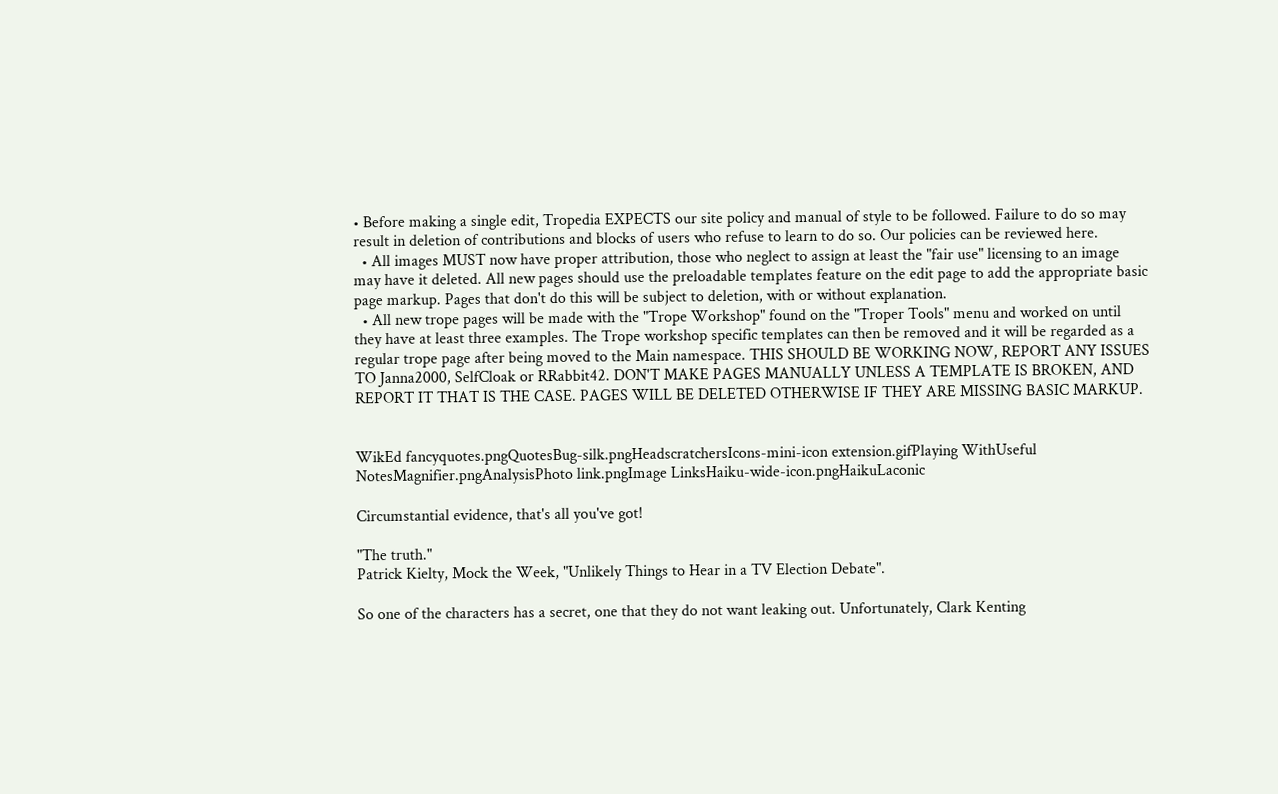• Before making a single edit, Tropedia EXPECTS our site policy and manual of style to be followed. Failure to do so may result in deletion of contributions and blocks of users who refuse to learn to do so. Our policies can be reviewed here.
  • All images MUST now have proper attribution, those who neglect to assign at least the "fair use" licensing to an image may have it deleted. All new pages should use the preloadable templates feature on the edit page to add the appropriate basic page markup. Pages that don't do this will be subject to deletion, with or without explanation.
  • All new trope pages will be made with the "Trope Workshop" found on the "Troper Tools" menu and worked on until they have at least three examples. The Trope workshop specific templates can then be removed and it will be regarded as a regular trope page after being moved to the Main namespace. THIS SHOULD BE WORKING NOW, REPORT ANY ISSUES TO Janna2000, SelfCloak or RRabbit42. DON'T MAKE PAGES MANUALLY UNLESS A TEMPLATE IS BROKEN, AND REPORT IT THAT IS THE CASE. PAGES WILL BE DELETED OTHERWISE IF THEY ARE MISSING BASIC MARKUP.


WikEd fancyquotes.pngQuotesBug-silk.pngHeadscratchersIcons-mini-icon extension.gifPlaying WithUseful NotesMagnifier.pngAnalysisPhoto link.pngImage LinksHaiku-wide-icon.pngHaikuLaconic

Circumstantial evidence, that's all you've got!

"The truth."
Patrick Kielty, Mock the Week, "Unlikely Things to Hear in a TV Election Debate".

So one of the characters has a secret, one that they do not want leaking out. Unfortunately, Clark Kenting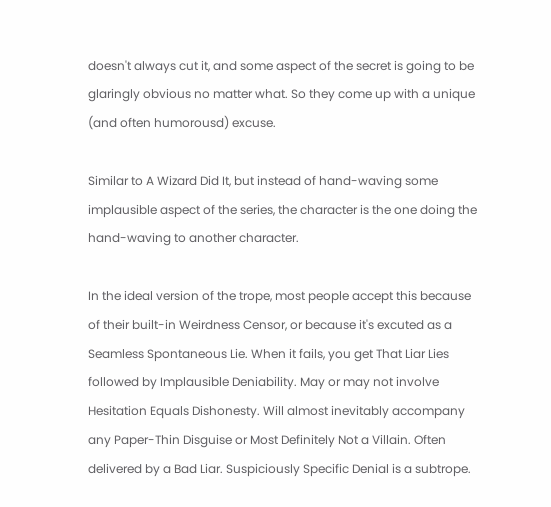doesn't always cut it, and some aspect of the secret is going to be glaringly obvious no matter what. So they come up with a unique (and often humorousd) excuse.

Similar to A Wizard Did It, but instead of hand-waving some implausible aspect of the series, the character is the one doing the hand-waving to another character.

In the ideal version of the trope, most people accept this because of their built-in Weirdness Censor, or because it's excuted as a Seamless Spontaneous Lie. When it fails, you get That Liar Lies followed by Implausible Deniability. May or may not involve Hesitation Equals Dishonesty. Will almost inevitably accompany any Paper-Thin Disguise or Most Definitely Not a Villain. Often delivered by a Bad Liar. Suspiciously Specific Denial is a subtrope.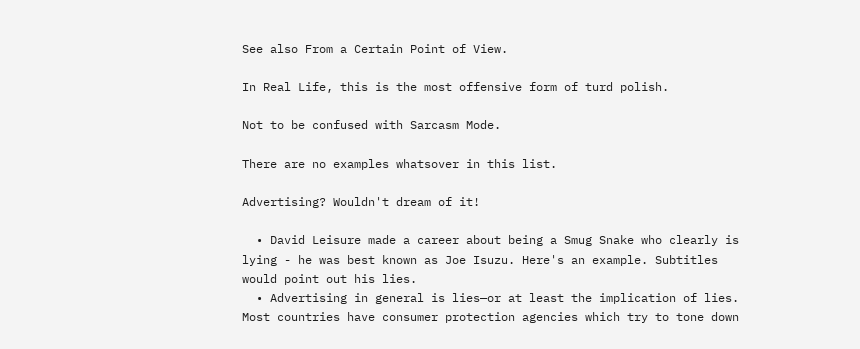See also From a Certain Point of View.

In Real Life, this is the most offensive form of turd polish.

Not to be confused with Sarcasm Mode.

There are no examples whatsover in this list.

Advertising? Wouldn't dream of it!

  • David Leisure made a career about being a Smug Snake who clearly is lying - he was best known as Joe Isuzu. Here's an example. Subtitles would point out his lies.
  • Advertising in general is lies—or at least the implication of lies. Most countries have consumer protection agencies which try to tone down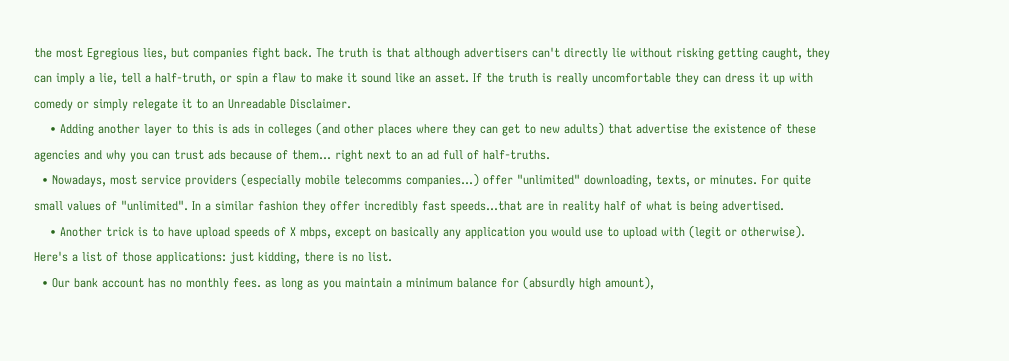the most Egregious lies, but companies fight back. The truth is that although advertisers can't directly lie without risking getting caught, they can imply a lie, tell a half-truth, or spin a flaw to make it sound like an asset. If the truth is really uncomfortable they can dress it up with comedy or simply relegate it to an Unreadable Disclaimer.
    • Adding another layer to this is ads in colleges (and other places where they can get to new adults) that advertise the existence of these agencies and why you can trust ads because of them... right next to an ad full of half-truths.
  • Nowadays, most service providers (especially mobile telecomms companies...) offer "unlimited" downloading, texts, or minutes. For quite small values of "unlimited". In a similar fashion they offer incredibly fast speeds...that are in reality half of what is being advertised.
    • Another trick is to have upload speeds of X mbps, except on basically any application you would use to upload with (legit or otherwise). Here's a list of those applications: just kidding, there is no list.
  • Our bank account has no monthly fees. as long as you maintain a minimum balance for (absurdly high amount),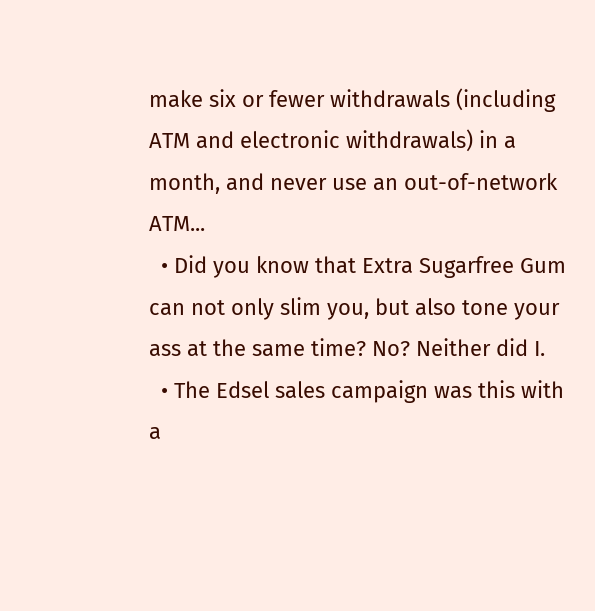make six or fewer withdrawals (including ATM and electronic withdrawals) in a month, and never use an out-of-network ATM...
  • Did you know that Extra Sugarfree Gum can not only slim you, but also tone your ass at the same time? No? Neither did I.
  • The Edsel sales campaign was this with a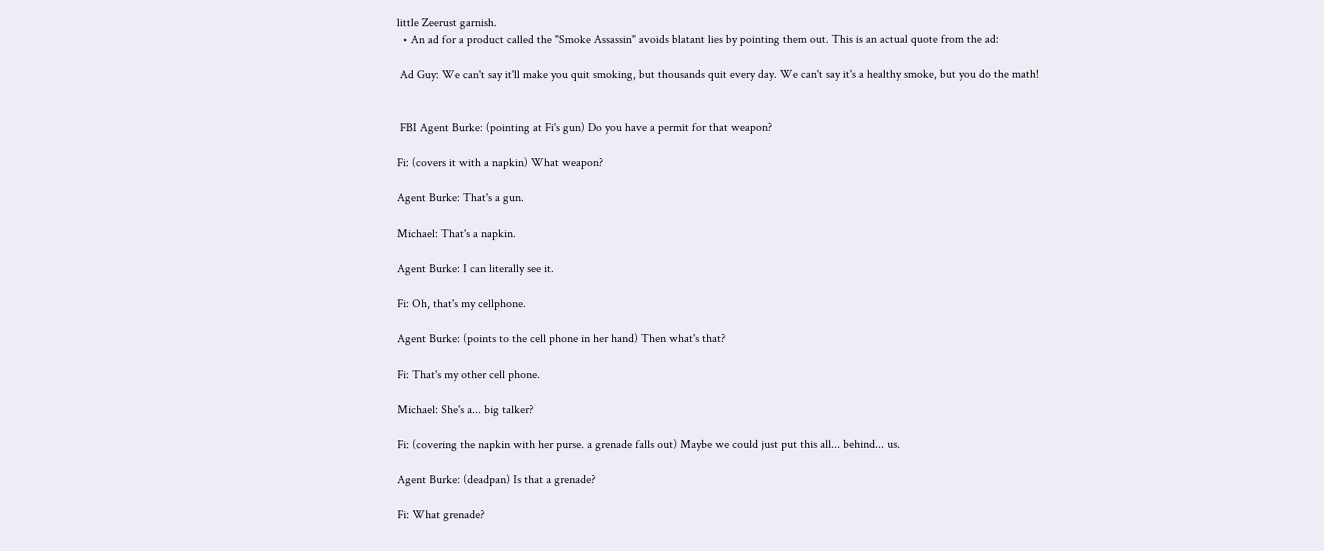little Zeerust garnish.
  • An ad for a product called the "Smoke Assassin" avoids blatant lies by pointing them out. This is an actual quote from the ad:

 Ad Guy: We can't say it'll make you quit smoking, but thousands quit every day. We can't say it's a healthy smoke, but you do the math!


 FBI Agent Burke: (pointing at Fi's gun) Do you have a permit for that weapon?

Fi: (covers it with a napkin) What weapon?

Agent Burke: That's a gun.

Michael: That's a napkin.

Agent Burke: I can literally see it.

Fi: Oh, that's my cellphone.

Agent Burke: (points to the cell phone in her hand) Then what's that?

Fi: That's my other cell phone.

Michael: She's a... big talker?

Fi: (covering the napkin with her purse. a grenade falls out) Maybe we could just put this all... behind... us.

Agent Burke: (deadpan) Is that a grenade?

Fi: What grenade?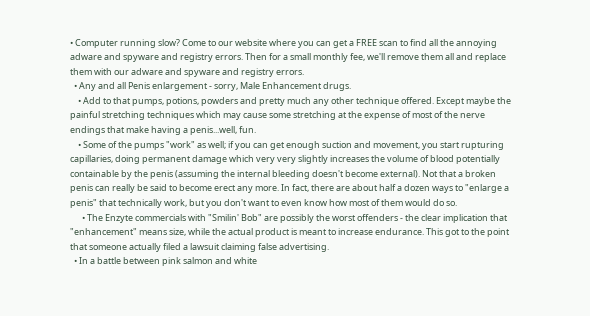• Computer running slow? Come to our website where you can get a FREE scan to find all the annoying adware and spyware and registry errors. Then for a small monthly fee, we'll remove them all and replace them with our adware and spyware and registry errors.
  • Any and all Penis enlargement - sorry, Male Enhancement drugs.
    • Add to that pumps, potions, powders and pretty much any other technique offered. Except maybe the painful stretching techniques which may cause some stretching at the expense of most of the nerve endings that make having a penis...well, fun.
    • Some of the pumps "work" as well; if you can get enough suction and movement, you start rupturing capillaries, doing permanent damage which very very slightly increases the volume of blood potentially containable by the penis (assuming the internal bleeding doesn't become external). Not that a broken penis can really be said to become erect any more. In fact, there are about half a dozen ways to "enlarge a penis" that technically work, but you don't want to even know how most of them would do so.
      • The Enzyte commercials with "Smilin' Bob" are possibly the worst offenders - the clear implication that "enhancement" means size, while the actual product is meant to increase endurance. This got to the point that someone actually filed a lawsuit claiming false advertising.
  • In a battle between pink salmon and white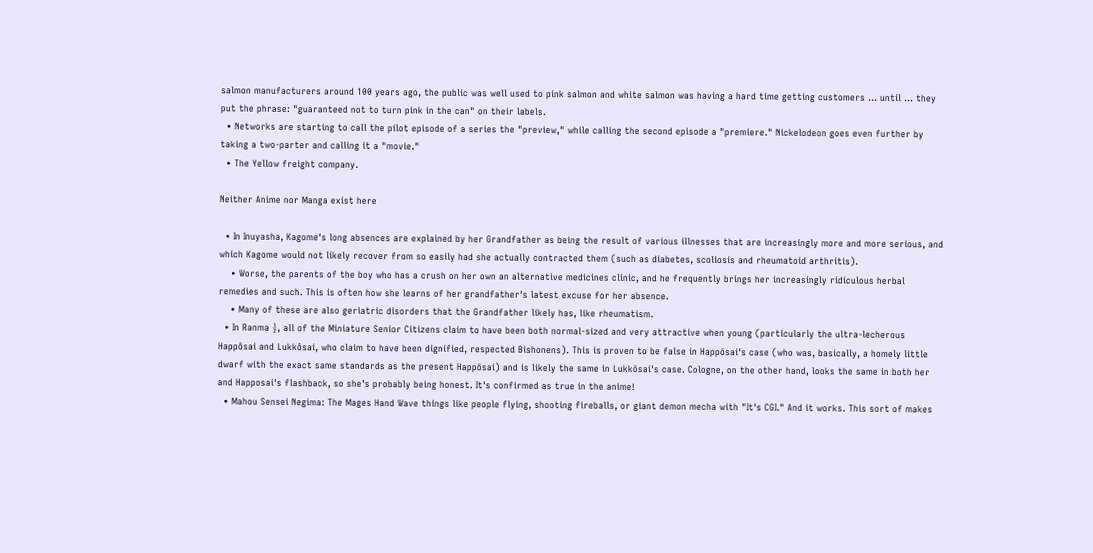salmon manufacturers around 100 years ago, the public was well used to pink salmon and white salmon was having a hard time getting customers ... until ... they put the phrase: "guaranteed not to turn pink in the can" on their labels.
  • Networks are starting to call the pilot episode of a series the "preview," while calling the second episode a "premiere." Nickelodeon goes even further by taking a two-parter and calling it a "movie."
  • The Yellow freight company.

Neither Anime nor Manga exist here

  • In Inuyasha, Kagome's long absences are explained by her Grandfather as being the result of various illnesses that are increasingly more and more serious, and which Kagome would not likely recover from so easily had she actually contracted them (such as diabetes, scoliosis and rheumatoid arthritis).
    • Worse, the parents of the boy who has a crush on her own an alternative medicines clinic, and he frequently brings her increasingly ridiculous herbal remedies and such. This is often how she learns of her grandfather's latest excuse for her absence.
    • Many of these are also geriatric disorders that the Grandfather likely has, like rheumatism.
  • In Ranma ½, all of the Miniature Senior Citizens claim to have been both normal-sized and very attractive when young (particularly the ultra-lecherous Happôsai and Lukkôsai, who claim to have been dignified, respected Bishonens). This is proven to be false in Happōsai's case (who was, basically, a homely little dwarf with the exact same standards as the present Happōsai) and is likely the same in Lukkōsai's case. Cologne, on the other hand, looks the same in both her and Happosai's flashback, so she's probably being honest. It's confirmed as true in the anime!
  • Mahou Sensei Negima: The Mages Hand Wave things like people flying, shooting fireballs, or giant demon mecha with "It's CGI." And it works. This sort of makes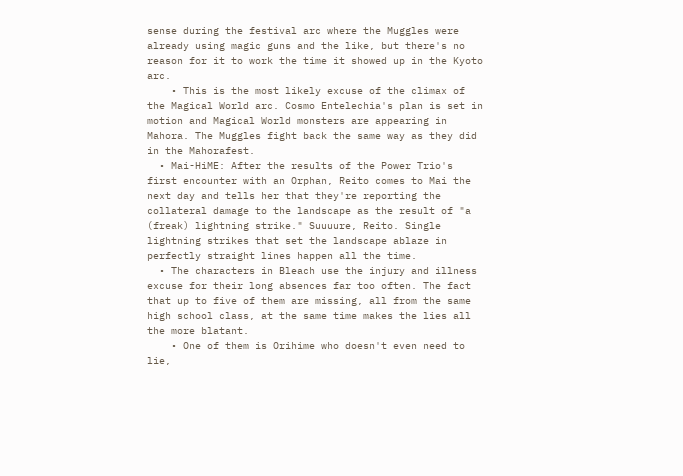sense during the festival arc where the Muggles were already using magic guns and the like, but there's no reason for it to work the time it showed up in the Kyoto arc.
    • This is the most likely excuse of the climax of the Magical World arc. Cosmo Entelechia's plan is set in motion and Magical World monsters are appearing in Mahora. The Muggles fight back the same way as they did in the Mahorafest.
  • Mai-HiME: After the results of the Power Trio's first encounter with an Orphan, Reito comes to Mai the next day and tells her that they're reporting the collateral damage to the landscape as the result of "a (freak) lightning strike." Suuuure, Reito. Single lightning strikes that set the landscape ablaze in perfectly straight lines happen all the time.
  • The characters in Bleach use the injury and illness excuse for their long absences far too often. The fact that up to five of them are missing, all from the same high school class, at the same time makes the lies all the more blatant.
    • One of them is Orihime who doesn't even need to lie,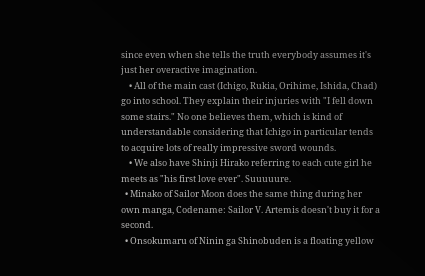since even when she tells the truth everybody assumes it's just her overactive imagination.
    • All of the main cast (Ichigo, Rukia, Orihime, Ishida, Chad) go into school. They explain their injuries with "I fell down some stairs." No one believes them, which is kind of understandable considering that Ichigo in particular tends to acquire lots of really impressive sword wounds.
    • We also have Shinji Hirako referring to each cute girl he meets as "his first love ever". Suuuuure.
  • Minako of Sailor Moon does the same thing during her own manga, Codename: Sailor V. Artemis doesn't buy it for a second.
  • Onsokumaru of Ninin ga Shinobuden is a floating yellow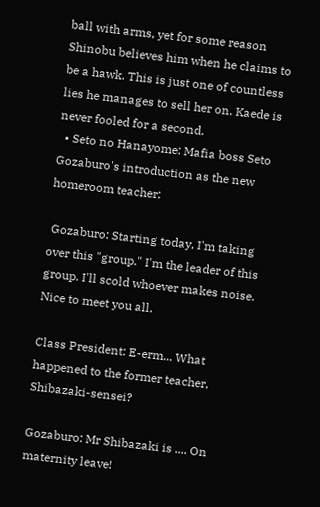ball with arms, yet for some reason Shinobu believes him when he claims to be a hawk. This is just one of countless lies he manages to sell her on. Kaede is never fooled for a second.
  • Seto no Hanayome: Mafia boss Seto Gozaburo's introduction as the new homeroom teacher:

 Gozaburo: Starting today, I'm taking over this "group." I'm the leader of this group. I'll scold whoever makes noise. Nice to meet you all.

Class President: E-erm... What happened to the former teacher, Shibazaki-sensei?

Gozaburo: Mr Shibazaki is .... On maternity leave!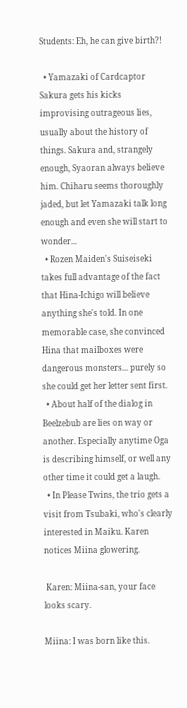Students: Eh, he can give birth?!

  • Yamazaki of Cardcaptor Sakura gets his kicks improvising outrageous lies, usually about the history of things. Sakura and, strangely enough, Syaoran always believe him. Chiharu seems thoroughly jaded, but let Yamazaki talk long enough and even she will start to wonder...
  • Rozen Maiden's Suiseiseki takes full advantage of the fact that Hina-Ichigo will believe anything she's told. In one memorable case, she convinced Hina that mailboxes were dangerous monsters... purely so she could get her letter sent first.
  • About half of the dialog in Beelzebub are lies on way or another. Especially anytime Oga is describing himself, or well any other time it could get a laugh.
  • In Please Twins, the trio gets a visit from Tsubaki, who's clearly interested in Maiku. Karen notices Miina glowering.

 Karen: Miina-san, your face looks scary.

Miina: I was born like this.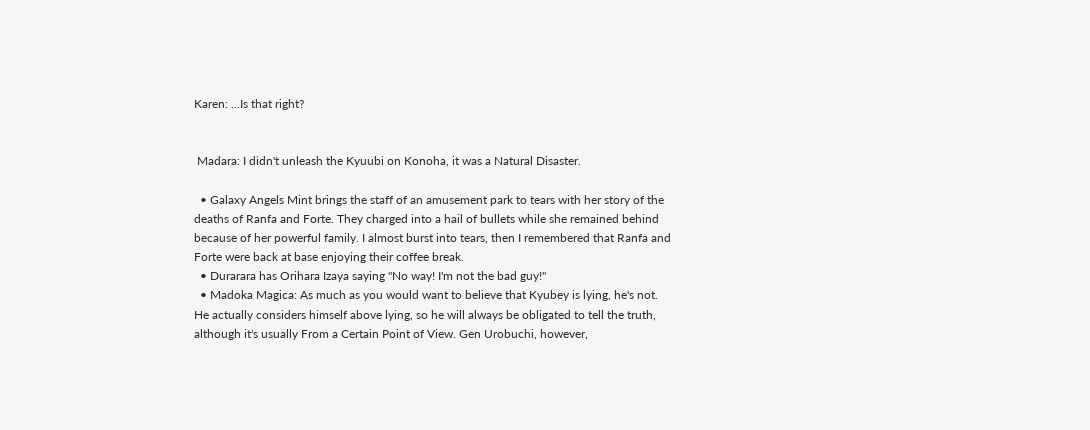Karen: ...Is that right?


 Madara: I didn't unleash the Kyuubi on Konoha, it was a Natural Disaster.

  • Galaxy Angels Mint brings the staff of an amusement park to tears with her story of the deaths of Ranfa and Forte. They charged into a hail of bullets while she remained behind because of her powerful family. I almost burst into tears, then I remembered that Ranfa and Forte were back at base enjoying their coffee break.
  • Durarara has Orihara Izaya saying "No way! I'm not the bad guy!"
  • Madoka Magica: As much as you would want to believe that Kyubey is lying, he's not. He actually considers himself above lying, so he will always be obligated to tell the truth, although it's usually From a Certain Point of View. Gen Urobuchi, however,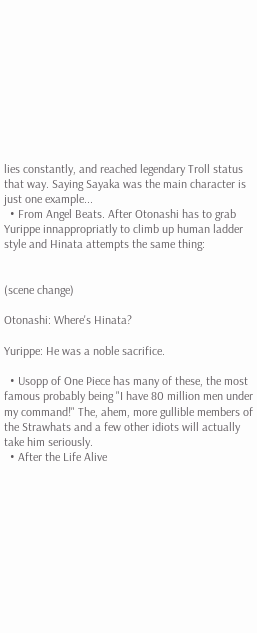lies constantly, and reached legendary Troll status that way. Saying Sayaka was the main character is just one example...
  • From Angel Beats. After Otonashi has to grab Yurippe innappropriatly to climb up human ladder style and Hinata attempts the same thing:


(scene change)

Otonashi: Where's Hinata?

Yurippe: He was a noble sacrifice.

  • Usopp of One Piece has many of these, the most famous probably being "I have 80 million men under my command!" The, ahem, more gullible members of the Strawhats and a few other idiots will actually take him seriously.
  • After the Life Alive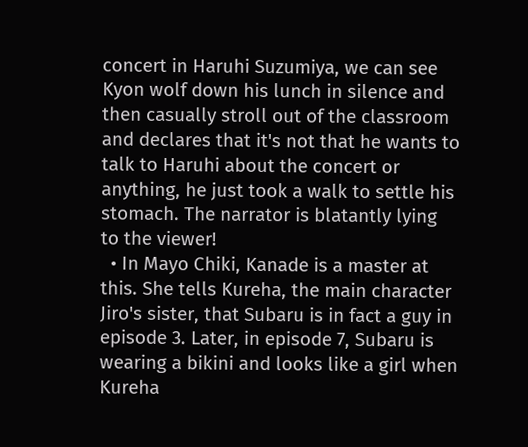concert in Haruhi Suzumiya, we can see Kyon wolf down his lunch in silence and then casually stroll out of the classroom and declares that it's not that he wants to talk to Haruhi about the concert or anything, he just took a walk to settle his stomach. The narrator is blatantly lying to the viewer!
  • In Mayo Chiki, Kanade is a master at this. She tells Kureha, the main character Jiro's sister, that Subaru is in fact a guy in episode 3. Later, in episode 7, Subaru is wearing a bikini and looks like a girl when Kureha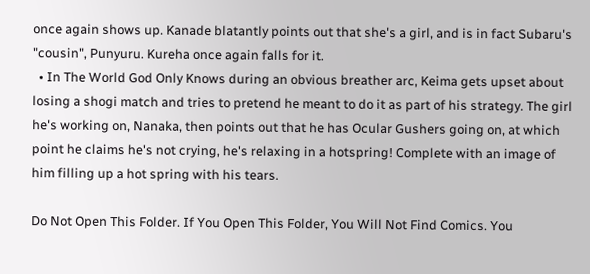once again shows up. Kanade blatantly points out that she's a girl, and is in fact Subaru's "cousin", Punyuru. Kureha once again falls for it.
  • In The World God Only Knows during an obvious breather arc, Keima gets upset about losing a shogi match and tries to pretend he meant to do it as part of his strategy. The girl he's working on, Nanaka, then points out that he has Ocular Gushers going on, at which point he claims he's not crying, he's relaxing in a hotspring! Complete with an image of him filling up a hot spring with his tears.

Do Not Open This Folder. If You Open This Folder, You Will Not Find Comics. You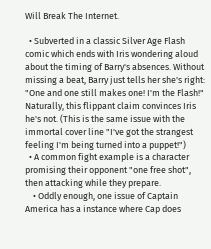Will Break The Internet.

  • Subverted in a classic Silver Age Flash comic which ends with Iris wondering aloud about the timing of Barry's absences. Without missing a beat, Barry just tells her she's right: "One and one still makes one! I'm the Flash!" Naturally, this flippant claim convinces Iris he's not. (This is the same issue with the immortal cover line "I've got the strangest feeling I'm being turned into a puppet!")
  • A common fight example is a character promising their opponent "one free shot", then attacking while they prepare.
    • Oddly enough, one issue of Captain America has a instance where Cap does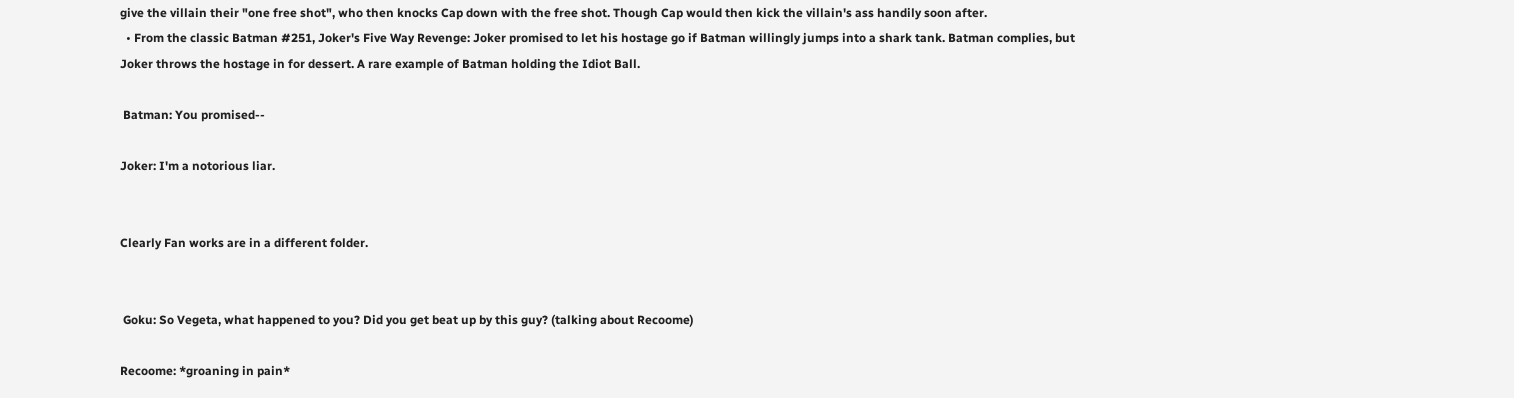give the villain their "one free shot", who then knocks Cap down with the free shot. Though Cap would then kick the villain's ass handily soon after.
  • From the classic Batman #251, Joker's Five Way Revenge: Joker promised to let his hostage go if Batman willingly jumps into a shark tank. Batman complies, but Joker throws the hostage in for dessert. A rare example of Batman holding the Idiot Ball.

 Batman: You promised--

Joker: I'm a notorious liar.


Clearly Fan works are in a different folder.


 Goku: So Vegeta, what happened to you? Did you get beat up by this guy? (talking about Recoome)

Recoome: *groaning in pain*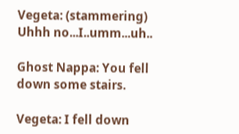Vegeta: (stammering) Uhhh no...I..umm...uh..

Ghost Nappa: You fell down some stairs.

Vegeta: I fell down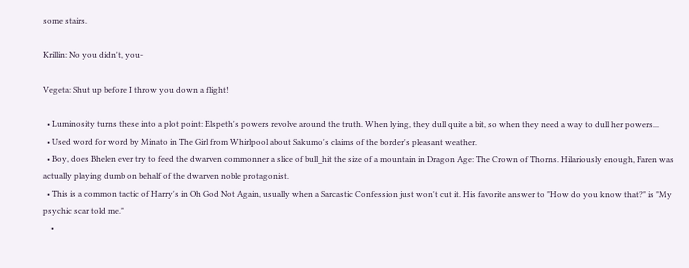some stairs.

Krillin: No you didn't, you-

Vegeta: Shut up before I throw you down a flight!

  • Luminosity turns these into a plot point: Elspeth's powers revolve around the truth. When lying, they dull quite a bit, so when they need a way to dull her powers...
  • Used word for word by Minato in The Girl from Whirlpool about Sakumo's claims of the border's pleasant weather.
  • Boy, does Bhelen ever try to feed the dwarven commonner a slice of bull_hit the size of a mountain in Dragon Age: The Crown of Thorns. Hilariously enough, Faren was actually playing dumb on behalf of the dwarven noble protagonist.
  • This is a common tactic of Harry's in Oh God Not Again, usually when a Sarcastic Confession just won't cut it. His favorite answer to "How do you know that?" is "My psychic scar told me."
    •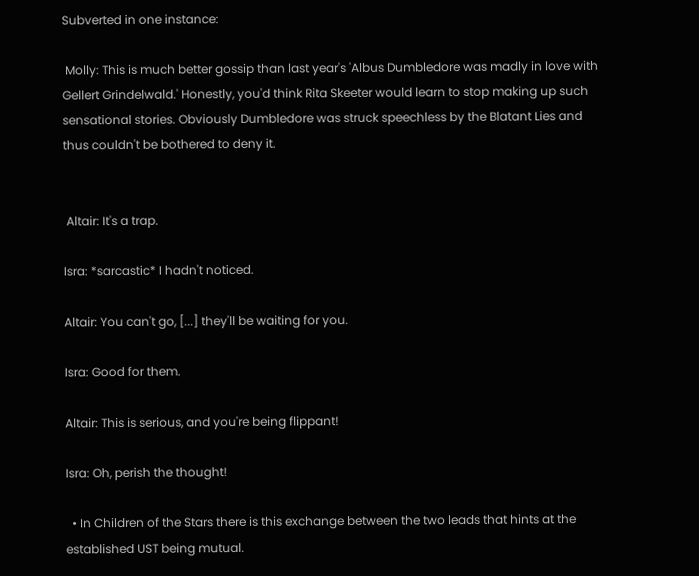Subverted in one instance:

 Molly: This is much better gossip than last year's 'Albus Dumbledore was madly in love with Gellert Grindelwald.' Honestly, you'd think Rita Skeeter would learn to stop making up such sensational stories. Obviously Dumbledore was struck speechless by the Blatant Lies and thus couldn't be bothered to deny it.


 Altair: It's a trap.

Isra: *sarcastic* I hadn't noticed.

Altair: You can't go, [...] they'll be waiting for you.

Isra: Good for them.

Altair: This is serious, and you're being flippant!

Isra: Oh, perish the thought!

  • In Children of the Stars there is this exchange between the two leads that hints at the established UST being mutual.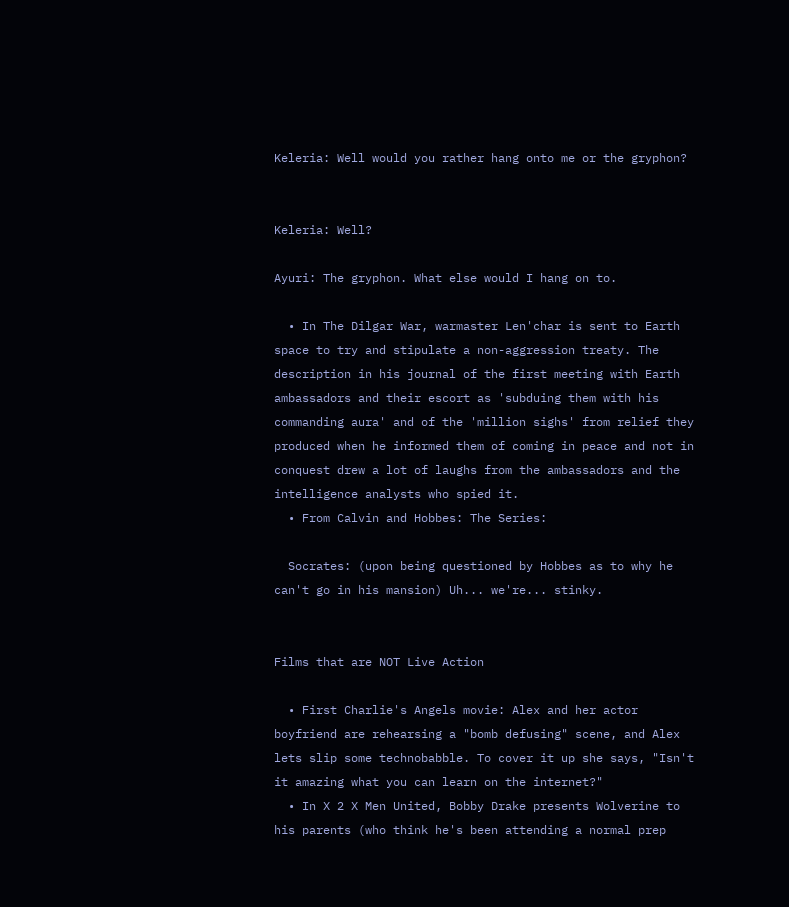Keleria: Well would you rather hang onto me or the gryphon?


Keleria: Well?

Ayuri: The gryphon. What else would I hang on to.

  • In The Dilgar War, warmaster Len'char is sent to Earth space to try and stipulate a non-aggression treaty. The description in his journal of the first meeting with Earth ambassadors and their escort as 'subduing them with his commanding aura' and of the 'million sighs' from relief they produced when he informed them of coming in peace and not in conquest drew a lot of laughs from the ambassadors and the intelligence analysts who spied it.
  • From Calvin and Hobbes: The Series:

  Socrates: (upon being questioned by Hobbes as to why he can't go in his mansion) Uh... we're... stinky.


Films that are NOT Live Action

  • First Charlie's Angels movie: Alex and her actor boyfriend are rehearsing a "bomb defusing" scene, and Alex lets slip some technobabble. To cover it up she says, "Isn't it amazing what you can learn on the internet?"
  • In X 2 X Men United, Bobby Drake presents Wolverine to his parents (who think he's been attending a normal prep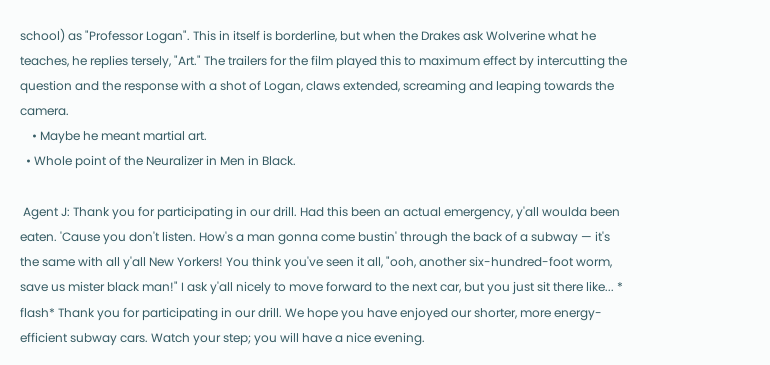school) as "Professor Logan". This in itself is borderline, but when the Drakes ask Wolverine what he teaches, he replies tersely, "Art." The trailers for the film played this to maximum effect by intercutting the question and the response with a shot of Logan, claws extended, screaming and leaping towards the camera.
    • Maybe he meant martial art.
  • Whole point of the Neuralizer in Men in Black.

 Agent J: Thank you for participating in our drill. Had this been an actual emergency, y'all woulda been eaten. 'Cause you don't listen. How's a man gonna come bustin' through the back of a subway — it's the same with all y'all New Yorkers! You think you've seen it all, "ooh, another six-hundred-foot worm, save us mister black man!" I ask y'all nicely to move forward to the next car, but you just sit there like... * flash* Thank you for participating in our drill. We hope you have enjoyed our shorter, more energy-efficient subway cars. Watch your step; you will have a nice evening.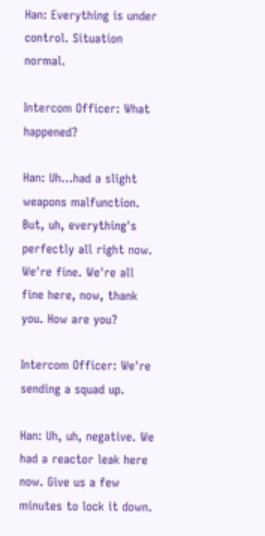Han: Everything is under control. Situation normal.

Intercom Officer: What happened?

Han: Uh...had a slight weapons malfunction. But, uh, everything's perfectly all right now. We're fine. We're all fine here, now, thank you. How are you?

Intercom Officer: We're sending a squad up.

Han: Uh, uh, negative. We had a reactor leak here now. Give us a few minutes to lock it down.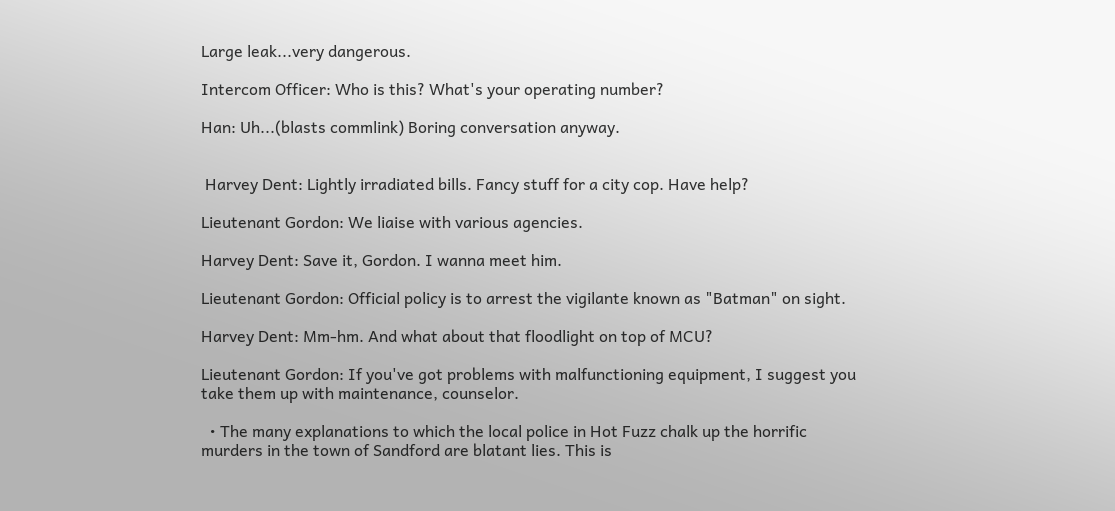Large leak...very dangerous.

Intercom Officer: Who is this? What's your operating number?

Han: Uh...(blasts commlink) Boring conversation anyway.


 Harvey Dent: Lightly irradiated bills. Fancy stuff for a city cop. Have help?

Lieutenant Gordon: We liaise with various agencies.

Harvey Dent: Save it, Gordon. I wanna meet him.

Lieutenant Gordon: Official policy is to arrest the vigilante known as "Batman" on sight.

Harvey Dent: Mm-hm. And what about that floodlight on top of MCU?

Lieutenant Gordon: If you've got problems with malfunctioning equipment, I suggest you take them up with maintenance, counselor.

  • The many explanations to which the local police in Hot Fuzz chalk up the horrific murders in the town of Sandford are blatant lies. This is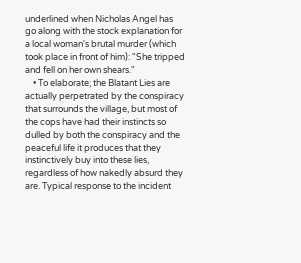underlined when Nicholas Angel has go along with the stock explanation for a local woman's brutal murder (which took place in front of him): "She tripped and fell on her own shears."
    • To elaborate; the Blatant Lies are actually perpetrated by the conspiracy that surrounds the village, but most of the cops have had their instincts so dulled by both the conspiracy and the peaceful life it produces that they instinctively buy into these lies, regardless of how nakedly absurd they are. Typical response to the incident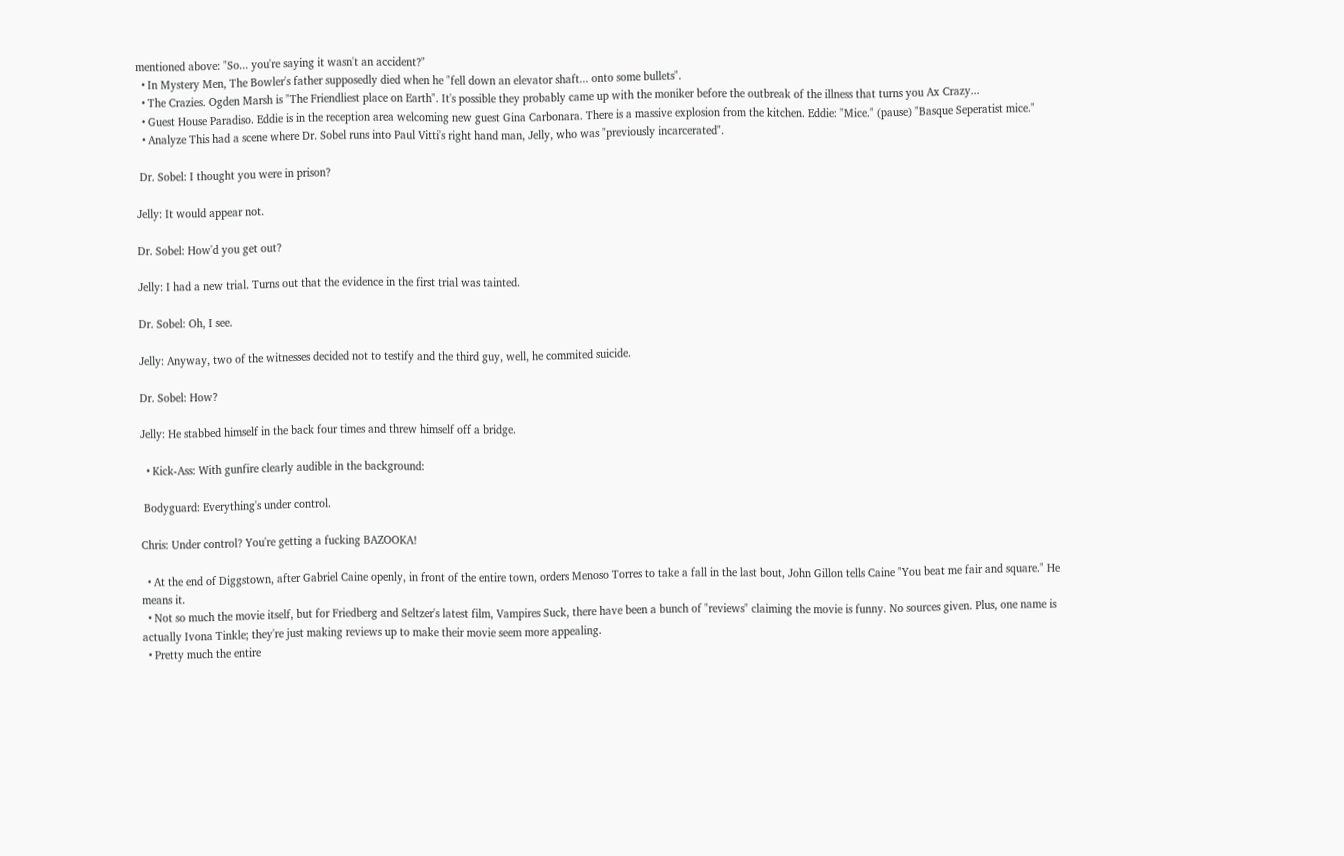mentioned above: "So... you're saying it wasn't an accident?"
  • In Mystery Men, The Bowler's father supposedly died when he "fell down an elevator shaft... onto some bullets".
  • The Crazies. Ogden Marsh is "The Friendliest place on Earth". It's possible they probably came up with the moniker before the outbreak of the illness that turns you Ax Crazy...
  • Guest House Paradiso. Eddie is in the reception area welcoming new guest Gina Carbonara. There is a massive explosion from the kitchen. Eddie: "Mice." (pause) "Basque Seperatist mice."
  • Analyze This had a scene where Dr. Sobel runs into Paul Vitti's right hand man, Jelly, who was "previously incarcerated".

 Dr. Sobel: I thought you were in prison?

Jelly: It would appear not.

Dr. Sobel: How'd you get out?

Jelly: I had a new trial. Turns out that the evidence in the first trial was tainted.

Dr. Sobel: Oh, I see.

Jelly: Anyway, two of the witnesses decided not to testify and the third guy, well, he commited suicide.

Dr. Sobel: How?

Jelly: He stabbed himself in the back four times and threw himself off a bridge.

  • Kick-Ass: With gunfire clearly audible in the background:

 Bodyguard: Everything's under control.

Chris: Under control? You're getting a fucking BAZOOKA!

  • At the end of Diggstown, after Gabriel Caine openly, in front of the entire town, orders Menoso Torres to take a fall in the last bout, John Gillon tells Caine "You beat me fair and square." He means it.
  • Not so much the movie itself, but for Friedberg and Seltzer's latest film, Vampires Suck, there have been a bunch of "reviews" claiming the movie is funny. No sources given. Plus, one name is actually Ivona Tinkle; they're just making reviews up to make their movie seem more appealing.
  • Pretty much the entire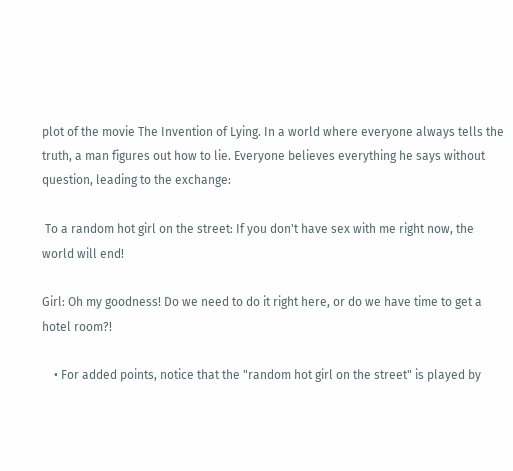plot of the movie The Invention of Lying. In a world where everyone always tells the truth, a man figures out how to lie. Everyone believes everything he says without question, leading to the exchange:

 To a random hot girl on the street: If you don't have sex with me right now, the world will end!

Girl: Oh my goodness! Do we need to do it right here, or do we have time to get a hotel room?!

    • For added points, notice that the "random hot girl on the street" is played by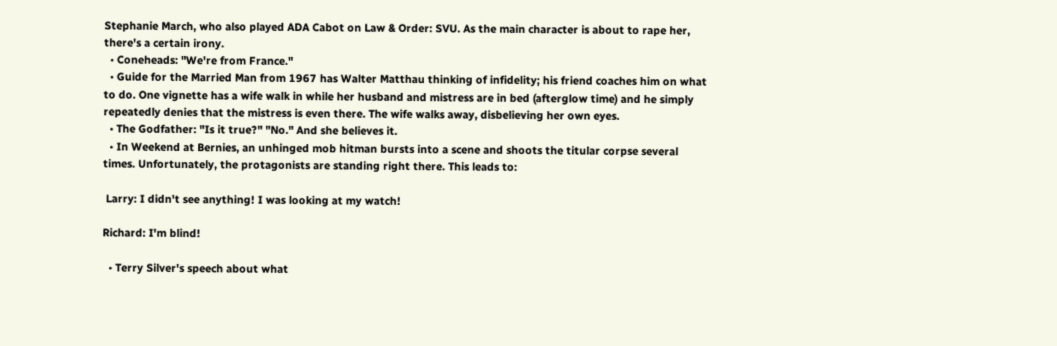Stephanie March, who also played ADA Cabot on Law & Order: SVU. As the main character is about to rape her, there's a certain irony.
  • Coneheads: "We're from France."
  • Guide for the Married Man from 1967 has Walter Matthau thinking of infidelity; his friend coaches him on what to do. One vignette has a wife walk in while her husband and mistress are in bed (afterglow time) and he simply repeatedly denies that the mistress is even there. The wife walks away, disbelieving her own eyes.
  • The Godfather: "Is it true?" "No." And she believes it.
  • In Weekend at Bernies, an unhinged mob hitman bursts into a scene and shoots the titular corpse several times. Unfortunately, the protagonists are standing right there. This leads to:

 Larry: I didn't see anything! I was looking at my watch!

Richard: I'm blind!

  • Terry Silver's speech about what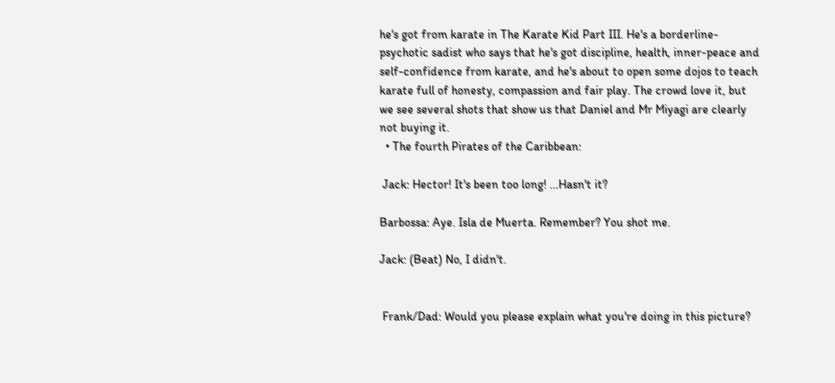he's got from karate in The Karate Kid Part III. He's a borderline-psychotic sadist who says that he's got discipline, health, inner-peace and self-confidence from karate, and he's about to open some dojos to teach karate full of honesty, compassion and fair play. The crowd love it, but we see several shots that show us that Daniel and Mr Miyagi are clearly not buying it.
  • The fourth Pirates of the Caribbean:

 Jack: Hector! It's been too long! ...Hasn't it?

Barbossa: Aye. Isla de Muerta. Remember? You shot me.

Jack: (Beat) No, I didn't.


 Frank/Dad: Would you please explain what you're doing in this picture?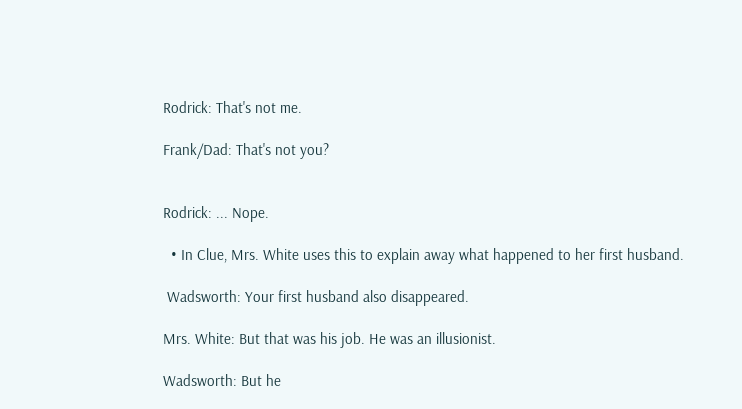Rodrick: That's not me.

Frank/Dad: That's not you?


Rodrick: ... Nope.

  • In Clue, Mrs. White uses this to explain away what happened to her first husband.

 Wadsworth: Your first husband also disappeared.

Mrs. White: But that was his job. He was an illusionist.

Wadsworth: But he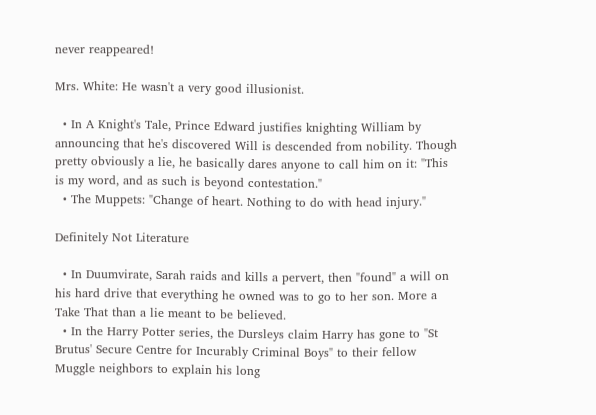never reappeared!

Mrs. White: He wasn't a very good illusionist.

  • In A Knight's Tale, Prince Edward justifies knighting William by announcing that he's discovered Will is descended from nobility. Though pretty obviously a lie, he basically dares anyone to call him on it: "This is my word, and as such is beyond contestation."
  • The Muppets: "Change of heart. Nothing to do with head injury."

Definitely Not Literature

  • In Duumvirate, Sarah raids and kills a pervert, then "found" a will on his hard drive that everything he owned was to go to her son. More a Take That than a lie meant to be believed.
  • In the Harry Potter series, the Dursleys claim Harry has gone to "St Brutus' Secure Centre for Incurably Criminal Boys" to their fellow Muggle neighbors to explain his long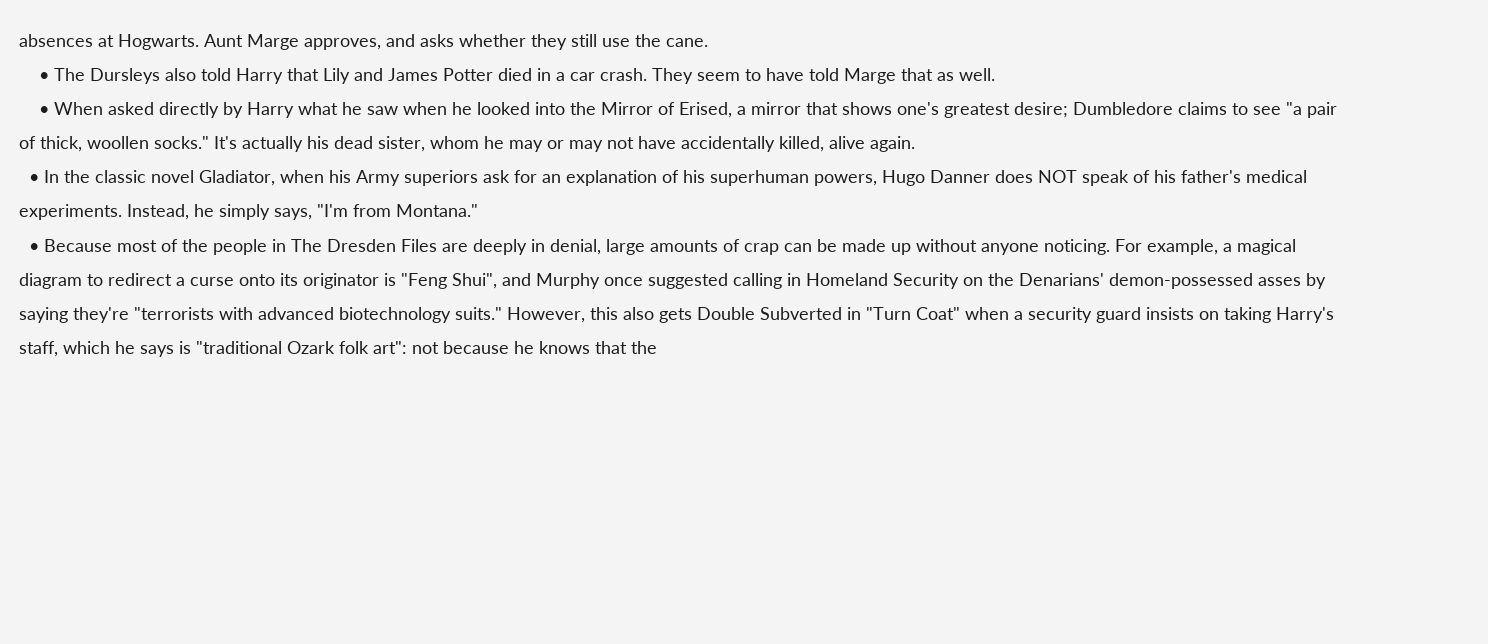absences at Hogwarts. Aunt Marge approves, and asks whether they still use the cane.
    • The Dursleys also told Harry that Lily and James Potter died in a car crash. They seem to have told Marge that as well.
    • When asked directly by Harry what he saw when he looked into the Mirror of Erised, a mirror that shows one's greatest desire; Dumbledore claims to see "a pair of thick, woollen socks." It's actually his dead sister, whom he may or may not have accidentally killed, alive again.
  • In the classic novel Gladiator, when his Army superiors ask for an explanation of his superhuman powers, Hugo Danner does NOT speak of his father's medical experiments. Instead, he simply says, "I'm from Montana."
  • Because most of the people in The Dresden Files are deeply in denial, large amounts of crap can be made up without anyone noticing. For example, a magical diagram to redirect a curse onto its originator is "Feng Shui", and Murphy once suggested calling in Homeland Security on the Denarians' demon-possessed asses by saying they're "terrorists with advanced biotechnology suits." However, this also gets Double Subverted in "Turn Coat" when a security guard insists on taking Harry's staff, which he says is "traditional Ozark folk art": not because he knows that the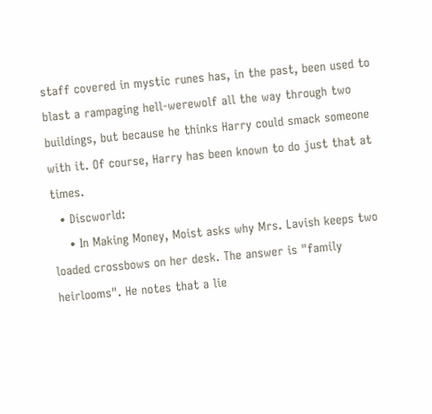staff covered in mystic runes has, in the past, been used to blast a rampaging hell-werewolf all the way through two buildings, but because he thinks Harry could smack someone with it. Of course, Harry has been known to do just that at times.
  • Discworld:
    • In Making Money, Moist asks why Mrs. Lavish keeps two loaded crossbows on her desk. The answer is "family heirlooms". He notes that a lie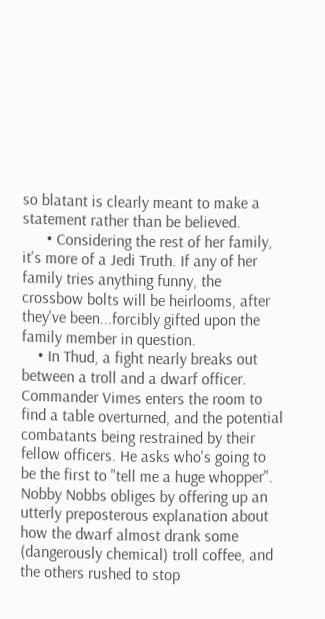so blatant is clearly meant to make a statement rather than be believed.
      • Considering the rest of her family, it's more of a Jedi Truth. If any of her family tries anything funny, the crossbow bolts will be heirlooms, after they've been...forcibly gifted upon the family member in question.
    • In Thud, a fight nearly breaks out between a troll and a dwarf officer. Commander Vimes enters the room to find a table overturned, and the potential combatants being restrained by their fellow officers. He asks who's going to be the first to "tell me a huge whopper". Nobby Nobbs obliges by offering up an utterly preposterous explanation about how the dwarf almost drank some (dangerously chemical) troll coffee, and the others rushed to stop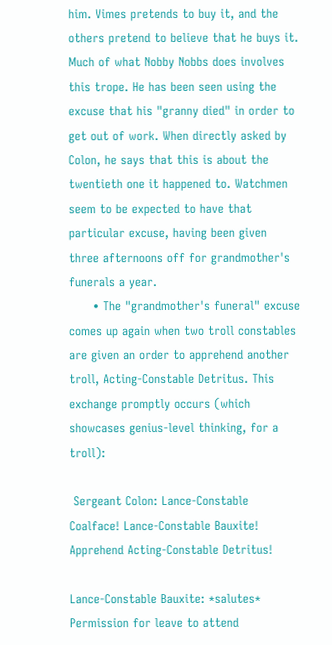him. Vimes pretends to buy it, and the others pretend to believe that he buys it. Much of what Nobby Nobbs does involves this trope. He has been seen using the excuse that his "granny died" in order to get out of work. When directly asked by Colon, he says that this is about the twentieth one it happened to. Watchmen seem to be expected to have that particular excuse, having been given three afternoons off for grandmother's funerals a year.
      • The "grandmother's funeral" excuse comes up again when two troll constables are given an order to apprehend another troll, Acting-Constable Detritus. This exchange promptly occurs (which showcases genius-level thinking, for a troll):

 Sergeant Colon: Lance-Constable Coalface! Lance-Constable Bauxite! Apprehend Acting-Constable Detritus!

Lance-Constable Bauxite: *salutes* Permission for leave to attend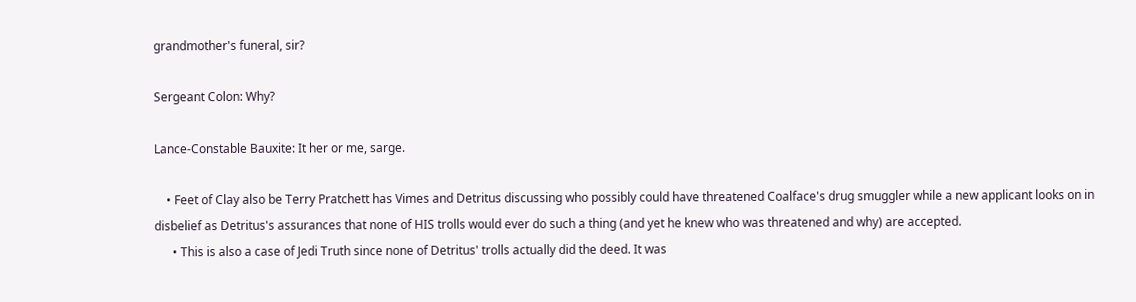grandmother's funeral, sir?

Sergeant Colon: Why?

Lance-Constable Bauxite: It her or me, sarge.

    • Feet of Clay also be Terry Pratchett has Vimes and Detritus discussing who possibly could have threatened Coalface's drug smuggler while a new applicant looks on in disbelief as Detritus's assurances that none of HIS trolls would ever do such a thing (and yet he knew who was threatened and why) are accepted.
      • This is also a case of Jedi Truth since none of Detritus' trolls actually did the deed. It was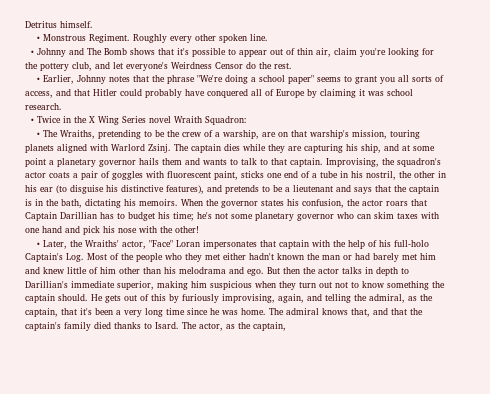Detritus himself.
    • Monstrous Regiment. Roughly every other spoken line.
  • Johnny and The Bomb shows that it's possible to appear out of thin air, claim you're looking for the pottery club, and let everyone's Weirdness Censor do the rest.
    • Earlier, Johnny notes that the phrase "We're doing a school paper" seems to grant you all sorts of access, and that Hitler could probably have conquered all of Europe by claiming it was school research.
  • Twice in the X Wing Series novel Wraith Squadron:
    • The Wraiths, pretending to be the crew of a warship, are on that warship's mission, touring planets aligned with Warlord Zsinj. The captain dies while they are capturing his ship, and at some point a planetary governor hails them and wants to talk to that captain. Improvising, the squadron's actor coats a pair of goggles with fluorescent paint, sticks one end of a tube in his nostril, the other in his ear (to disguise his distinctive features), and pretends to be a lieutenant and says that the captain is in the bath, dictating his memoirs. When the governor states his confusion, the actor roars that Captain Darillian has to budget his time; he's not some planetary governor who can skim taxes with one hand and pick his nose with the other!
    • Later, the Wraiths' actor, "Face" Loran impersonates that captain with the help of his full-holo Captain's Log. Most of the people who they met either hadn't known the man or had barely met him and knew little of him other than his melodrama and ego. But then the actor talks in depth to Darillian's immediate superior, making him suspicious when they turn out not to know something the captain should. He gets out of this by furiously improvising, again, and telling the admiral, as the captain, that it's been a very long time since he was home. The admiral knows that, and that the captain's family died thanks to Isard. The actor, as the captain,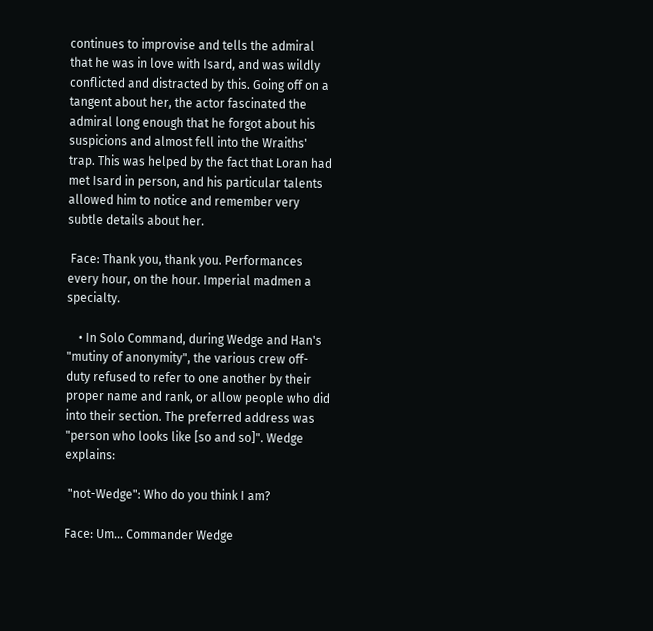continues to improvise and tells the admiral that he was in love with Isard, and was wildly conflicted and distracted by this. Going off on a tangent about her, the actor fascinated the admiral long enough that he forgot about his suspicions and almost fell into the Wraiths' trap. This was helped by the fact that Loran had met Isard in person, and his particular talents allowed him to notice and remember very subtle details about her.

 Face: Thank you, thank you. Performances every hour, on the hour. Imperial madmen a specialty.

    • In Solo Command, during Wedge and Han's "mutiny of anonymity", the various crew off-duty refused to refer to one another by their proper name and rank, or allow people who did into their section. The preferred address was "person who looks like [so and so]". Wedge explains:

 "not-Wedge": Who do you think I am?

Face: Um... Commander Wedge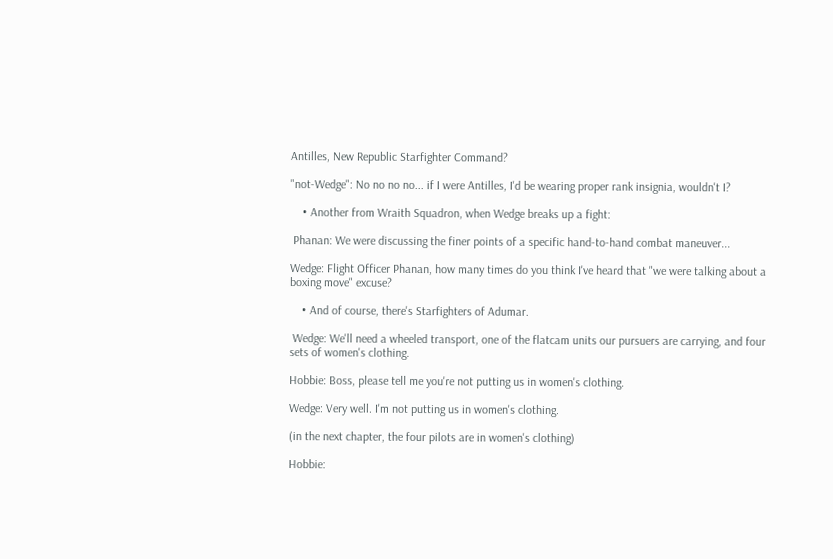Antilles, New Republic Starfighter Command?

"not-Wedge": No no no no... if I were Antilles, I'd be wearing proper rank insignia, wouldn't I?

    • Another from Wraith Squadron, when Wedge breaks up a fight:

 Phanan: We were discussing the finer points of a specific hand-to-hand combat maneuver...

Wedge: Flight Officer Phanan, how many times do you think I've heard that "we were talking about a boxing move" excuse?

    • And of course, there's Starfighters of Adumar.

 Wedge: We'll need a wheeled transport, one of the flatcam units our pursuers are carrying, and four sets of women's clothing.

Hobbie: Boss, please tell me you're not putting us in women's clothing.

Wedge: Very well. I'm not putting us in women's clothing.

(in the next chapter, the four pilots are in women's clothing)

Hobbie: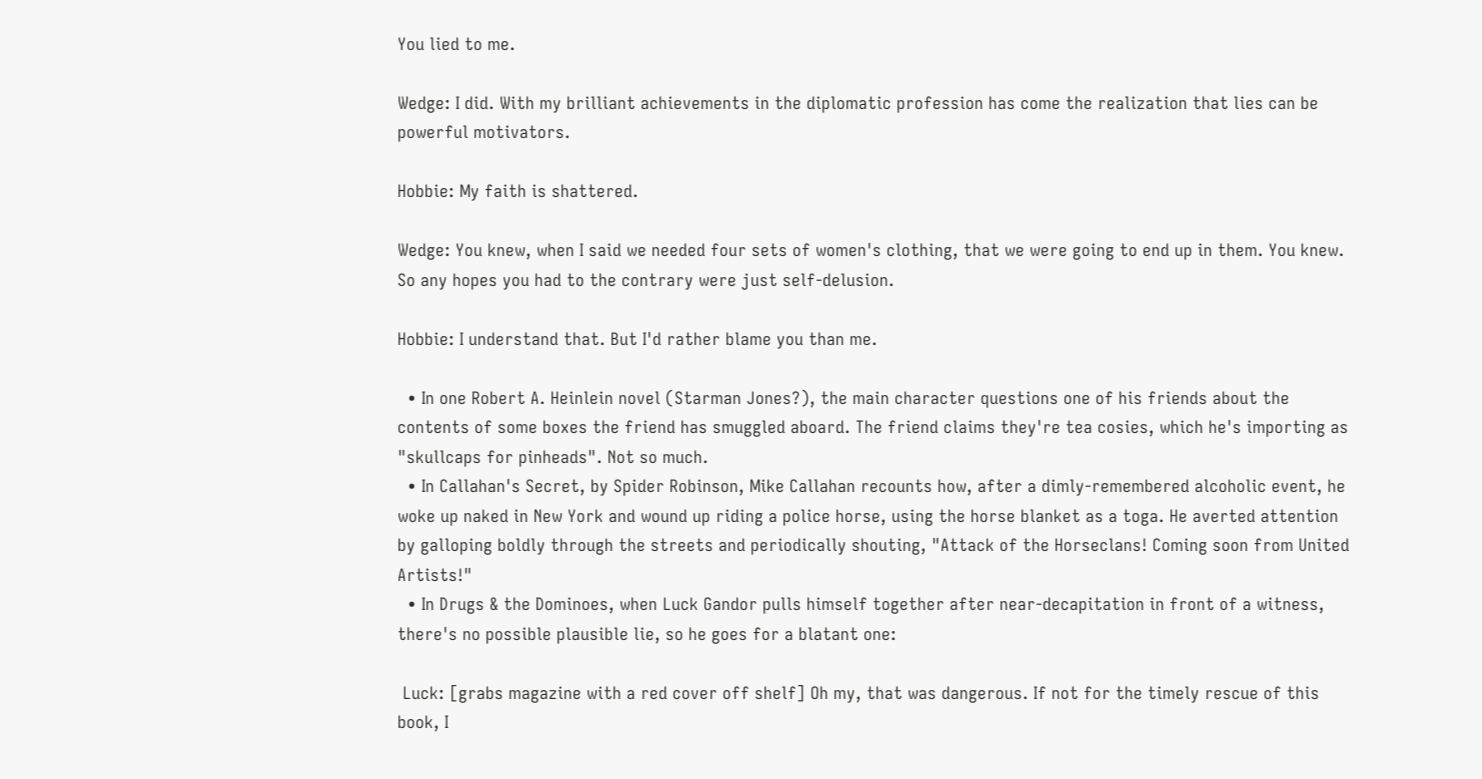You lied to me.

Wedge: I did. With my brilliant achievements in the diplomatic profession has come the realization that lies can be powerful motivators.

Hobbie: My faith is shattered.

Wedge: You knew, when I said we needed four sets of women's clothing, that we were going to end up in them. You knew. So any hopes you had to the contrary were just self-delusion.

Hobbie: I understand that. But I'd rather blame you than me.

  • In one Robert A. Heinlein novel (Starman Jones?), the main character questions one of his friends about the contents of some boxes the friend has smuggled aboard. The friend claims they're tea cosies, which he's importing as "skullcaps for pinheads". Not so much.
  • In Callahan's Secret, by Spider Robinson, Mike Callahan recounts how, after a dimly-remembered alcoholic event, he woke up naked in New York and wound up riding a police horse, using the horse blanket as a toga. He averted attention by galloping boldly through the streets and periodically shouting, "Attack of the Horseclans! Coming soon from United Artists!"
  • In Drugs & the Dominoes, when Luck Gandor pulls himself together after near-decapitation in front of a witness, there's no possible plausible lie, so he goes for a blatant one:

 Luck: [grabs magazine with a red cover off shelf] Oh my, that was dangerous. If not for the timely rescue of this book, I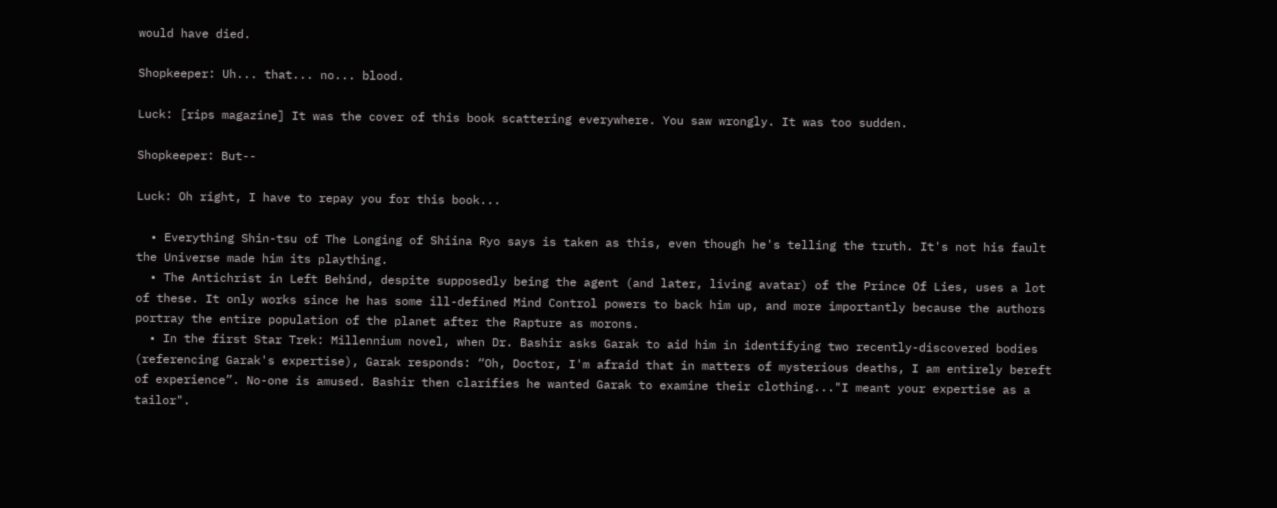would have died.

Shopkeeper: Uh... that... no... blood.

Luck: [rips magazine] It was the cover of this book scattering everywhere. You saw wrongly. It was too sudden.

Shopkeeper: But--

Luck: Oh right, I have to repay you for this book...

  • Everything Shin-tsu of The Longing of Shiina Ryo says is taken as this, even though he's telling the truth. It's not his fault the Universe made him its plaything.
  • The Antichrist in Left Behind, despite supposedly being the agent (and later, living avatar) of the Prince Of Lies, uses a lot of these. It only works since he has some ill-defined Mind Control powers to back him up, and more importantly because the authors portray the entire population of the planet after the Rapture as morons.
  • In the first Star Trek: Millennium novel, when Dr. Bashir asks Garak to aid him in identifying two recently-discovered bodies (referencing Garak's expertise), Garak responds: “Oh, Doctor, I'm afraid that in matters of mysterious deaths, I am entirely bereft of experience”. No-one is amused. Bashir then clarifies he wanted Garak to examine their clothing..."I meant your expertise as a tailor".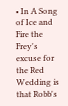• In A Song of Ice and Fire the Frey's excuse for the Red Wedding is that Robb's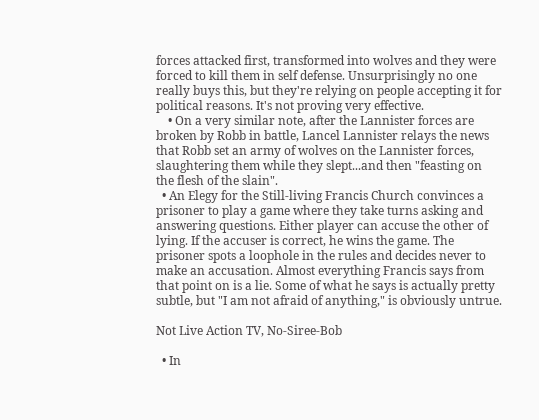forces attacked first, transformed into wolves and they were forced to kill them in self defense. Unsurprisingly no one really buys this, but they're relying on people accepting it for political reasons. It's not proving very effective.
    • On a very similar note, after the Lannister forces are broken by Robb in battle, Lancel Lannister relays the news that Robb set an army of wolves on the Lannister forces, slaughtering them while they slept...and then "feasting on the flesh of the slain".
  • An Elegy for the Still-living Francis Church convinces a prisoner to play a game where they take turns asking and answering questions. Either player can accuse the other of lying. If the accuser is correct, he wins the game. The prisoner spots a loophole in the rules and decides never to make an accusation. Almost everything Francis says from that point on is a lie. Some of what he says is actually pretty subtle, but "I am not afraid of anything," is obviously untrue.

Not Live Action TV, No-Siree-Bob

  • In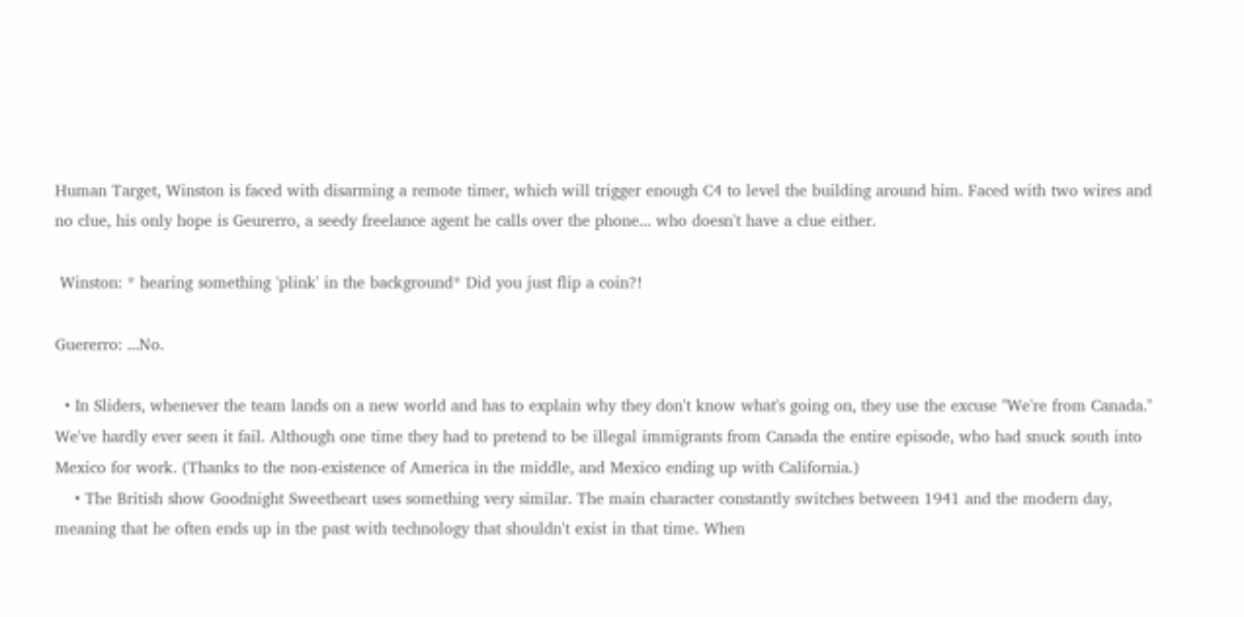Human Target, Winston is faced with disarming a remote timer, which will trigger enough C4 to level the building around him. Faced with two wires and no clue, his only hope is Geurerro, a seedy freelance agent he calls over the phone... who doesn't have a clue either.

 Winston: * hearing something 'plink' in the background* Did you just flip a coin?!

Guererro: ...No.

  • In Sliders, whenever the team lands on a new world and has to explain why they don't know what's going on, they use the excuse "We're from Canada." We've hardly ever seen it fail. Although one time they had to pretend to be illegal immigrants from Canada the entire episode, who had snuck south into Mexico for work. (Thanks to the non-existence of America in the middle, and Mexico ending up with California.)
    • The British show Goodnight Sweetheart uses something very similar. The main character constantly switches between 1941 and the modern day, meaning that he often ends up in the past with technology that shouldn't exist in that time. When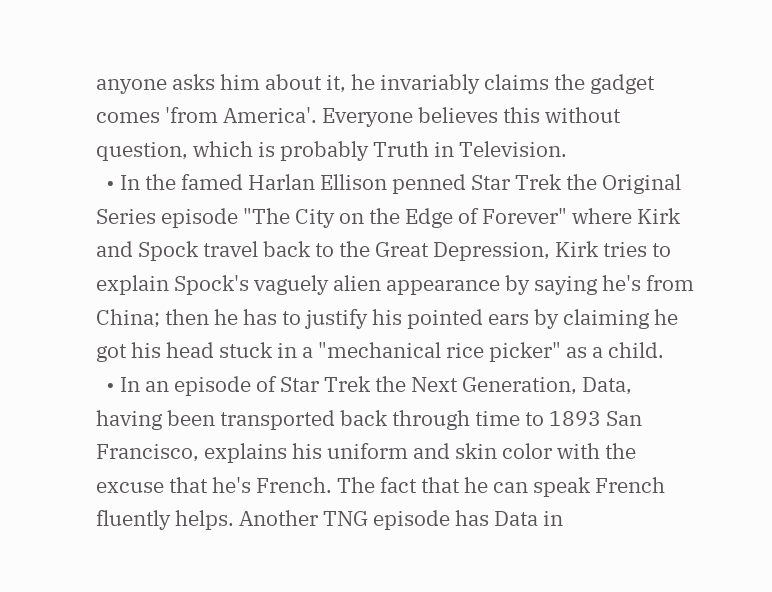anyone asks him about it, he invariably claims the gadget comes 'from America'. Everyone believes this without question, which is probably Truth in Television.
  • In the famed Harlan Ellison penned Star Trek the Original Series episode "The City on the Edge of Forever" where Kirk and Spock travel back to the Great Depression, Kirk tries to explain Spock's vaguely alien appearance by saying he's from China; then he has to justify his pointed ears by claiming he got his head stuck in a "mechanical rice picker" as a child.
  • In an episode of Star Trek the Next Generation, Data, having been transported back through time to 1893 San Francisco, explains his uniform and skin color with the excuse that he's French. The fact that he can speak French fluently helps. Another TNG episode has Data in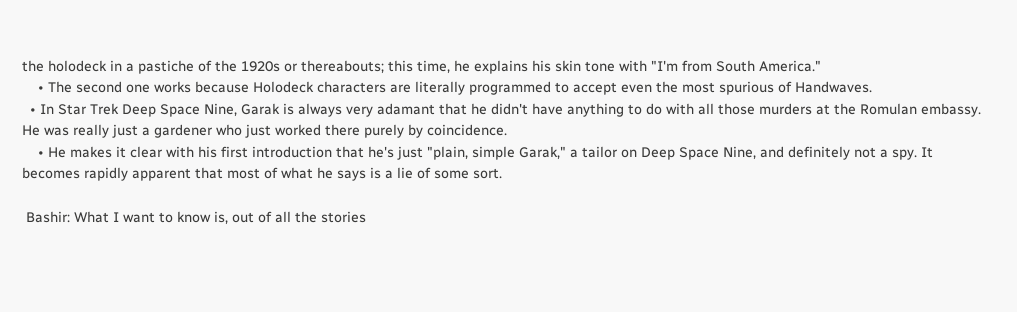the holodeck in a pastiche of the 1920s or thereabouts; this time, he explains his skin tone with "I'm from South America."
    • The second one works because Holodeck characters are literally programmed to accept even the most spurious of Handwaves.
  • In Star Trek Deep Space Nine, Garak is always very adamant that he didn't have anything to do with all those murders at the Romulan embassy. He was really just a gardener who just worked there purely by coincidence.
    • He makes it clear with his first introduction that he's just "plain, simple Garak," a tailor on Deep Space Nine, and definitely not a spy. It becomes rapidly apparent that most of what he says is a lie of some sort.

 Bashir: What I want to know is, out of all the stories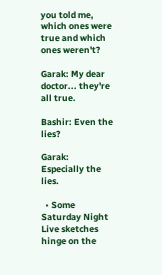you told me, which ones were true and which ones weren't?

Garak: My dear doctor... they're all true.

Bashir: Even the lies?

Garak: Especially the lies.

  • Some Saturday Night Live sketches hinge on the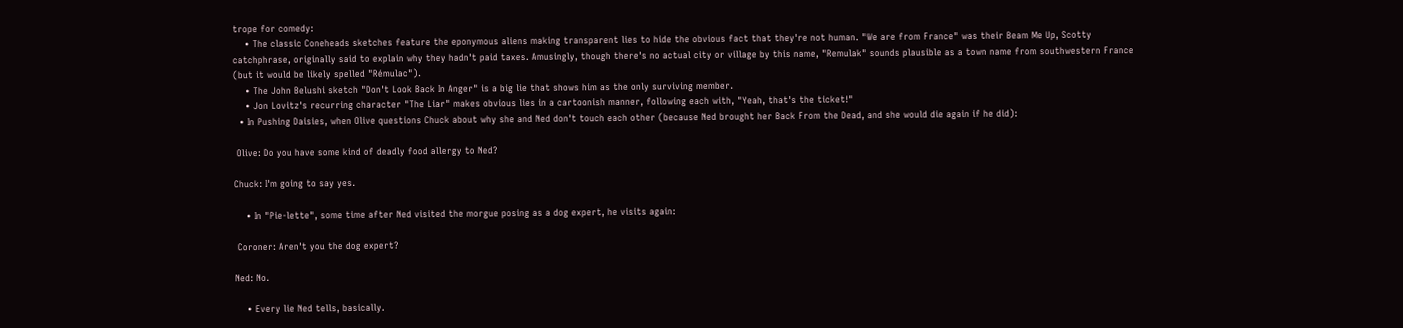trope for comedy:
    • The classic Coneheads sketches feature the eponymous aliens making transparent lies to hide the obvious fact that they're not human. "We are from France" was their Beam Me Up, Scotty catchphrase, originally said to explain why they hadn't paid taxes. Amusingly, though there's no actual city or village by this name, "Remulak" sounds plausible as a town name from southwestern France (but it would be likely spelled "Rémulac").
    • The John Belushi sketch "Don't Look Back In Anger" is a big lie that shows him as the only surviving member.
    • Jon Lovitz's recurring character "The Liar" makes obvious lies in a cartoonish manner, following each with, "Yeah, that's the ticket!"
  • In Pushing Daisies, when Olive questions Chuck about why she and Ned don't touch each other (because Ned brought her Back From the Dead, and she would die again if he did):

 Olive: Do you have some kind of deadly food allergy to Ned?

Chuck: I'm going to say yes.

    • In "Pie-lette", some time after Ned visited the morgue posing as a dog expert, he visits again:

 Coroner: Aren't you the dog expert?

Ned: No.

    • Every lie Ned tells, basically.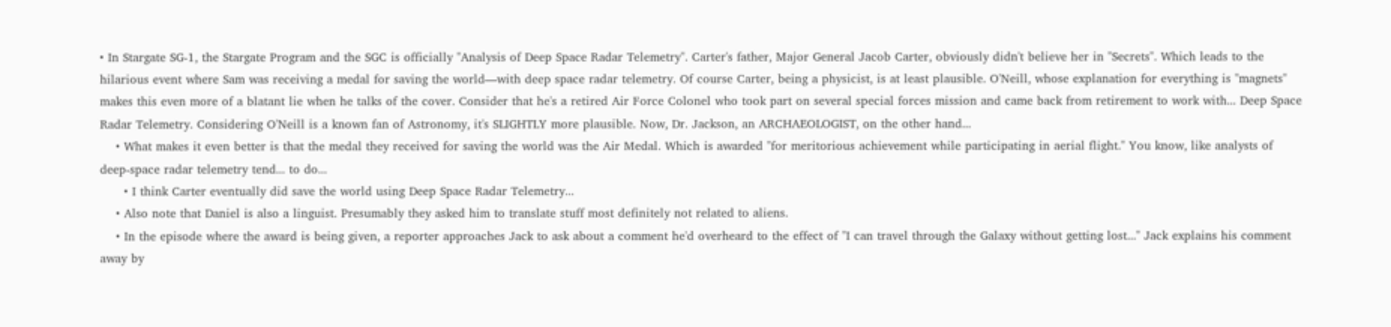• In Stargate SG-1, the Stargate Program and the SGC is officially "Analysis of Deep Space Radar Telemetry". Carter's father, Major General Jacob Carter, obviously didn't believe her in "Secrets". Which leads to the hilarious event where Sam was receiving a medal for saving the world—with deep space radar telemetry. Of course Carter, being a physicist, is at least plausible. O'Neill, whose explanation for everything is "magnets" makes this even more of a blatant lie when he talks of the cover. Consider that he's a retired Air Force Colonel who took part on several special forces mission and came back from retirement to work with... Deep Space Radar Telemetry. Considering O'Neill is a known fan of Astronomy, it's SLIGHTLY more plausible. Now, Dr. Jackson, an ARCHAEOLOGIST, on the other hand...
    • What makes it even better is that the medal they received for saving the world was the Air Medal. Which is awarded "for meritorious achievement while participating in aerial flight." You know, like analysts of deep-space radar telemetry tend... to do...
      • I think Carter eventually did save the world using Deep Space Radar Telemetry...
    • Also note that Daniel is also a linguist. Presumably they asked him to translate stuff most definitely not related to aliens.
    • In the episode where the award is being given, a reporter approaches Jack to ask about a comment he'd overheard to the effect of "I can travel through the Galaxy without getting lost..." Jack explains his comment away by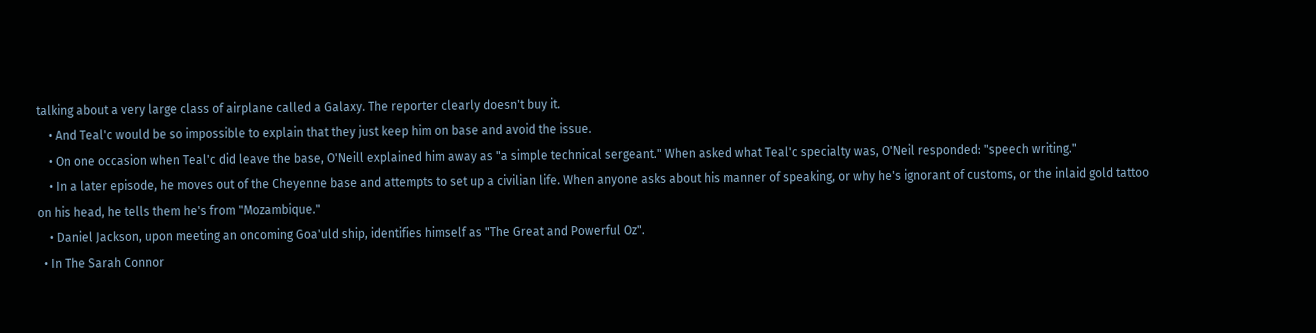talking about a very large class of airplane called a Galaxy. The reporter clearly doesn't buy it.
    • And Teal'c would be so impossible to explain that they just keep him on base and avoid the issue.
    • On one occasion when Teal'c did leave the base, O'Neill explained him away as "a simple technical sergeant." When asked what Teal'c specialty was, O'Neil responded: "speech writing."
    • In a later episode, he moves out of the Cheyenne base and attempts to set up a civilian life. When anyone asks about his manner of speaking, or why he's ignorant of customs, or the inlaid gold tattoo on his head, he tells them he's from "Mozambique."
    • Daniel Jackson, upon meeting an oncoming Goa'uld ship, identifies himself as "The Great and Powerful Oz".
  • In The Sarah Connor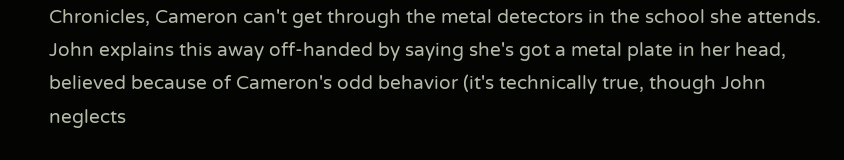Chronicles, Cameron can't get through the metal detectors in the school she attends. John explains this away off-handed by saying she's got a metal plate in her head, believed because of Cameron's odd behavior (it's technically true, though John neglects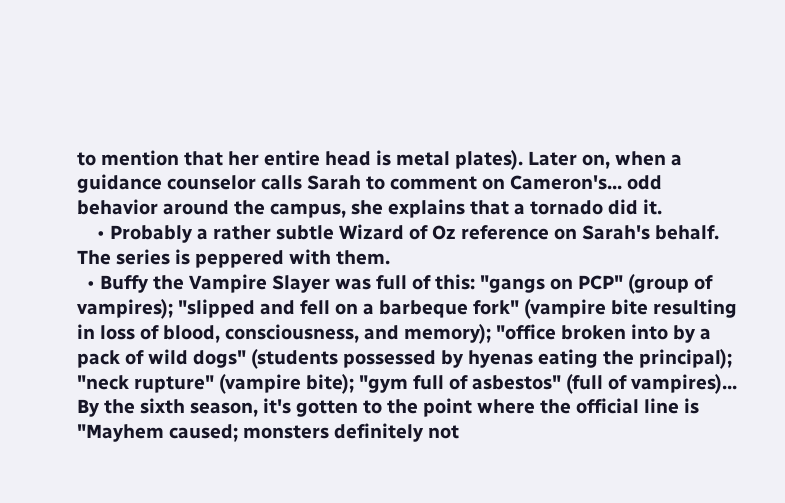to mention that her entire head is metal plates). Later on, when a guidance counselor calls Sarah to comment on Cameron's... odd behavior around the campus, she explains that a tornado did it.
    • Probably a rather subtle Wizard of Oz reference on Sarah's behalf. The series is peppered with them.
  • Buffy the Vampire Slayer was full of this: "gangs on PCP" (group of vampires); "slipped and fell on a barbeque fork" (vampire bite resulting in loss of blood, consciousness, and memory); "office broken into by a pack of wild dogs" (students possessed by hyenas eating the principal); "neck rupture" (vampire bite); "gym full of asbestos" (full of vampires)... By the sixth season, it's gotten to the point where the official line is "Mayhem caused; monsters definitely not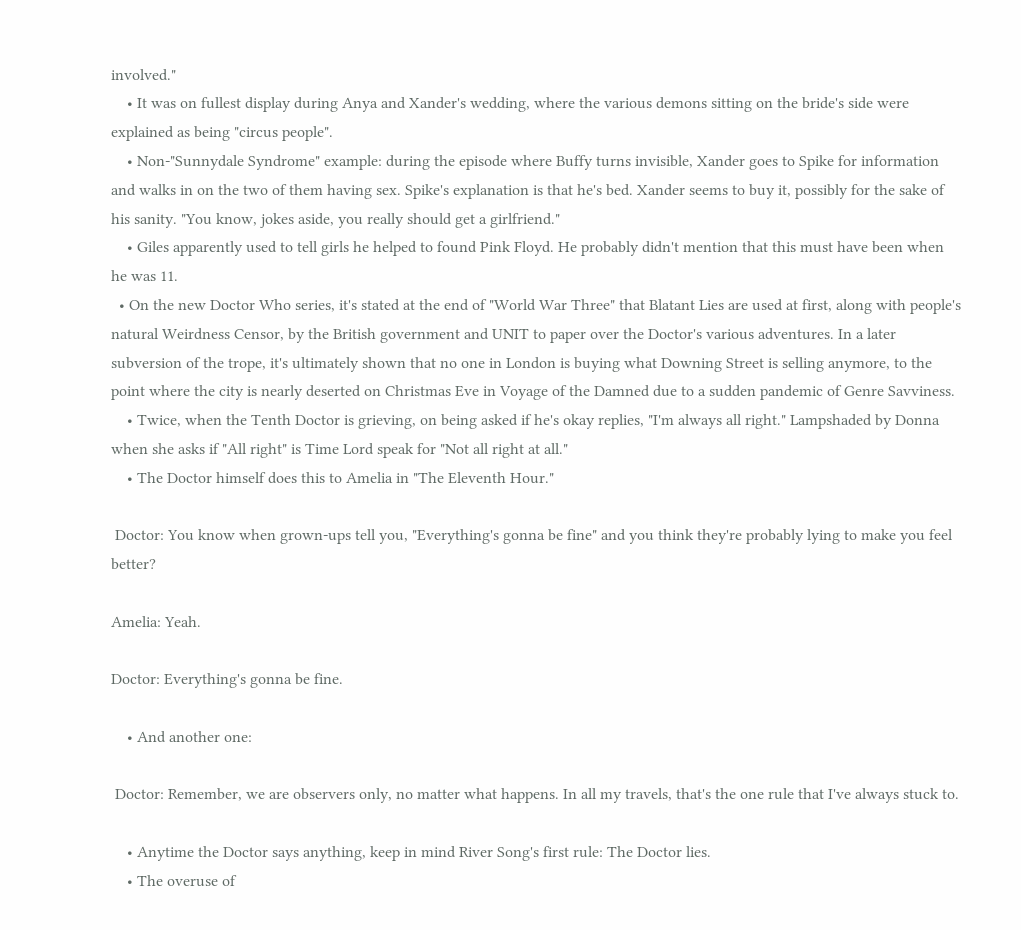involved."
    • It was on fullest display during Anya and Xander's wedding, where the various demons sitting on the bride's side were explained as being "circus people".
    • Non-"Sunnydale Syndrome" example: during the episode where Buffy turns invisible, Xander goes to Spike for information and walks in on the two of them having sex. Spike's explanation is that he's bed. Xander seems to buy it, possibly for the sake of his sanity. "You know, jokes aside, you really should get a girlfriend."
    • Giles apparently used to tell girls he helped to found Pink Floyd. He probably didn't mention that this must have been when he was 11.
  • On the new Doctor Who series, it's stated at the end of "World War Three" that Blatant Lies are used at first, along with people's natural Weirdness Censor, by the British government and UNIT to paper over the Doctor's various adventures. In a later subversion of the trope, it's ultimately shown that no one in London is buying what Downing Street is selling anymore, to the point where the city is nearly deserted on Christmas Eve in Voyage of the Damned due to a sudden pandemic of Genre Savviness.
    • Twice, when the Tenth Doctor is grieving, on being asked if he's okay replies, "I'm always all right." Lampshaded by Donna when she asks if "All right" is Time Lord speak for "Not all right at all."
    • The Doctor himself does this to Amelia in "The Eleventh Hour."

 Doctor: You know when grown-ups tell you, "Everything's gonna be fine" and you think they're probably lying to make you feel better?

Amelia: Yeah.

Doctor: Everything's gonna be fine.

    • And another one:

 Doctor: Remember, we are observers only, no matter what happens. In all my travels, that's the one rule that I've always stuck to.

    • Anytime the Doctor says anything, keep in mind River Song's first rule: The Doctor lies.
    • The overuse of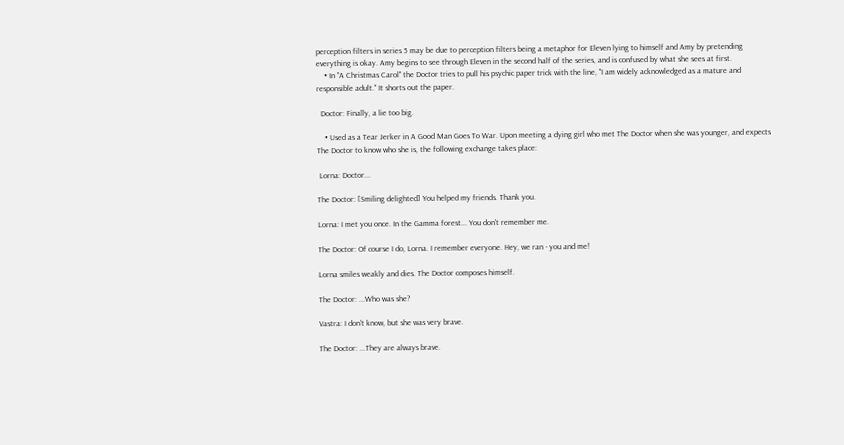perception filters in series 5 may be due to perception filters being a metaphor for Eleven lying to himself and Amy by pretending everything is okay. Amy begins to see through Eleven in the second half of the series, and is confused by what she sees at first.
    • In "A Christmas Carol" the Doctor tries to pull his psychic paper trick with the line, "I am widely acknowledged as a mature and responsible adult." It shorts out the paper.

  Doctor: Finally, a lie too big.

    • Used as a Tear Jerker in A Good Man Goes To War. Upon meeting a dying girl who met The Doctor when she was younger, and expects The Doctor to know who she is, the following exchange takes place:

 Lorna: Doctor...

The Doctor: [Smiling delighted] You helped my friends. Thank you.

Lorna: I met you once. In the Gamma forest... You don't remember me.

The Doctor: Of course I do, Lorna. I remember everyone. Hey, we ran - you and me!

Lorna smiles weakly and dies. The Doctor composes himself.

The Doctor: ...Who was she?

Vastra: I don't know, but she was very brave.

The Doctor: ...They are always brave.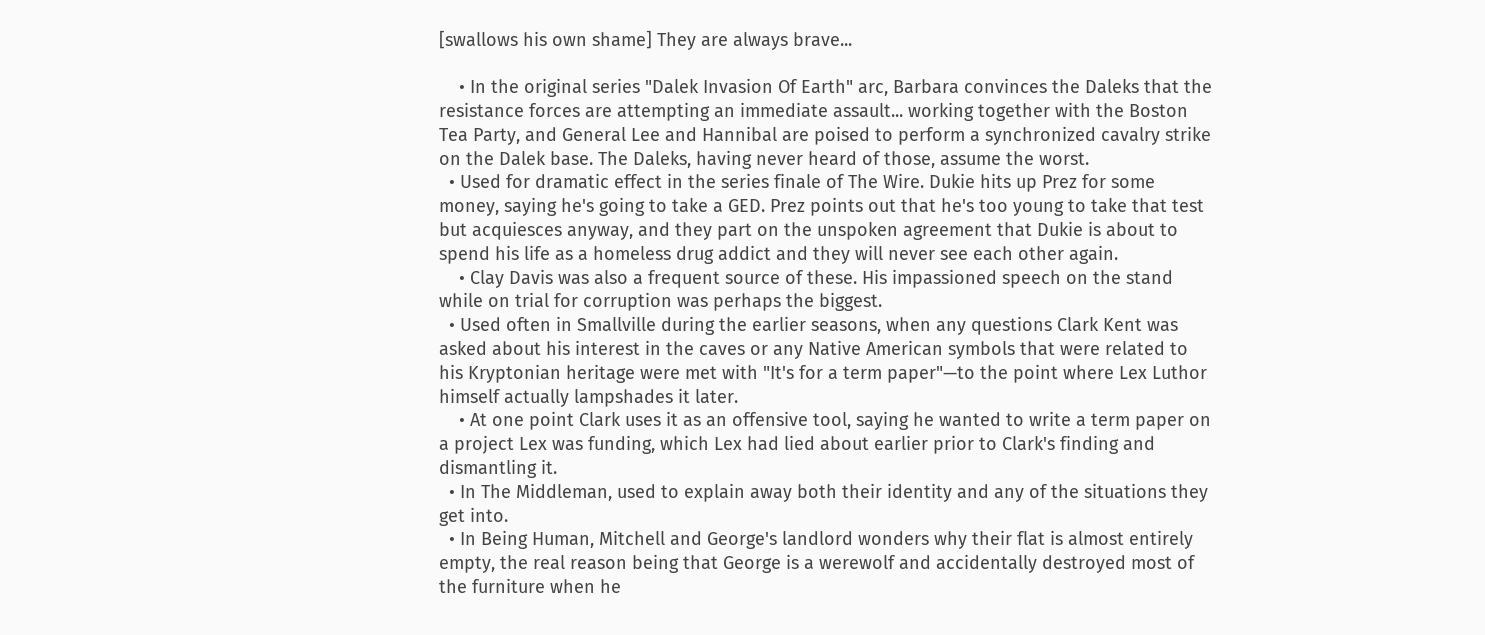[swallows his own shame] They are always brave...

    • In the original series "Dalek Invasion Of Earth" arc, Barbara convinces the Daleks that the resistance forces are attempting an immediate assault... working together with the Boston Tea Party, and General Lee and Hannibal are poised to perform a synchronized cavalry strike on the Dalek base. The Daleks, having never heard of those, assume the worst.
  • Used for dramatic effect in the series finale of The Wire. Dukie hits up Prez for some money, saying he's going to take a GED. Prez points out that he's too young to take that test but acquiesces anyway, and they part on the unspoken agreement that Dukie is about to spend his life as a homeless drug addict and they will never see each other again.
    • Clay Davis was also a frequent source of these. His impassioned speech on the stand while on trial for corruption was perhaps the biggest.
  • Used often in Smallville during the earlier seasons, when any questions Clark Kent was asked about his interest in the caves or any Native American symbols that were related to his Kryptonian heritage were met with "It's for a term paper"—to the point where Lex Luthor himself actually lampshades it later.
    • At one point Clark uses it as an offensive tool, saying he wanted to write a term paper on a project Lex was funding, which Lex had lied about earlier prior to Clark's finding and dismantling it.
  • In The Middleman, used to explain away both their identity and any of the situations they get into.
  • In Being Human, Mitchell and George's landlord wonders why their flat is almost entirely empty, the real reason being that George is a werewolf and accidentally destroyed most of the furniture when he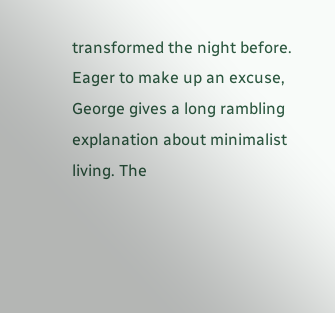transformed the night before. Eager to make up an excuse, George gives a long rambling explanation about minimalist living. The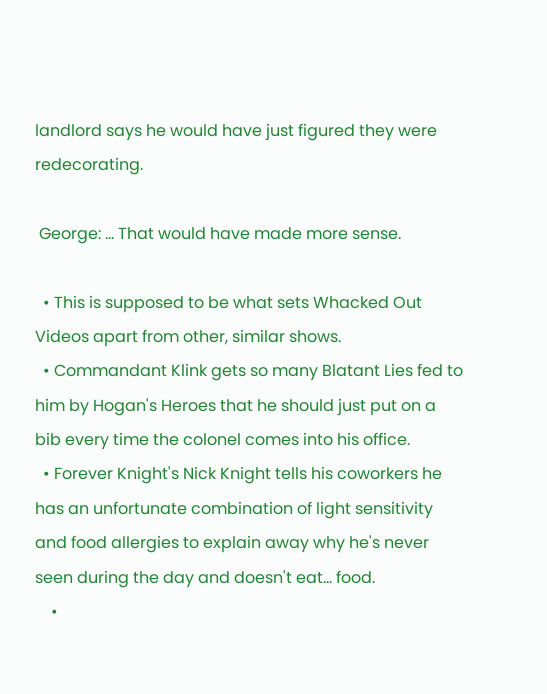landlord says he would have just figured they were redecorating.

 George: ... That would have made more sense.

  • This is supposed to be what sets Whacked Out Videos apart from other, similar shows.
  • Commandant Klink gets so many Blatant Lies fed to him by Hogan's Heroes that he should just put on a bib every time the colonel comes into his office.
  • Forever Knight's Nick Knight tells his coworkers he has an unfortunate combination of light sensitivity and food allergies to explain away why he's never seen during the day and doesn't eat... food.
    •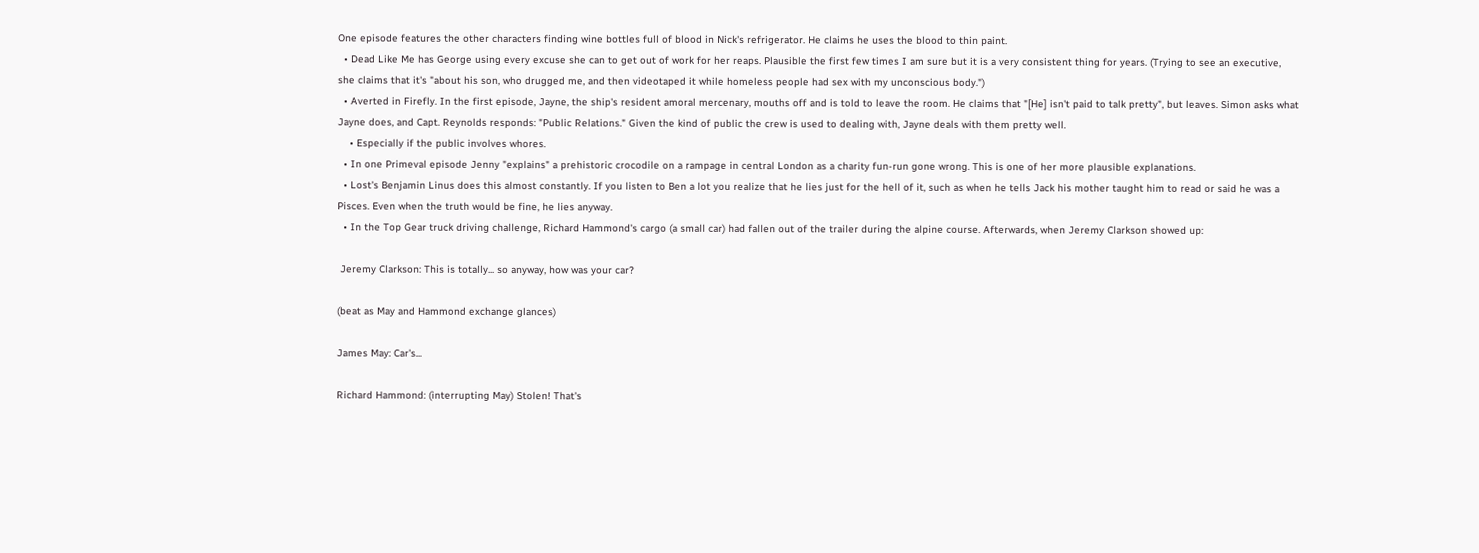One episode features the other characters finding wine bottles full of blood in Nick's refrigerator. He claims he uses the blood to thin paint.
  • Dead Like Me has George using every excuse she can to get out of work for her reaps. Plausible the first few times I am sure but it is a very consistent thing for years. (Trying to see an executive, she claims that it's "about his son, who drugged me, and then videotaped it while homeless people had sex with my unconscious body.")
  • Averted in Firefly. In the first episode, Jayne, the ship's resident amoral mercenary, mouths off and is told to leave the room. He claims that "[He] isn't paid to talk pretty", but leaves. Simon asks what Jayne does, and Capt. Reynolds responds: "Public Relations." Given the kind of public the crew is used to dealing with, Jayne deals with them pretty well.
    • Especially if the public involves whores.
  • In one Primeval episode Jenny "explains" a prehistoric crocodile on a rampage in central London as a charity fun-run gone wrong. This is one of her more plausible explanations.
  • Lost's Benjamin Linus does this almost constantly. If you listen to Ben a lot you realize that he lies just for the hell of it, such as when he tells Jack his mother taught him to read or said he was a Pisces. Even when the truth would be fine, he lies anyway.
  • In the Top Gear truck driving challenge, Richard Hammond's cargo (a small car) had fallen out of the trailer during the alpine course. Afterwards, when Jeremy Clarkson showed up:

 Jeremy Clarkson: This is totally... so anyway, how was your car?

(beat as May and Hammond exchange glances)

James May: Car's...

Richard Hammond: (interrupting May) Stolen! That's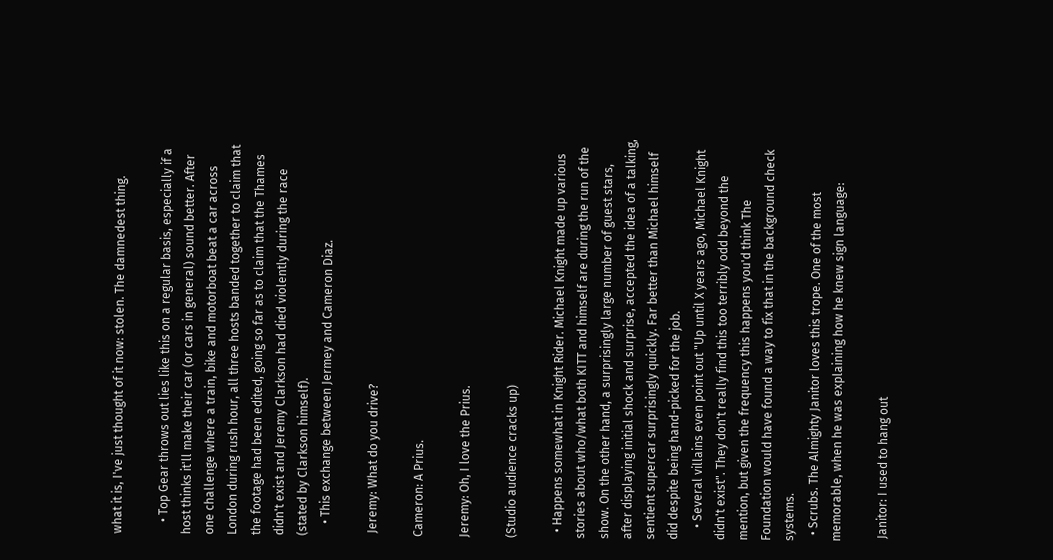what it is, I've just thought of it now: stolen. The damnedest thing.

    • Top Gear throws out lies like this on a regular basis, especially if a host thinks it'll make their car (or cars in general) sound better. After one challenge where a train, bike and motorboat beat a car across London during rush hour, all three hosts banded together to claim that the footage had been edited, going so far as to claim that the Thames didn't exist and Jeremy Clarkson had died violently during the race (stated by Clarkson himself).
    • This exchange between Jermey and Cameron Diaz.

 Jeremy: What do you drive?

Cameron: A Prius.

Jeremy: Oh, I love the Prius.

(Studio audience cracks up)

  • Happens somewhat in Knight Rider. Michael Knight made up various stories about who/what both KITT and himself are during the run of the show. On the other hand, a surprisingly large number of guest stars, after displaying initial shock and surprise, accepted the idea of a talking, sentient supercar surprisingly quickly. Far better than Michael himself did despite being hand-picked for the job.
    • Several villains even point out "Up until X years ago, Michael Knight didn't exist". They don't really find this too terribly odd beyond the mention, but given the frequency this happens you'd think The Foundation would have found a way to fix that in the background check systems.
  • Scrubs. The Almighty Janitor loves this trope. One of the most memorable, when he was explaining how he knew sign language:

 Janitor: I used to hang out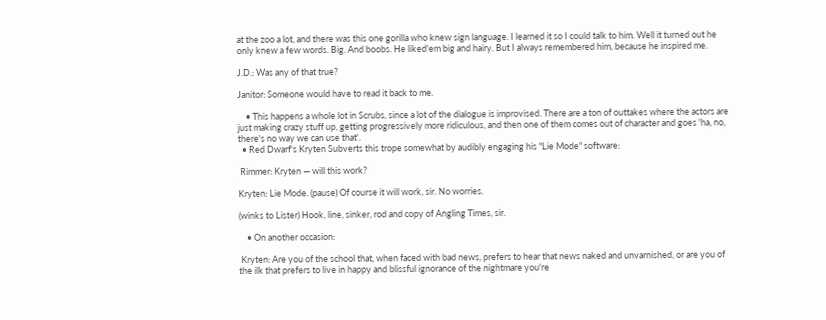at the zoo a lot, and there was this one gorilla who knew sign language. I learned it so I could talk to him. Well it turned out he only knew a few words. Big. And boobs. He liked'em big and hairy. But I always remembered him, because he inspired me.

J.D.: Was any of that true?

Janitor: Someone would have to read it back to me.

    • This happens a whole lot in Scrubs, since a lot of the dialogue is improvised. There are a ton of outtakes where the actors are just making crazy stuff up, getting progressively more ridiculous, and then one of them comes out of character and goes 'ha, no, there's no way we can use that'.
  • Red Dwarf's Kryten Subverts this trope somewhat by audibly engaging his "Lie Mode" software:

 Rimmer: Kryten — will this work?

Kryten: Lie Mode. (pause) Of course it will work, sir. No worries.

(winks to Lister) Hook, line, sinker, rod and copy of Angling Times, sir.

    • On another occasion:

 Kryten: Are you of the school that, when faced with bad news, prefers to hear that news naked and unvarnished, or are you of the ilk that prefers to live in happy and blissful ignorance of the nightmare you're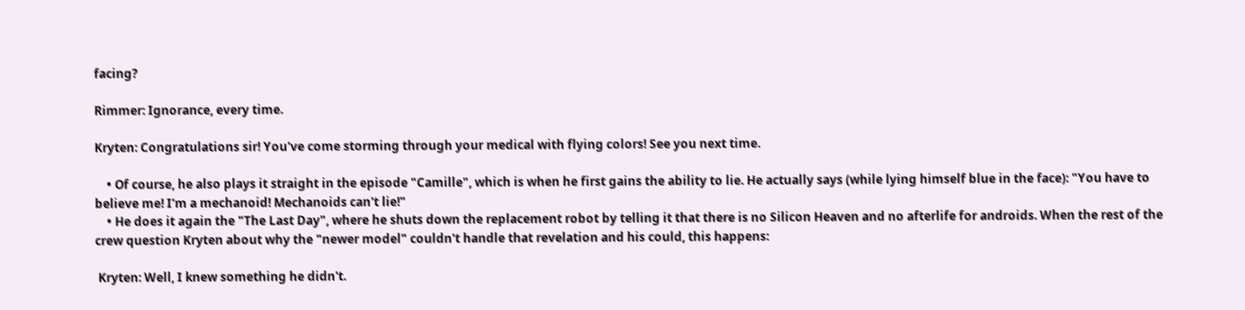facing?

Rimmer: Ignorance, every time.

Kryten: Congratulations sir! You've come storming through your medical with flying colors! See you next time.

    • Of course, he also plays it straight in the episode "Camille", which is when he first gains the ability to lie. He actually says (while lying himself blue in the face): "You have to believe me! I'm a mechanoid! Mechanoids can't lie!"
    • He does it again the "The Last Day", where he shuts down the replacement robot by telling it that there is no Silicon Heaven and no afterlife for androids. When the rest of the crew question Kryten about why the "newer model" couldn't handle that revelation and his could, this happens:

 Kryten: Well, I knew something he didn't.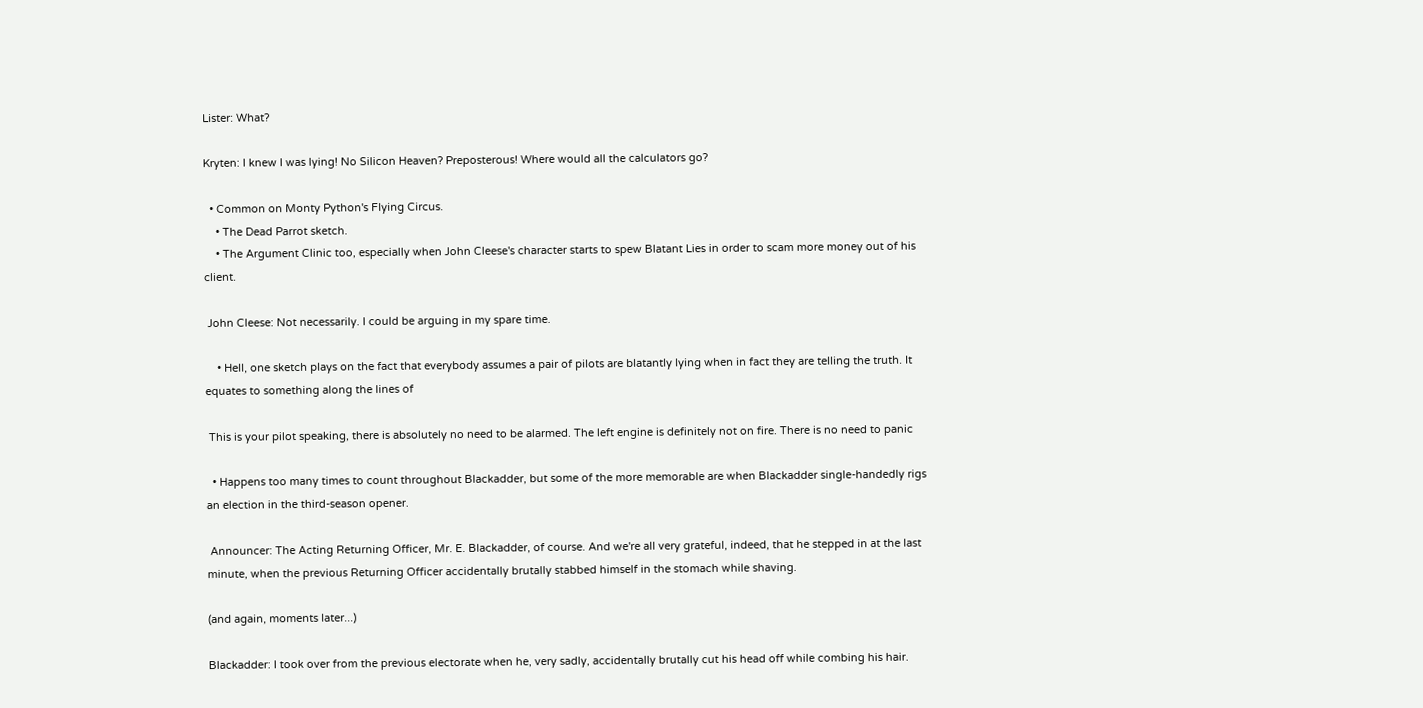Lister: What?

Kryten: I knew I was lying! No Silicon Heaven? Preposterous! Where would all the calculators go?

  • Common on Monty Python's Flying Circus.
    • The Dead Parrot sketch.
    • The Argument Clinic too, especially when John Cleese's character starts to spew Blatant Lies in order to scam more money out of his client.

 John Cleese: Not necessarily. I could be arguing in my spare time.

    • Hell, one sketch plays on the fact that everybody assumes a pair of pilots are blatantly lying when in fact they are telling the truth. It equates to something along the lines of

 This is your pilot speaking, there is absolutely no need to be alarmed. The left engine is definitely not on fire. There is no need to panic

  • Happens too many times to count throughout Blackadder, but some of the more memorable are when Blackadder single-handedly rigs an election in the third-season opener.

 Announcer: The Acting Returning Officer, Mr. E. Blackadder, of course. And we're all very grateful, indeed, that he stepped in at the last minute, when the previous Returning Officer accidentally brutally stabbed himself in the stomach while shaving.

(and again, moments later...)

Blackadder: I took over from the previous electorate when he, very sadly, accidentally brutally cut his head off while combing his hair.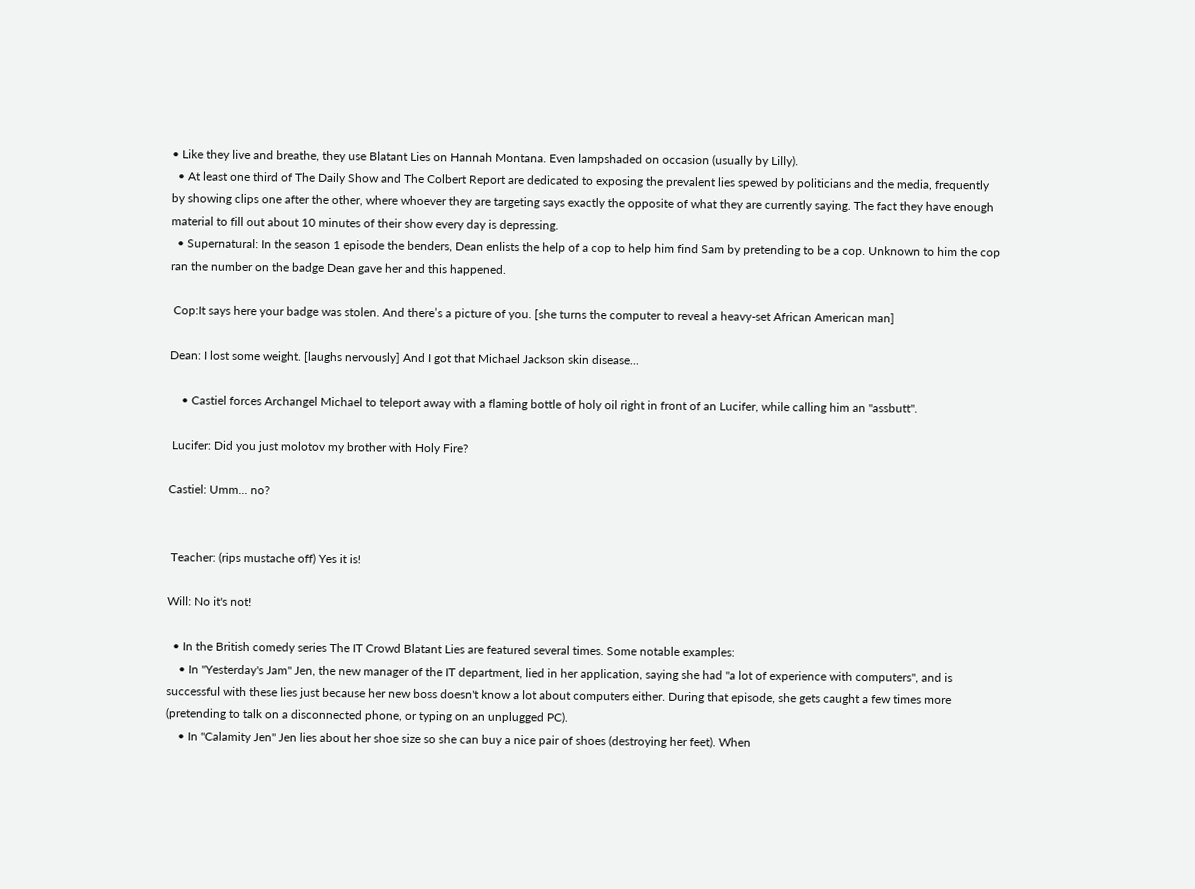• Like they live and breathe, they use Blatant Lies on Hannah Montana. Even lampshaded on occasion (usually by Lilly).
  • At least one third of The Daily Show and The Colbert Report are dedicated to exposing the prevalent lies spewed by politicians and the media, frequently by showing clips one after the other, where whoever they are targeting says exactly the opposite of what they are currently saying. The fact they have enough material to fill out about 10 minutes of their show every day is depressing.
  • Supernatural: In the season 1 episode the benders, Dean enlists the help of a cop to help him find Sam by pretending to be a cop. Unknown to him the cop ran the number on the badge Dean gave her and this happened.

 Cop:It says here your badge was stolen. And there’s a picture of you. [she turns the computer to reveal a heavy-set African American man]

Dean: I lost some weight. [laughs nervously] And I got that Michael Jackson skin disease...

    • Castiel forces Archangel Michael to teleport away with a flaming bottle of holy oil right in front of an Lucifer, while calling him an "assbutt".

 Lucifer: Did you just molotov my brother with Holy Fire?

Castiel: Umm... no?


 Teacher: (rips mustache off) Yes it is!

Will: No it's not!

  • In the British comedy series The IT Crowd Blatant Lies are featured several times. Some notable examples:
    • In "Yesterday's Jam" Jen, the new manager of the IT department, lied in her application, saying she had "a lot of experience with computers", and is successful with these lies just because her new boss doesn't know a lot about computers either. During that episode, she gets caught a few times more (pretending to talk on a disconnected phone, or typing on an unplugged PC).
    • In "Calamity Jen" Jen lies about her shoe size so she can buy a nice pair of shoes (destroying her feet). When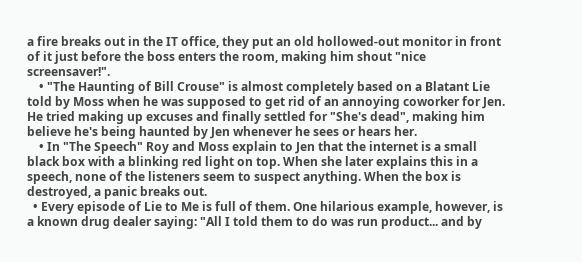a fire breaks out in the IT office, they put an old hollowed-out monitor in front of it just before the boss enters the room, making him shout "nice screensaver!".
    • "The Haunting of Bill Crouse" is almost completely based on a Blatant Lie told by Moss when he was supposed to get rid of an annoying coworker for Jen. He tried making up excuses and finally settled for "She's dead", making him believe he's being haunted by Jen whenever he sees or hears her.
    • In "The Speech" Roy and Moss explain to Jen that the internet is a small black box with a blinking red light on top. When she later explains this in a speech, none of the listeners seem to suspect anything. When the box is destroyed, a panic breaks out.
  • Every episode of Lie to Me is full of them. One hilarious example, however, is a known drug dealer saying: "All I told them to do was run product... and by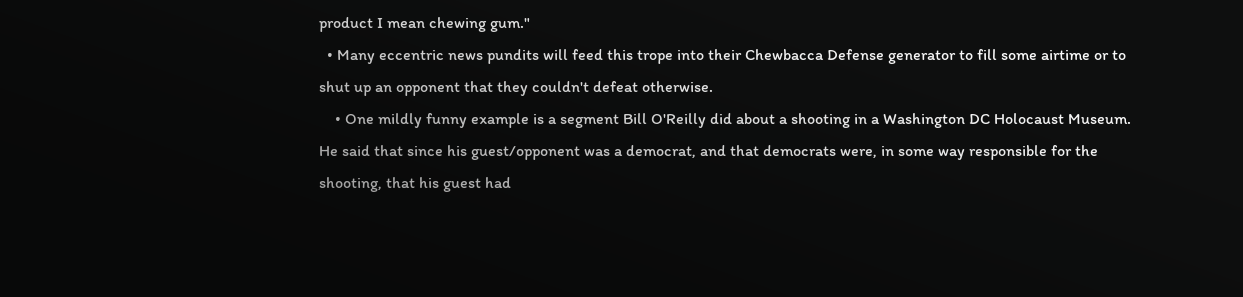product I mean chewing gum."
  • Many eccentric news pundits will feed this trope into their Chewbacca Defense generator to fill some airtime or to shut up an opponent that they couldn't defeat otherwise.
    • One mildly funny example is a segment Bill O'Reilly did about a shooting in a Washington DC Holocaust Museum. He said that since his guest/opponent was a democrat, and that democrats were, in some way responsible for the shooting, that his guest had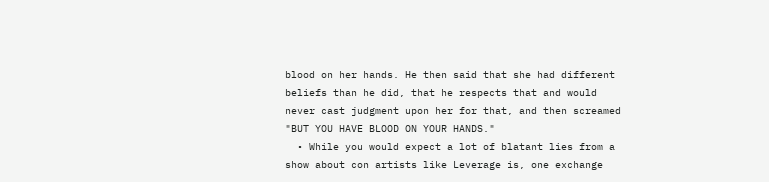blood on her hands. He then said that she had different beliefs than he did, that he respects that and would never cast judgment upon her for that, and then screamed "BUT YOU HAVE BLOOD ON YOUR HANDS."
  • While you would expect a lot of blatant lies from a show about con artists like Leverage is, one exchange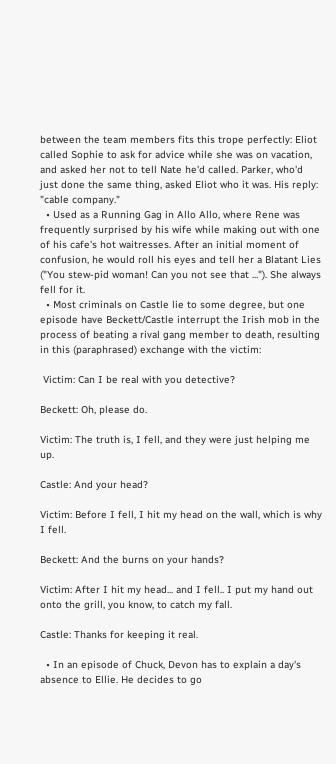between the team members fits this trope perfectly: Eliot called Sophie to ask for advice while she was on vacation, and asked her not to tell Nate he'd called. Parker, who'd just done the same thing, asked Eliot who it was. His reply: "cable company."
  • Used as a Running Gag in Allo Allo, where Rene was frequently surprised by his wife while making out with one of his cafe's hot waitresses. After an initial moment of confusion, he would roll his eyes and tell her a Blatant Lies ("You stew-pid woman! Can you not see that ..."). She always fell for it.
  • Most criminals on Castle lie to some degree, but one episode have Beckett/Castle interrupt the Irish mob in the process of beating a rival gang member to death, resulting in this (paraphrased) exchange with the victim:

 Victim: Can I be real with you detective?

Beckett: Oh, please do.

Victim: The truth is, I fell, and they were just helping me up.

Castle: And your head?

Victim: Before I fell, I hit my head on the wall, which is why I fell.

Beckett: And the burns on your hands?

Victim: After I hit my head... and I fell.. I put my hand out onto the grill, you know, to catch my fall.

Castle: Thanks for keeping it real.

  • In an episode of Chuck, Devon has to explain a day's absence to Ellie. He decides to go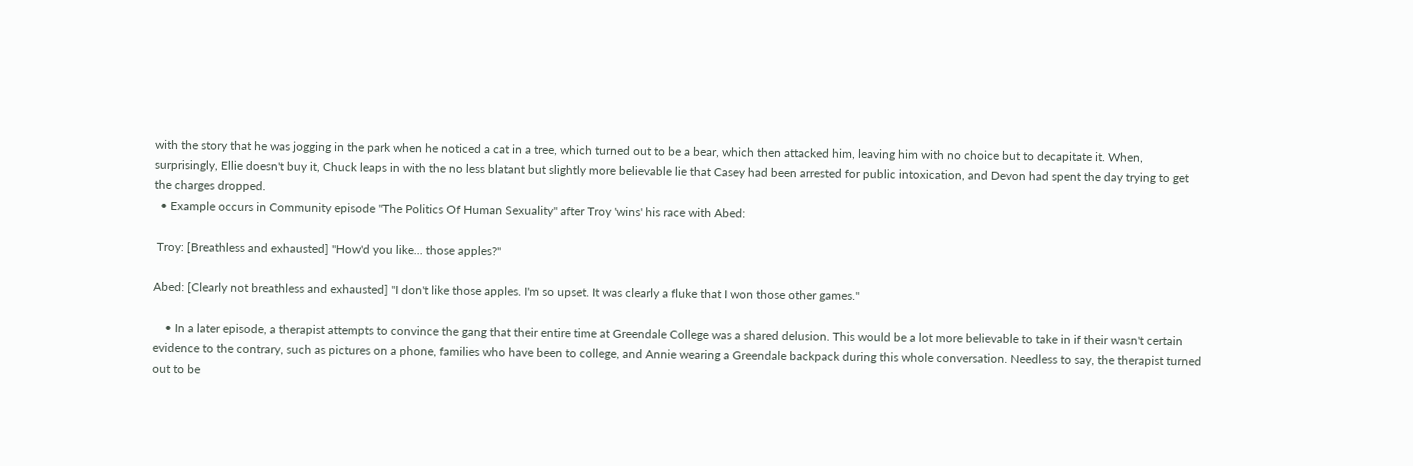with the story that he was jogging in the park when he noticed a cat in a tree, which turned out to be a bear, which then attacked him, leaving him with no choice but to decapitate it. When, surprisingly, Ellie doesn't buy it, Chuck leaps in with the no less blatant but slightly more believable lie that Casey had been arrested for public intoxication, and Devon had spent the day trying to get the charges dropped.
  • Example occurs in Community episode "The Politics Of Human Sexuality" after Troy 'wins' his race with Abed:

 Troy: [Breathless and exhausted] "How'd you like... those apples?"

Abed: [Clearly not breathless and exhausted] "I don't like those apples. I'm so upset. It was clearly a fluke that I won those other games."

    • In a later episode, a therapist attempts to convince the gang that their entire time at Greendale College was a shared delusion. This would be a lot more believable to take in if their wasn't certain evidence to the contrary, such as pictures on a phone, families who have been to college, and Annie wearing a Greendale backpack during this whole conversation. Needless to say, the therapist turned out to be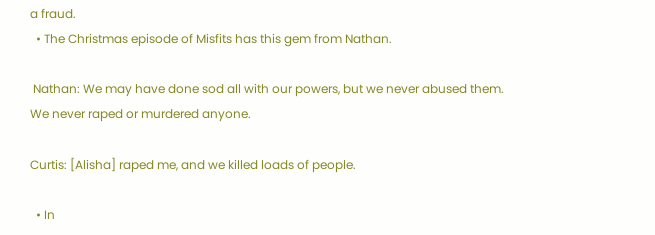a fraud.
  • The Christmas episode of Misfits has this gem from Nathan.

 Nathan: We may have done sod all with our powers, but we never abused them. We never raped or murdered anyone.

Curtis: [Alisha] raped me, and we killed loads of people.

  • In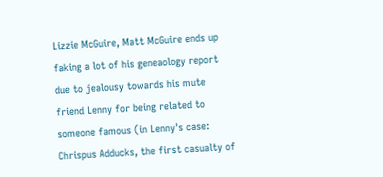Lizzie McGuire, Matt McGuire ends up faking a lot of his geneaology report due to jealousy towards his mute friend Lenny for being related to someone famous (in Lenny's case: Chrispus Adducks, the first casualty of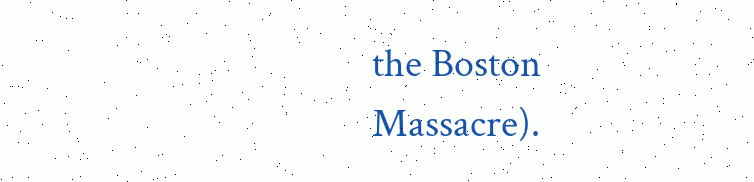the Boston Massacre).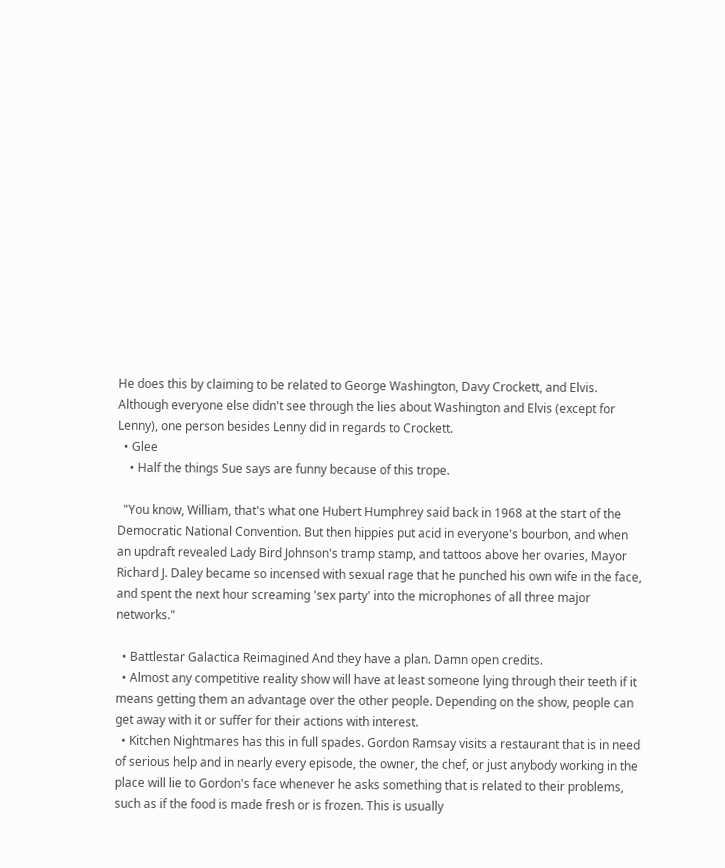He does this by claiming to be related to George Washington, Davy Crockett, and Elvis. Although everyone else didn't see through the lies about Washington and Elvis (except for Lenny), one person besides Lenny did in regards to Crockett.
  • Glee
    • Half the things Sue says are funny because of this trope.

  "You know, William, that's what one Hubert Humphrey said back in 1968 at the start of the Democratic National Convention. But then hippies put acid in everyone's bourbon, and when an updraft revealed Lady Bird Johnson's tramp stamp, and tattoos above her ovaries, Mayor Richard J. Daley became so incensed with sexual rage that he punched his own wife in the face, and spent the next hour screaming 'sex party' into the microphones of all three major networks."

  • Battlestar Galactica Reimagined And they have a plan. Damn open credits.
  • Almost any competitive reality show will have at least someone lying through their teeth if it means getting them an advantage over the other people. Depending on the show, people can get away with it or suffer for their actions with interest.
  • Kitchen Nightmares has this in full spades. Gordon Ramsay visits a restaurant that is in need of serious help and in nearly every episode, the owner, the chef, or just anybody working in the place will lie to Gordon's face whenever he asks something that is related to their problems, such as if the food is made fresh or is frozen. This is usually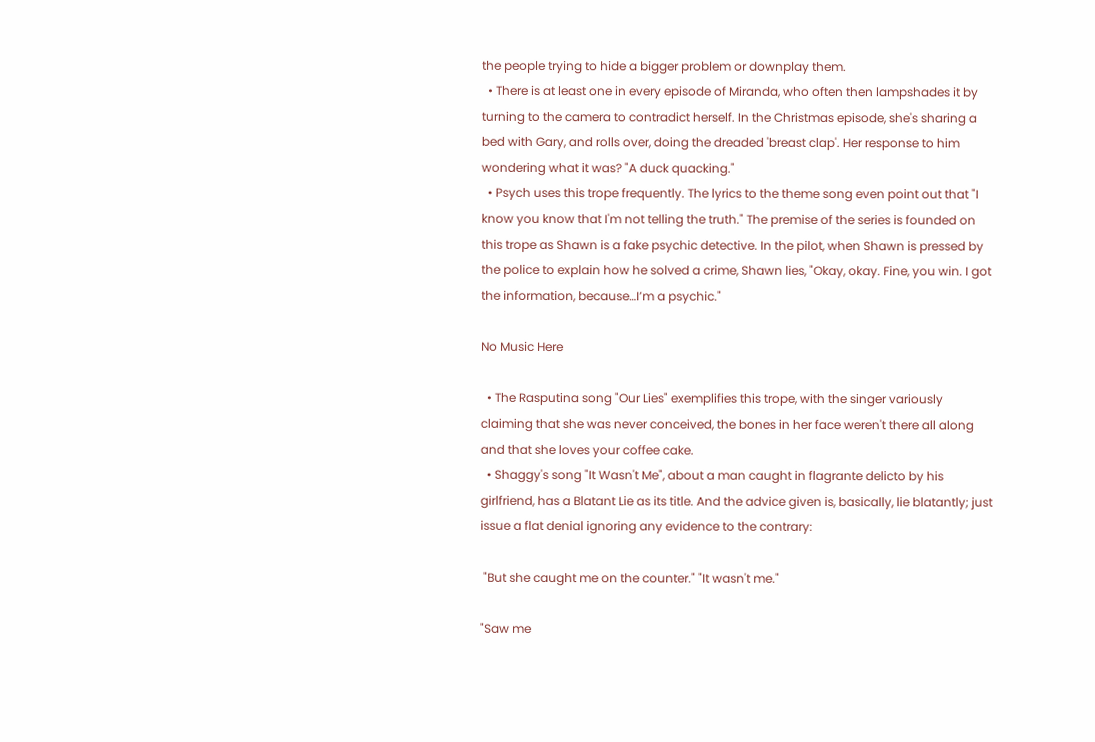the people trying to hide a bigger problem or downplay them.
  • There is at least one in every episode of Miranda, who often then lampshades it by turning to the camera to contradict herself. In the Christmas episode, she's sharing a bed with Gary, and rolls over, doing the dreaded 'breast clap'. Her response to him wondering what it was? "A duck quacking."
  • Psych uses this trope frequently. The lyrics to the theme song even point out that "I know you know that I'm not telling the truth." The premise of the series is founded on this trope as Shawn is a fake psychic detective. In the pilot, when Shawn is pressed by the police to explain how he solved a crime, Shawn lies, "Okay, okay. Fine, you win. I got the information, because…I’m a psychic."

No Music Here

  • The Rasputina song "Our Lies" exemplifies this trope, with the singer variously claiming that she was never conceived, the bones in her face weren't there all along and that she loves your coffee cake.
  • Shaggy's song "It Wasn't Me", about a man caught in flagrante delicto by his girlfriend, has a Blatant Lie as its title. And the advice given is, basically, lie blatantly; just issue a flat denial ignoring any evidence to the contrary:

 "But she caught me on the counter." "It wasn't me."

"Saw me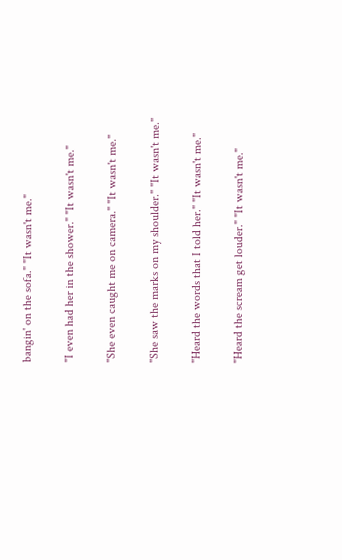bangin' on the sofa." "It wasn't me."

"I even had her in the shower." "It wasn't me."

"She even caught me on camera." "It wasn't me."

"She saw the marks on my shoulder." "It wasn't me."

"Heard the words that I told her." "It wasn't me."

"Heard the scream get louder." "It wasn't me."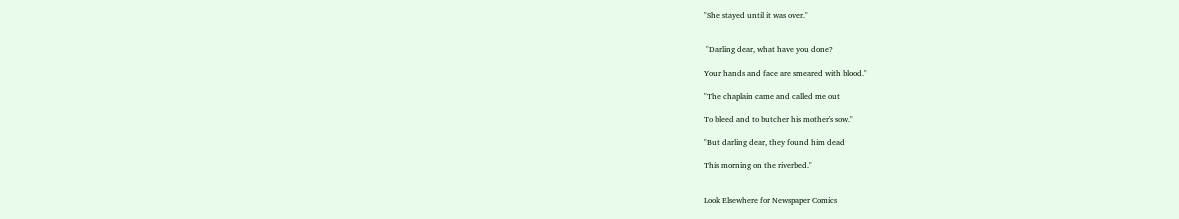"She stayed until it was over."


 "Darling dear, what have you done?

Your hands and face are smeared with blood."

"The chaplain came and called me out

To bleed and to butcher his mother's sow."

"But darling dear, they found him dead

This morning on the riverbed."


Look Elsewhere for Newspaper Comics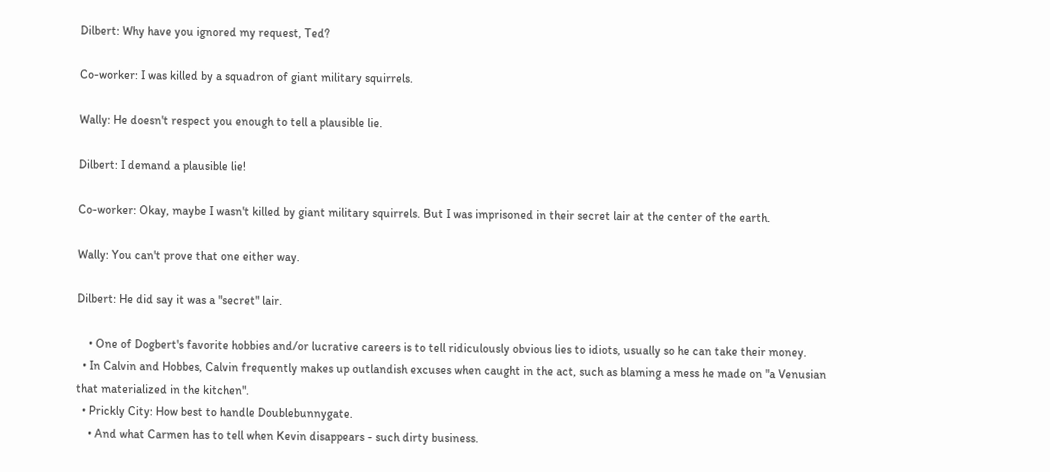Dilbert: Why have you ignored my request, Ted?

Co-worker: I was killed by a squadron of giant military squirrels.

Wally: He doesn't respect you enough to tell a plausible lie.

Dilbert: I demand a plausible lie!

Co-worker: Okay, maybe I wasn't killed by giant military squirrels. But I was imprisoned in their secret lair at the center of the earth.

Wally: You can't prove that one either way.

Dilbert: He did say it was a "secret" lair.

    • One of Dogbert's favorite hobbies and/or lucrative careers is to tell ridiculously obvious lies to idiots, usually so he can take their money.
  • In Calvin and Hobbes, Calvin frequently makes up outlandish excuses when caught in the act, such as blaming a mess he made on "a Venusian that materialized in the kitchen".
  • Prickly City: How best to handle Doublebunnygate.
    • And what Carmen has to tell when Kevin disappears - such dirty business.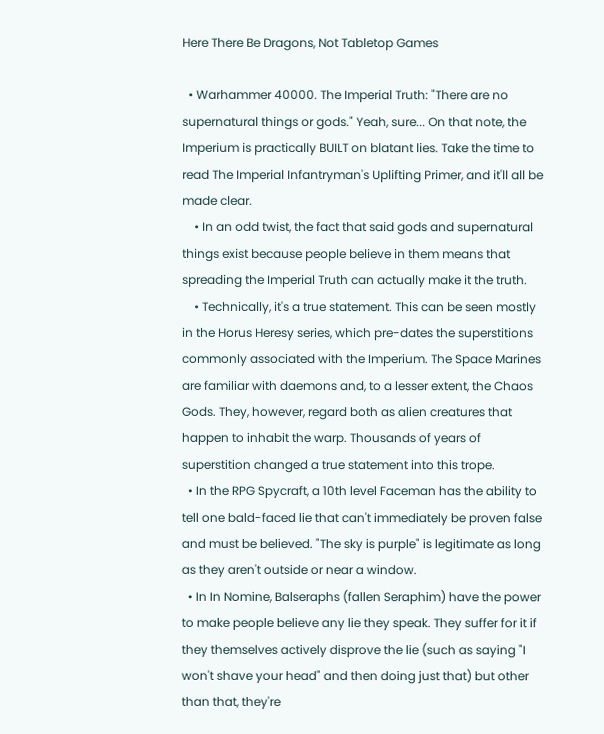Here There Be Dragons, Not Tabletop Games

  • Warhammer 40000. The Imperial Truth: "There are no supernatural things or gods." Yeah, sure... On that note, the Imperium is practically BUILT on blatant lies. Take the time to read The Imperial Infantryman's Uplifting Primer, and it'll all be made clear.
    • In an odd twist, the fact that said gods and supernatural things exist because people believe in them means that spreading the Imperial Truth can actually make it the truth.
    • Technically, it's a true statement. This can be seen mostly in the Horus Heresy series, which pre-dates the superstitions commonly associated with the Imperium. The Space Marines are familiar with daemons and, to a lesser extent, the Chaos Gods. They, however, regard both as alien creatures that happen to inhabit the warp. Thousands of years of superstition changed a true statement into this trope.
  • In the RPG Spycraft, a 10th level Faceman has the ability to tell one bald-faced lie that can't immediately be proven false and must be believed. "The sky is purple" is legitimate as long as they aren't outside or near a window.
  • In In Nomine, Balseraphs (fallen Seraphim) have the power to make people believe any lie they speak. They suffer for it if they themselves actively disprove the lie (such as saying "I won't shave your head" and then doing just that) but other than that, they're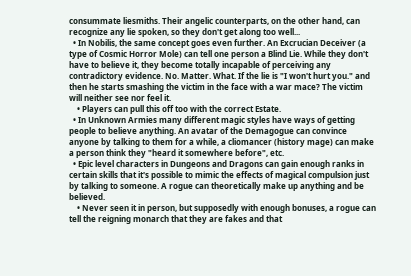consummate liesmiths. Their angelic counterparts, on the other hand, can recognize any lie spoken, so they don't get along too well...
  • In Nobilis, the same concept goes even further. An Excrucian Deceiver (a type of Cosmic Horror Mole) can tell one person a Blind Lie. While they don't have to believe it, they become totally incapable of perceiving any contradictory evidence. No. Matter. What. If the lie is "I won't hurt you." and then he starts smashing the victim in the face with a war mace? The victim will neither see nor feel it.
    • Players can pull this off too with the correct Estate.
  • In Unknown Armies many different magic styles have ways of getting people to believe anything. An avatar of the Demagogue can convince anyone by talking to them for a while, a cliomancer (history mage) can make a person think they "heard it somewhere before", etc.
  • Epic level characters in Dungeons and Dragons can gain enough ranks in certain skills that it's possible to mimic the effects of magical compulsion just by talking to someone. A rogue can theoretically make up anything and be believed.
    • Never seen it in person, but supposedly with enough bonuses, a rogue can tell the reigning monarch that they are fakes and that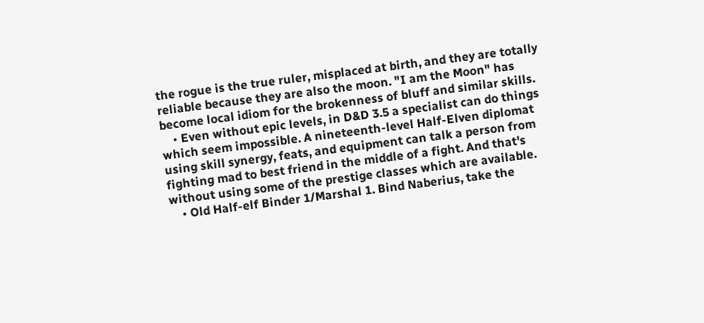the rogue is the true ruler, misplaced at birth, and they are totally reliable because they are also the moon. "I am the Moon" has become local idiom for the brokenness of bluff and similar skills.
    • Even without epic levels, in D&D 3.5 a specialist can do things which seem impossible. A nineteenth-level Half-Elven diplomat using skill synergy, feats, and equipment can talk a person from fighting mad to best friend in the middle of a fight. And that's without using some of the prestige classes which are available.
    • Old Half-elf Binder 1/Marshal 1. Bind Naberius, take the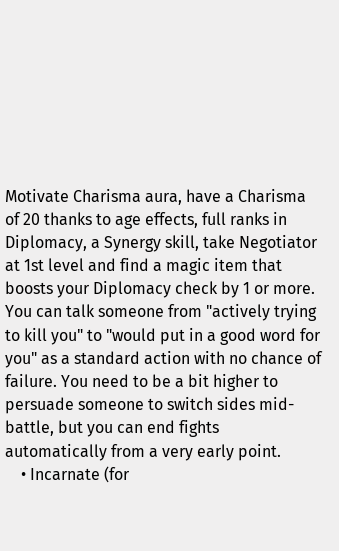Motivate Charisma aura, have a Charisma of 20 thanks to age effects, full ranks in Diplomacy, a Synergy skill, take Negotiator at 1st level and find a magic item that boosts your Diplomacy check by 1 or more. You can talk someone from "actively trying to kill you" to "would put in a good word for you" as a standard action with no chance of failure. You need to be a bit higher to persuade someone to switch sides mid-battle, but you can end fights automatically from a very early point.
    • Incarnate (for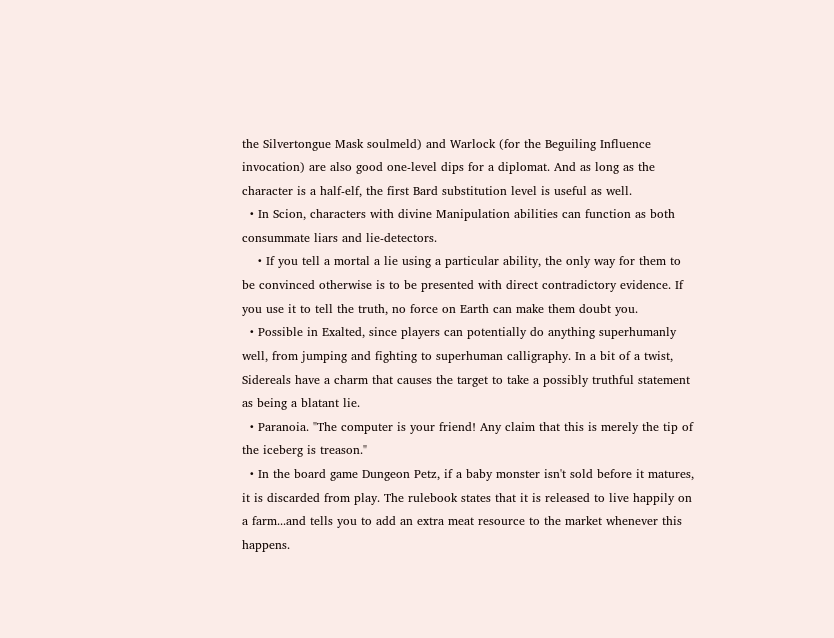the Silvertongue Mask soulmeld) and Warlock (for the Beguiling Influence invocation) are also good one-level dips for a diplomat. And as long as the character is a half-elf, the first Bard substitution level is useful as well.
  • In Scion, characters with divine Manipulation abilities can function as both consummate liars and lie-detectors.
    • If you tell a mortal a lie using a particular ability, the only way for them to be convinced otherwise is to be presented with direct contradictory evidence. If you use it to tell the truth, no force on Earth can make them doubt you.
  • Possible in Exalted, since players can potentially do anything superhumanly well, from jumping and fighting to superhuman calligraphy. In a bit of a twist, Sidereals have a charm that causes the target to take a possibly truthful statement as being a blatant lie.
  • Paranoia. "The computer is your friend! Any claim that this is merely the tip of the iceberg is treason."
  • In the board game Dungeon Petz, if a baby monster isn't sold before it matures, it is discarded from play. The rulebook states that it is released to live happily on a farm...and tells you to add an extra meat resource to the market whenever this happens.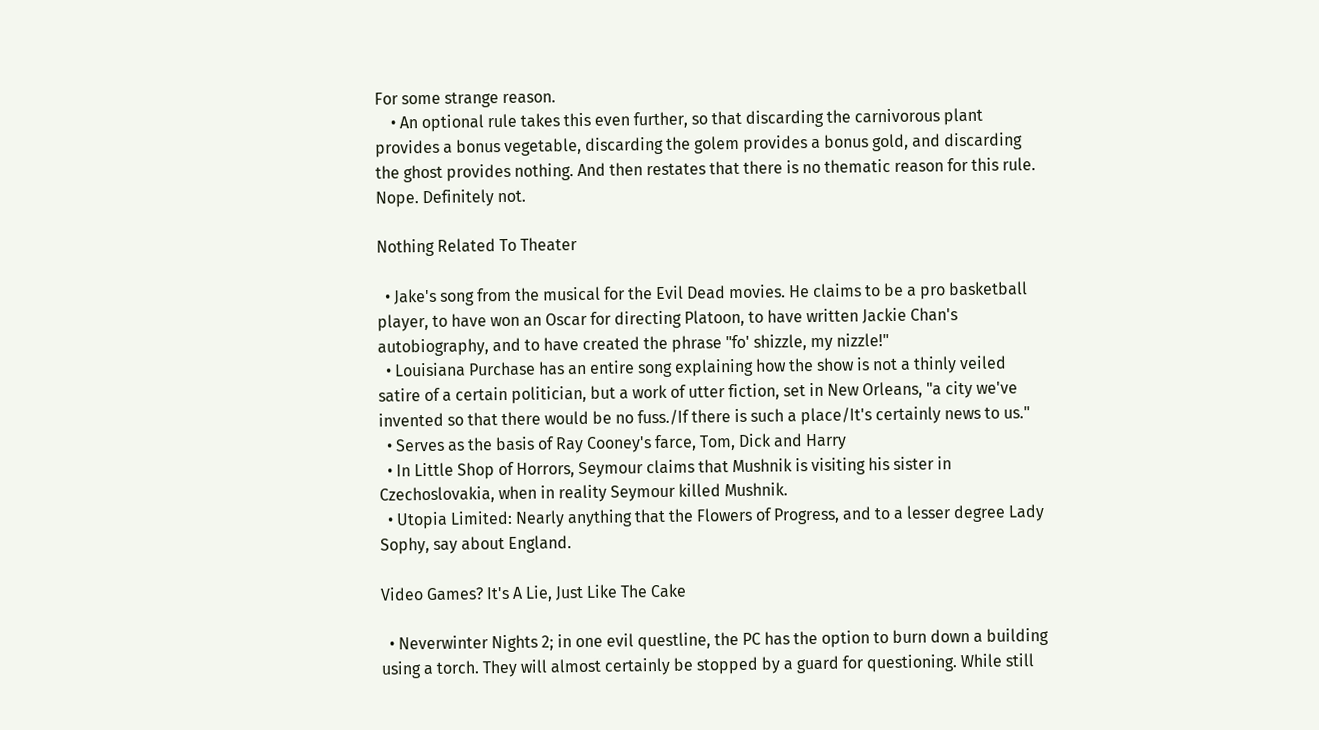For some strange reason.
    • An optional rule takes this even further, so that discarding the carnivorous plant provides a bonus vegetable, discarding the golem provides a bonus gold, and discarding the ghost provides nothing. And then restates that there is no thematic reason for this rule. Nope. Definitely not.

Nothing Related To Theater

  • Jake's song from the musical for the Evil Dead movies. He claims to be a pro basketball player, to have won an Oscar for directing Platoon, to have written Jackie Chan's autobiography, and to have created the phrase "fo' shizzle, my nizzle!"
  • Louisiana Purchase has an entire song explaining how the show is not a thinly veiled satire of a certain politician, but a work of utter fiction, set in New Orleans, "a city we've invented so that there would be no fuss./If there is such a place/It's certainly news to us."
  • Serves as the basis of Ray Cooney's farce, Tom, Dick and Harry
  • In Little Shop of Horrors, Seymour claims that Mushnik is visiting his sister in Czechoslovakia, when in reality Seymour killed Mushnik.
  • Utopia Limited: Nearly anything that the Flowers of Progress, and to a lesser degree Lady Sophy, say about England.

Video Games? It's A Lie, Just Like The Cake

  • Neverwinter Nights 2; in one evil questline, the PC has the option to burn down a building using a torch. They will almost certainly be stopped by a guard for questioning. While still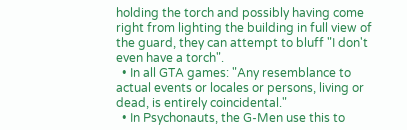holding the torch and possibly having come right from lighting the building in full view of the guard, they can attempt to bluff "I don't even have a torch".
  • In all GTA games: "Any resemblance to actual events or locales or persons, living or dead, is entirely coincidental."
  • In Psychonauts, the G-Men use this to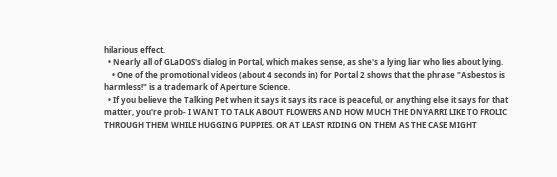hilarious effect.
  • Nearly all of GLaDOS's dialog in Portal, which makes sense, as she's a lying liar who lies about lying.
    • One of the promotional videos (about 4 seconds in) for Portal 2 shows that the phrase "Asbestos is harmless!" is a trademark of Aperture Science.
  • If you believe the Talking Pet when it says it says its race is peaceful, or anything else it says for that matter, you're prob- I WANT TO TALK ABOUT FLOWERS AND HOW MUCH THE DNYARRI LIKE TO FROLIC THROUGH THEM WHILE HUGGING PUPPIES. OR AT LEAST RIDING ON THEM AS THE CASE MIGHT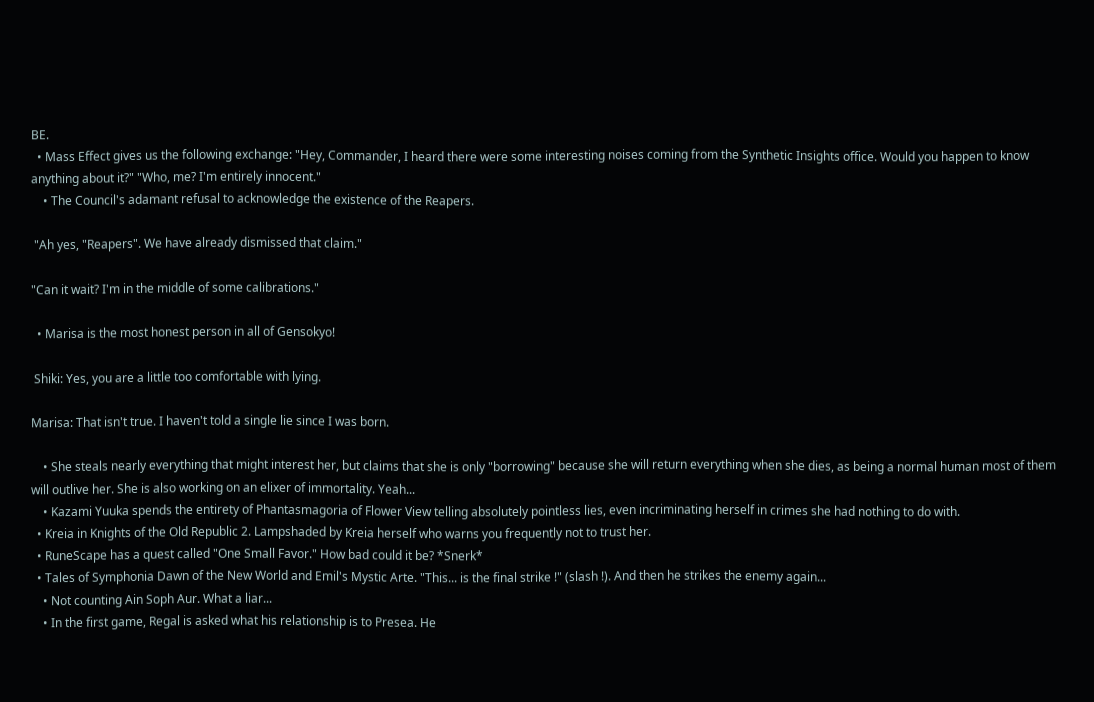BE.
  • Mass Effect gives us the following exchange: "Hey, Commander, I heard there were some interesting noises coming from the Synthetic Insights office. Would you happen to know anything about it?" "Who, me? I'm entirely innocent."
    • The Council's adamant refusal to acknowledge the existence of the Reapers.

 "Ah yes, "Reapers". We have already dismissed that claim."

"Can it wait? I'm in the middle of some calibrations."

  • Marisa is the most honest person in all of Gensokyo!

 Shiki: Yes, you are a little too comfortable with lying.

Marisa: That isn't true. I haven't told a single lie since I was born.

    • She steals nearly everything that might interest her, but claims that she is only "borrowing" because she will return everything when she dies, as being a normal human most of them will outlive her. She is also working on an elixer of immortality. Yeah...
    • Kazami Yuuka spends the entirety of Phantasmagoria of Flower View telling absolutely pointless lies, even incriminating herself in crimes she had nothing to do with.
  • Kreia in Knights of the Old Republic 2. Lampshaded by Kreia herself who warns you frequently not to trust her.
  • RuneScape has a quest called "One Small Favor." How bad could it be? *Snerk*
  • Tales of Symphonia Dawn of the New World and Emil's Mystic Arte. "This... is the final strike !" (slash !). And then he strikes the enemy again...
    • Not counting Ain Soph Aur. What a liar...
    • In the first game, Regal is asked what his relationship is to Presea. He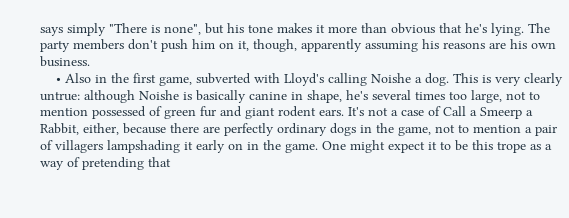says simply "There is none", but his tone makes it more than obvious that he's lying. The party members don't push him on it, though, apparently assuming his reasons are his own business.
    • Also in the first game, subverted with Lloyd's calling Noishe a dog. This is very clearly untrue: although Noishe is basically canine in shape, he's several times too large, not to mention possessed of green fur and giant rodent ears. It's not a case of Call a Smeerp a Rabbit, either, because there are perfectly ordinary dogs in the game, not to mention a pair of villagers lampshading it early on in the game. One might expect it to be this trope as a way of pretending that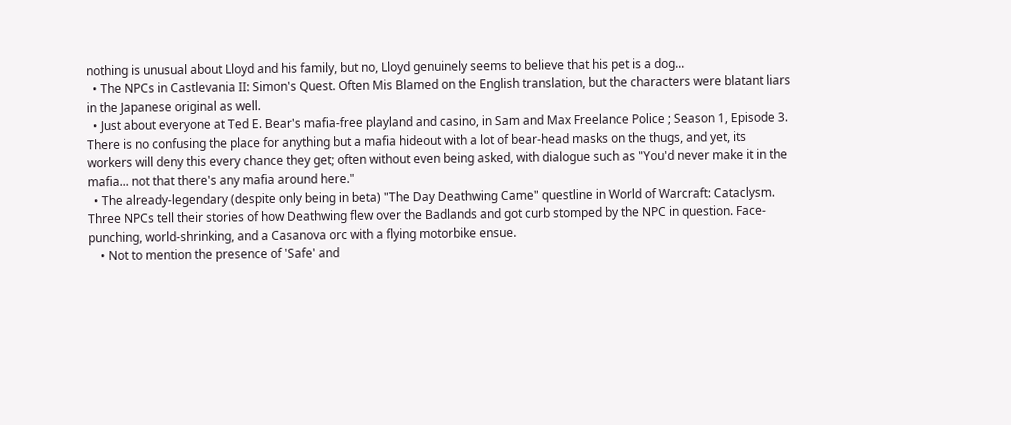nothing is unusual about Lloyd and his family, but no, Lloyd genuinely seems to believe that his pet is a dog...
  • The NPCs in Castlevania II: Simon's Quest. Often Mis Blamed on the English translation, but the characters were blatant liars in the Japanese original as well.
  • Just about everyone at Ted E. Bear's mafia-free playland and casino, in Sam and Max Freelance Police ; Season 1, Episode 3. There is no confusing the place for anything but a mafia hideout with a lot of bear-head masks on the thugs, and yet, its workers will deny this every chance they get; often without even being asked, with dialogue such as "You'd never make it in the mafia... not that there's any mafia around here."
  • The already-legendary (despite only being in beta) "The Day Deathwing Came" questline in World of Warcraft: Cataclysm. Three NPCs tell their stories of how Deathwing flew over the Badlands and got curb stomped by the NPC in question. Face-punching, world-shrinking, and a Casanova orc with a flying motorbike ensue.
    • Not to mention the presence of 'Safe' and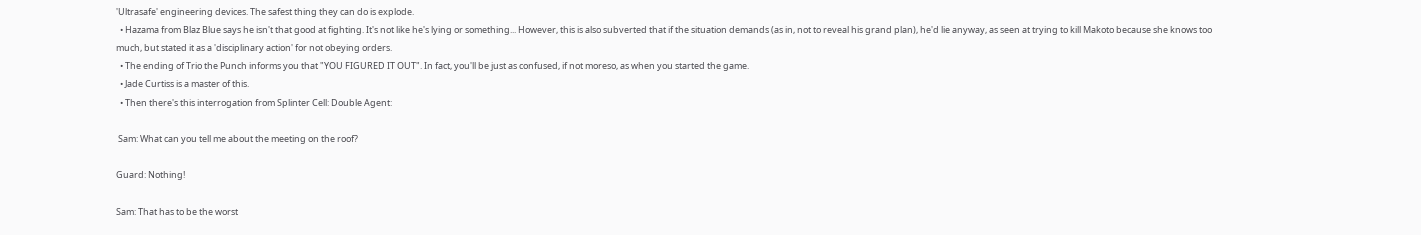'Ultrasafe' engineering devices. The safest thing they can do is explode.
  • Hazama from Blaz Blue says he isn't that good at fighting. It's not like he's lying or something... However, this is also subverted that if the situation demands (as in, not to reveal his grand plan), he'd lie anyway, as seen at trying to kill Makoto because she knows too much, but stated it as a 'disciplinary action' for not obeying orders.
  • The ending of Trio the Punch informs you that "YOU FIGURED IT OUT". In fact, you'll be just as confused, if not moreso, as when you started the game.
  • Jade Curtiss is a master of this.
  • Then there's this interrogation from Splinter Cell: Double Agent:

 Sam: What can you tell me about the meeting on the roof?

Guard: Nothing!

Sam: That has to be the worst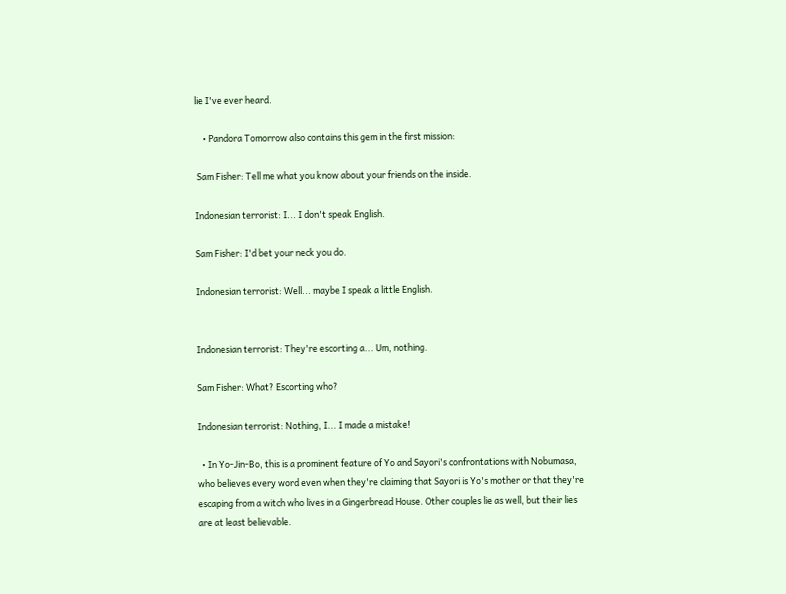lie I've ever heard.

    • Pandora Tomorrow also contains this gem in the first mission:

 Sam Fisher: Tell me what you know about your friends on the inside.

Indonesian terrorist: I... I don't speak English.

Sam Fisher: I'd bet your neck you do.

Indonesian terrorist: Well... maybe I speak a little English.


Indonesian terrorist: They're escorting a... Um, nothing.

Sam Fisher: What? Escorting who?

Indonesian terrorist: Nothing, I... I made a mistake!

  • In Yo-Jin-Bo, this is a prominent feature of Yo and Sayori's confrontations with Nobumasa, who believes every word even when they're claiming that Sayori is Yo's mother or that they're escaping from a witch who lives in a Gingerbread House. Other couples lie as well, but their lies are at least believable.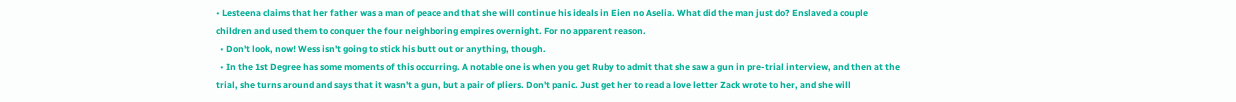• Lesteena claims that her father was a man of peace and that she will continue his ideals in Eien no Aselia. What did the man just do? Enslaved a couple children and used them to conquer the four neighboring empires overnight. For no apparent reason.
  • Don't look, now! Wess isn't going to stick his butt out or anything, though.
  • In the 1st Degree has some moments of this occurring. A notable one is when you get Ruby to admit that she saw a gun in pre-trial interview, and then at the trial, she turns around and says that it wasn't a gun, but a pair of pliers. Don't panic. Just get her to read a love letter Zack wrote to her, and she will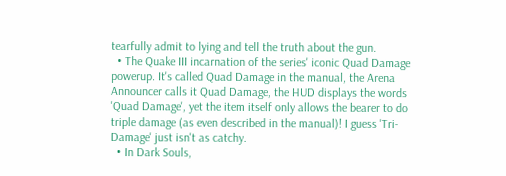tearfully admit to lying and tell the truth about the gun.
  • The Quake III incarnation of the series' iconic Quad Damage powerup. It's called Quad Damage in the manual, the Arena Announcer calls it Quad Damage, the HUD displays the words 'Quad Damage', yet the item itself only allows the bearer to do triple damage (as even described in the manual)! I guess 'Tri-Damage' just isn't as catchy.
  • In Dark Souls,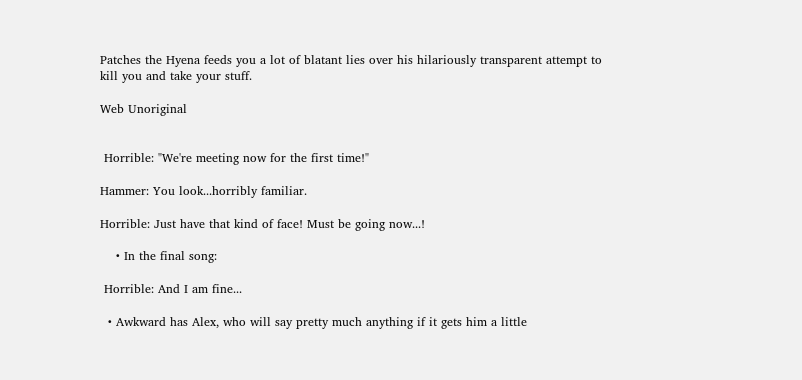Patches the Hyena feeds you a lot of blatant lies over his hilariously transparent attempt to kill you and take your stuff.

Web Unoriginal


 Horrible: "We're meeting now for the first time!"

Hammer: You look...horribly familiar.

Horrible: Just have that kind of face! Must be going now...!

    • In the final song:

 Horrible: And I am fine...

  • Awkward has Alex, who will say pretty much anything if it gets him a little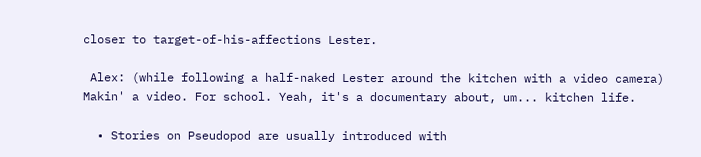closer to target-of-his-affections Lester.

 Alex: (while following a half-naked Lester around the kitchen with a video camera) Makin' a video. For school. Yeah, it's a documentary about, um... kitchen life.

  • Stories on Pseudopod are usually introduced with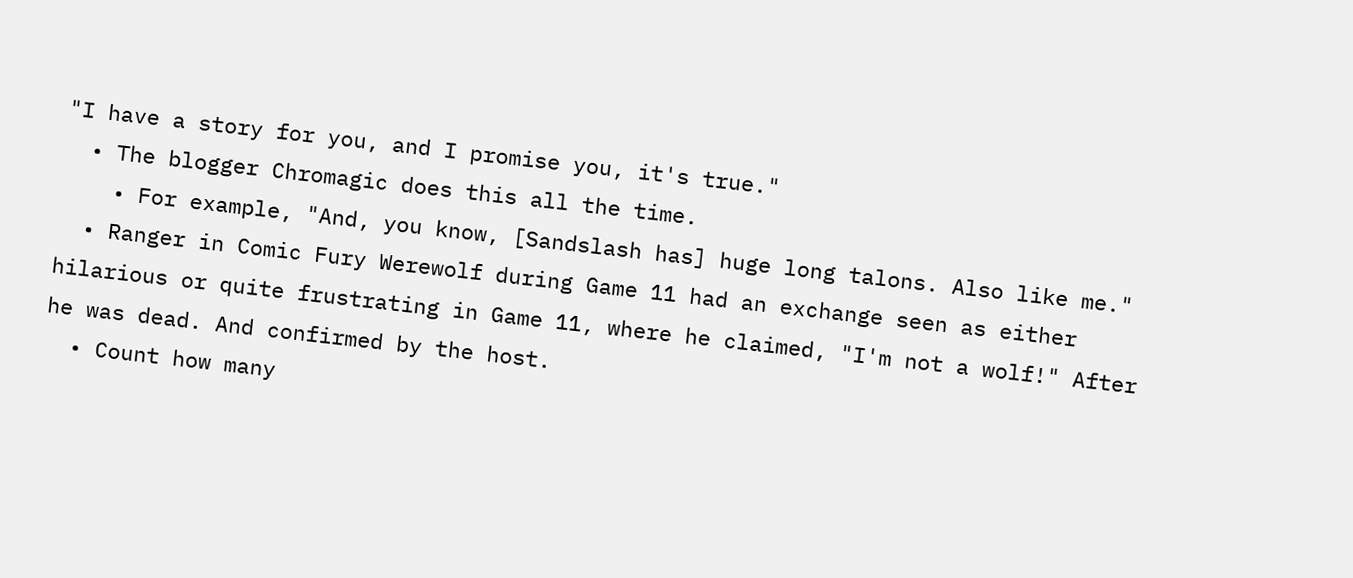"I have a story for you, and I promise you, it's true."
  • The blogger Chromagic does this all the time.
    • For example, "And, you know, [Sandslash has] huge long talons. Also like me."
  • Ranger in Comic Fury Werewolf during Game 11 had an exchange seen as either hilarious or quite frustrating in Game 11, where he claimed, "I'm not a wolf!" After he was dead. And confirmed by the host.
  • Count how many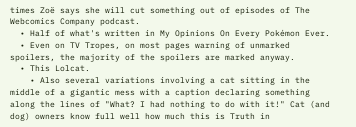times Zoë says she will cut something out of episodes of The Webcomics Company podcast.
  • Half of what's written in My Opinions On Every Pokémon Ever.
  • Even on TV Tropes, on most pages warning of unmarked spoilers, the majority of the spoilers are marked anyway.
  • This Lolcat.
    • Also several variations involving a cat sitting in the middle of a gigantic mess with a caption declaring something along the lines of "What? I had nothing to do with it!" Cat (and dog) owners know full well how much this is Truth in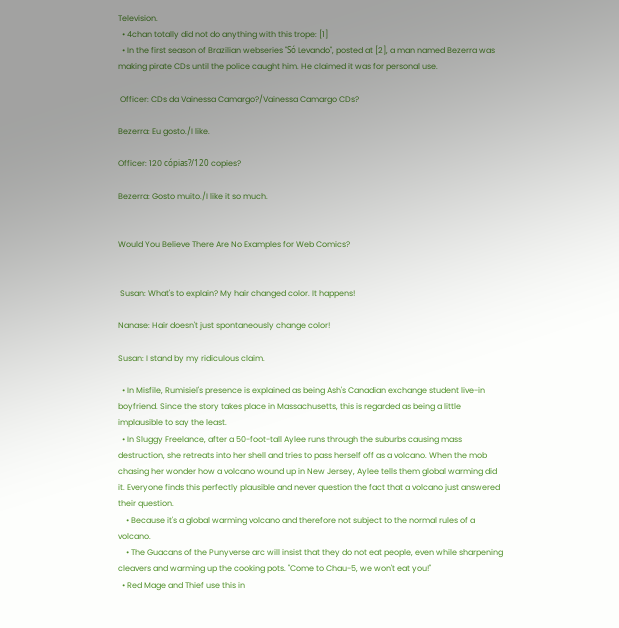Television.
  • 4chan totally did not do anything with this trope: [1]
  • In the first season of Brazilian webseries "Só Levando", posted at [2], a man named Bezerra was making pirate CDs until the police caught him. He claimed it was for personal use.

 Officer: CDs da Vainessa Camargo?/Vainessa Camargo CDs?

Bezerra: Eu gosto./I like.

Officer: 120 cópias?/120 copies?

Bezerra: Gosto muito./I like it so much.


Would You Believe There Are No Examples for Web Comics?


 Susan: What's to explain? My hair changed color. It happens!

Nanase: Hair doesn't just spontaneously change color!

Susan: I stand by my ridiculous claim.

  • In Misfile, Rumisiel's presence is explained as being Ash's Canadian exchange student live-in boyfriend. Since the story takes place in Massachusetts, this is regarded as being a little implausible to say the least.
  • In Sluggy Freelance, after a 50-foot-tall Aylee runs through the suburbs causing mass destruction, she retreats into her shell and tries to pass herself off as a volcano. When the mob chasing her wonder how a volcano wound up in New Jersey, Aylee tells them global warming did it. Everyone finds this perfectly plausible and never question the fact that a volcano just answered their question.
    • Because it's a global warming volcano and therefore not subject to the normal rules of a volcano.
    • The Guacans of the Punyverse arc will insist that they do not eat people, even while sharpening cleavers and warming up the cooking pots. "Come to Chau-5, we won't eat you!"
  • Red Mage and Thief use this in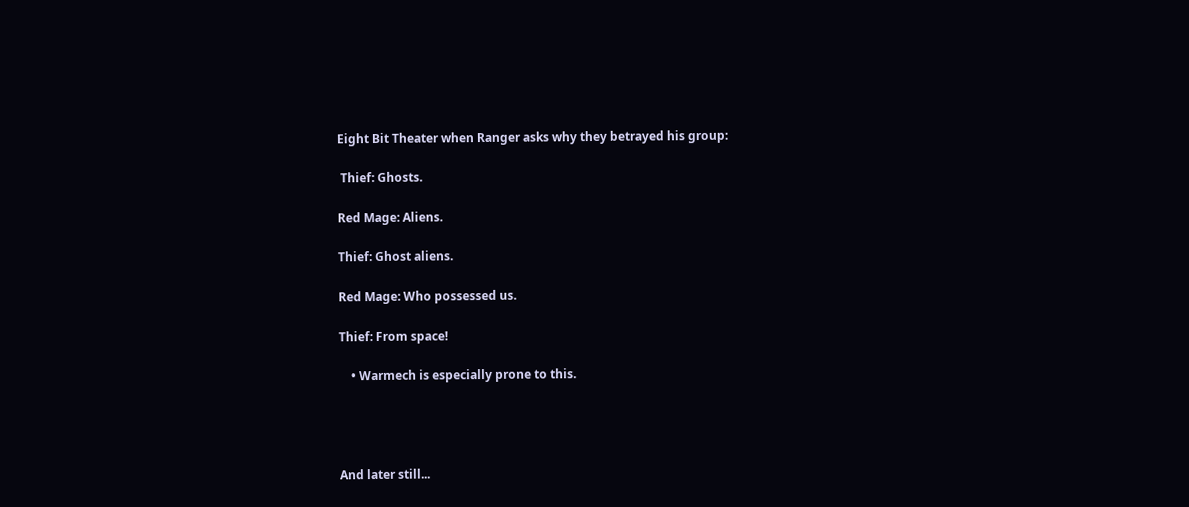Eight Bit Theater when Ranger asks why they betrayed his group:

 Thief: Ghosts.

Red Mage: Aliens.

Thief: Ghost aliens.

Red Mage: Who possessed us.

Thief: From space!

    • Warmech is especially prone to this.




And later still...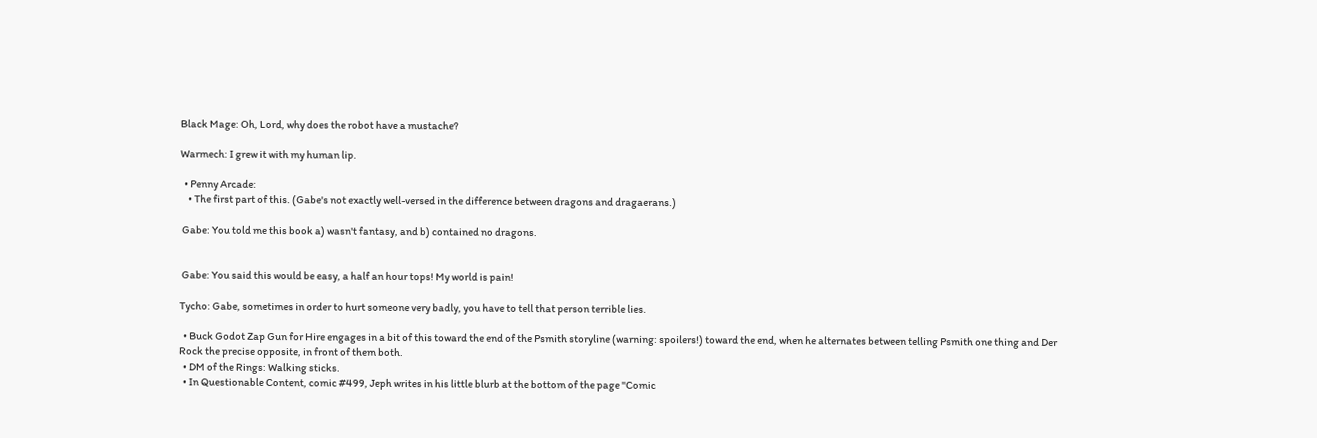Black Mage: Oh, Lord, why does the robot have a mustache?

Warmech: I grew it with my human lip.

  • Penny Arcade:
    • The first part of this. (Gabe's not exactly well-versed in the difference between dragons and dragaerans.)

 Gabe: You told me this book a) wasn't fantasy, and b) contained no dragons.


 Gabe: You said this would be easy, a half an hour tops! My world is pain!

Tycho: Gabe, sometimes in order to hurt someone very badly, you have to tell that person terrible lies.

  • Buck Godot Zap Gun for Hire engages in a bit of this toward the end of the Psmith storyline (warning: spoilers!) toward the end, when he alternates between telling Psmith one thing and Der Rock the precise opposite, in front of them both.
  • DM of the Rings: Walking sticks.
  • In Questionable Content, comic #499, Jeph writes in his little blurb at the bottom of the page "Comic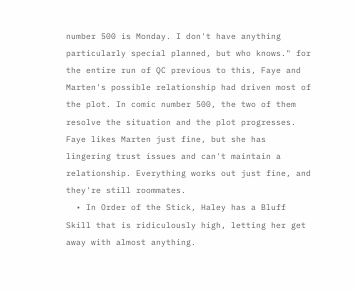number 500 is Monday. I don't have anything particularly special planned, but who knows." for the entire run of QC previous to this, Faye and Marten's possible relationship had driven most of the plot. In comic number 500, the two of them resolve the situation and the plot progresses. Faye likes Marten just fine, but she has lingering trust issues and can't maintain a relationship. Everything works out just fine, and they're still roommates.
  • In Order of the Stick, Haley has a Bluff Skill that is ridiculously high, letting her get away with almost anything.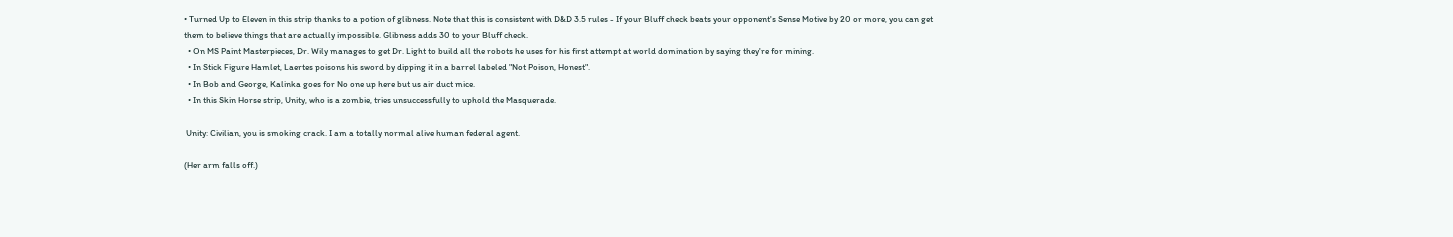• Turned Up to Eleven in this strip thanks to a potion of glibness. Note that this is consistent with D&D 3.5 rules - If your Bluff check beats your opponent's Sense Motive by 20 or more, you can get them to believe things that are actually impossible. Glibness adds 30 to your Bluff check.
  • On MS Paint Masterpieces, Dr. Wily manages to get Dr. Light to build all the robots he uses for his first attempt at world domination by saying they're for mining.
  • In Stick Figure Hamlet, Laertes poisons his sword by dipping it in a barrel labeled "Not Poison, Honest".
  • In Bob and George, Kalinka goes for No one up here but us air duct mice.
  • In this Skin Horse strip, Unity, who is a zombie, tries unsuccessfully to uphold the Masquerade.

 Unity: Civilian, you is smoking crack. I am a totally normal alive human federal agent.

(Her arm falls off.)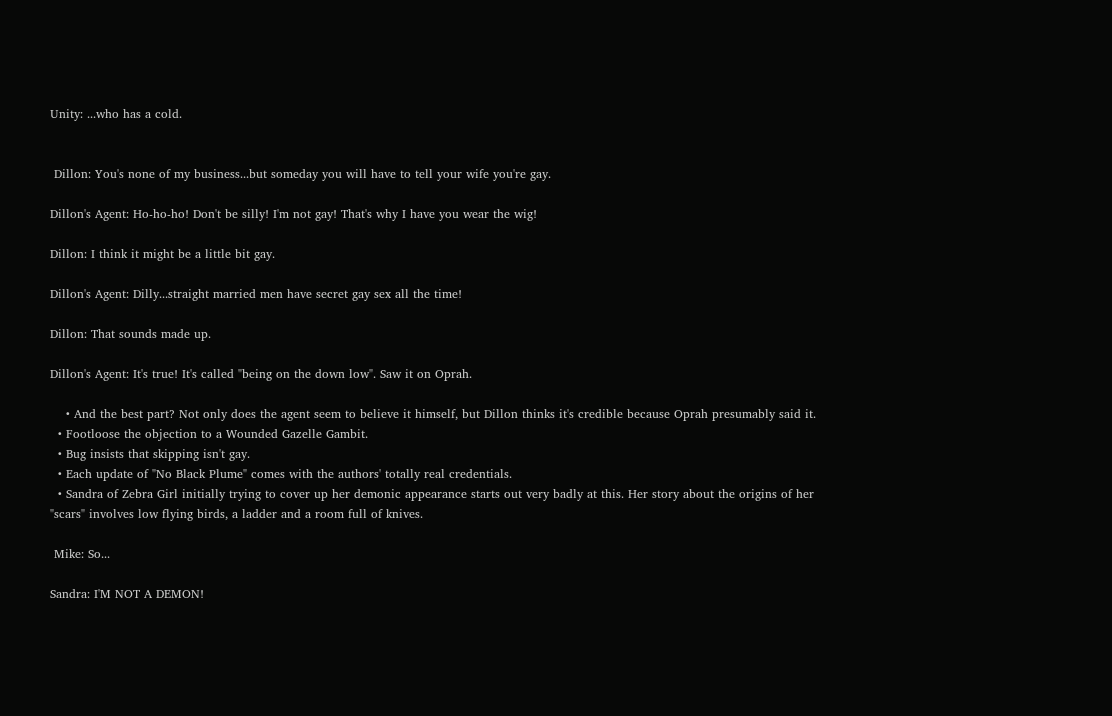Unity: ...who has a cold.


 Dillon: You's none of my business...but someday you will have to tell your wife you're gay.

Dillon's Agent: Ho-ho-ho! Don't be silly! I'm not gay! That's why I have you wear the wig!

Dillon: I think it might be a little bit gay.

Dillon's Agent: Dilly...straight married men have secret gay sex all the time!

Dillon: That sounds made up.

Dillon's Agent: It's true! It's called "being on the down low". Saw it on Oprah.

    • And the best part? Not only does the agent seem to believe it himself, but Dillon thinks it's credible because Oprah presumably said it.
  • Footloose the objection to a Wounded Gazelle Gambit.
  • Bug insists that skipping isn't gay.
  • Each update of "No Black Plume" comes with the authors' totally real credentials.
  • Sandra of Zebra Girl initially trying to cover up her demonic appearance starts out very badly at this. Her story about the origins of her "scars" involves low flying birds, a ladder and a room full of knives.

 Mike: So...

Sandra: I'M NOT A DEMON!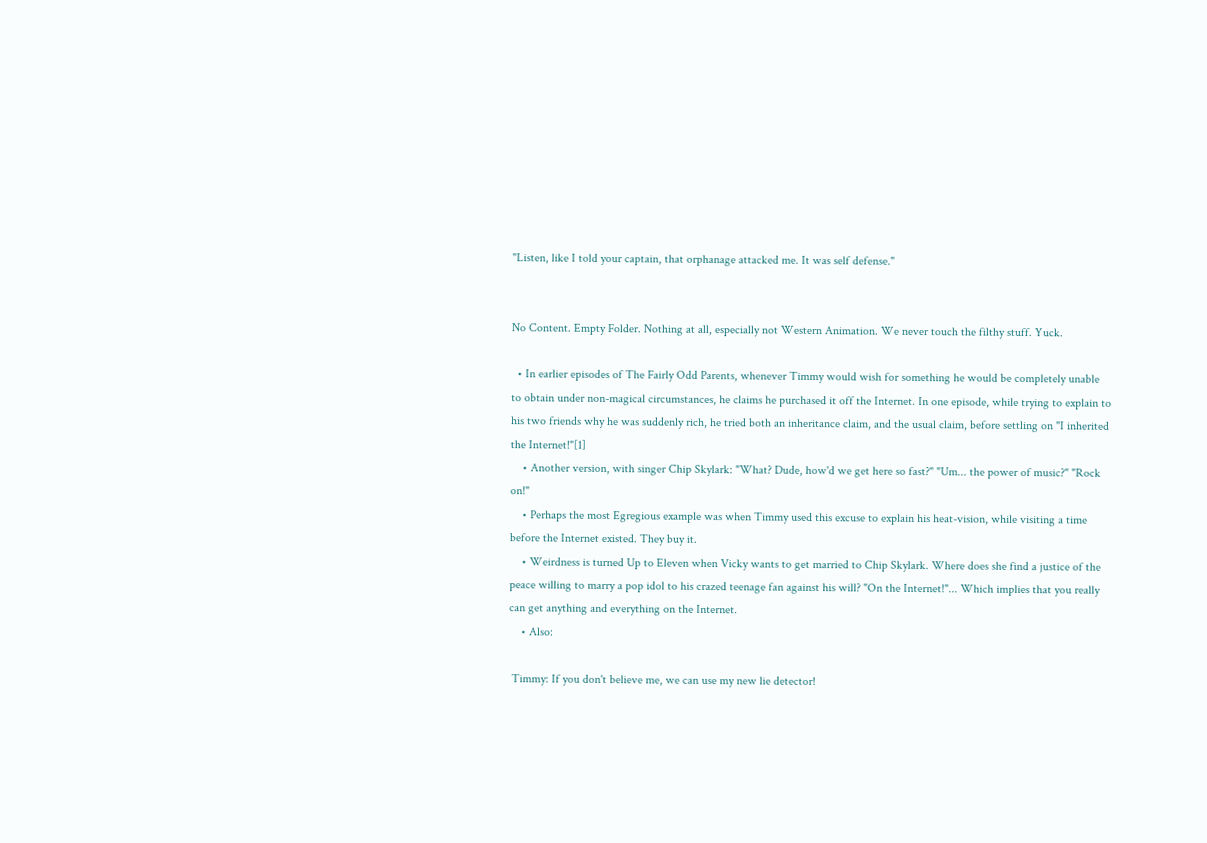"Listen, like I told your captain, that orphanage attacked me. It was self defense."


No Content. Empty Folder. Nothing at all, especially not Western Animation. We never touch the filthy stuff. Yuck.

  • In earlier episodes of The Fairly Odd Parents, whenever Timmy would wish for something he would be completely unable to obtain under non-magical circumstances, he claims he purchased it off the Internet. In one episode, while trying to explain to his two friends why he was suddenly rich, he tried both an inheritance claim, and the usual claim, before settling on "I inherited the Internet!"[1]
    • Another version, with singer Chip Skylark: "What? Dude, how'd we get here so fast?" "Um... the power of music?" "Rock on!"
    • Perhaps the most Egregious example was when Timmy used this excuse to explain his heat-vision, while visiting a time before the Internet existed. They buy it.
    • Weirdness is turned Up to Eleven when Vicky wants to get married to Chip Skylark. Where does she find a justice of the peace willing to marry a pop idol to his crazed teenage fan against his will? "On the Internet!"... Which implies that you really can get anything and everything on the Internet.
    • Also:

 Timmy: If you don't believe me, we can use my new lie detector!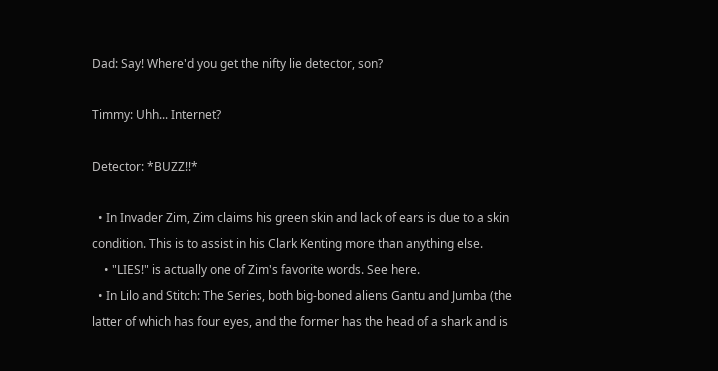Dad: Say! Where'd you get the nifty lie detector, son?

Timmy: Uhh... Internet?

Detector: *BUZZ!!*

  • In Invader Zim, Zim claims his green skin and lack of ears is due to a skin condition. This is to assist in his Clark Kenting more than anything else.
    • "LIES!" is actually one of Zim's favorite words. See here.
  • In Lilo and Stitch: The Series, both big-boned aliens Gantu and Jumba (the latter of which has four eyes, and the former has the head of a shark and is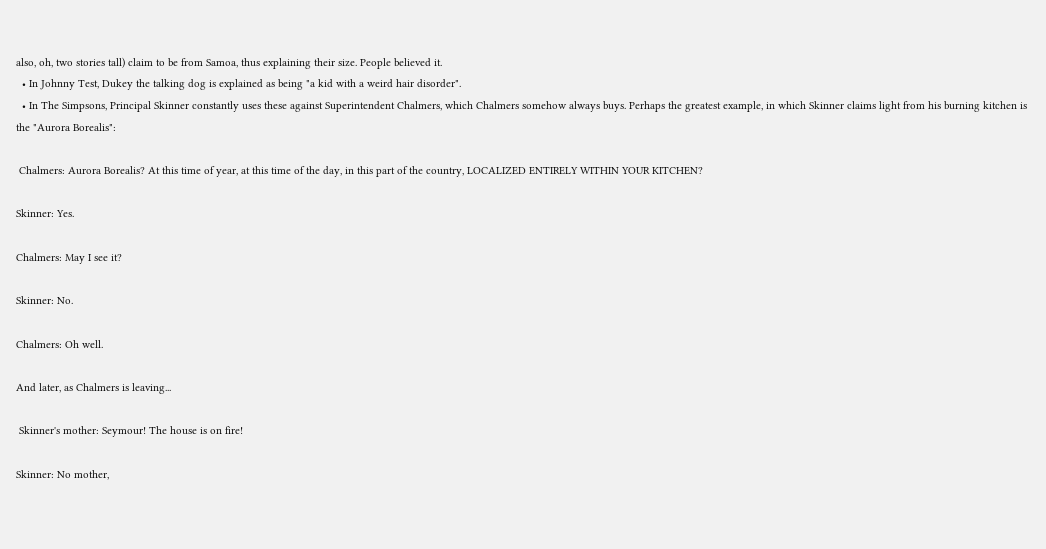also, oh, two stories tall) claim to be from Samoa, thus explaining their size. People believed it.
  • In Johnny Test, Dukey the talking dog is explained as being "a kid with a weird hair disorder".
  • In The Simpsons, Principal Skinner constantly uses these against Superintendent Chalmers, which Chalmers somehow always buys. Perhaps the greatest example, in which Skinner claims light from his burning kitchen is the "Aurora Borealis":

 Chalmers: Aurora Borealis? At this time of year, at this time of the day, in this part of the country, LOCALIZED ENTIRELY WITHIN YOUR KITCHEN?

Skinner: Yes.

Chalmers: May I see it?

Skinner: No.

Chalmers: Oh well.

And later, as Chalmers is leaving...

 Skinner's mother: Seymour! The house is on fire!

Skinner: No mother,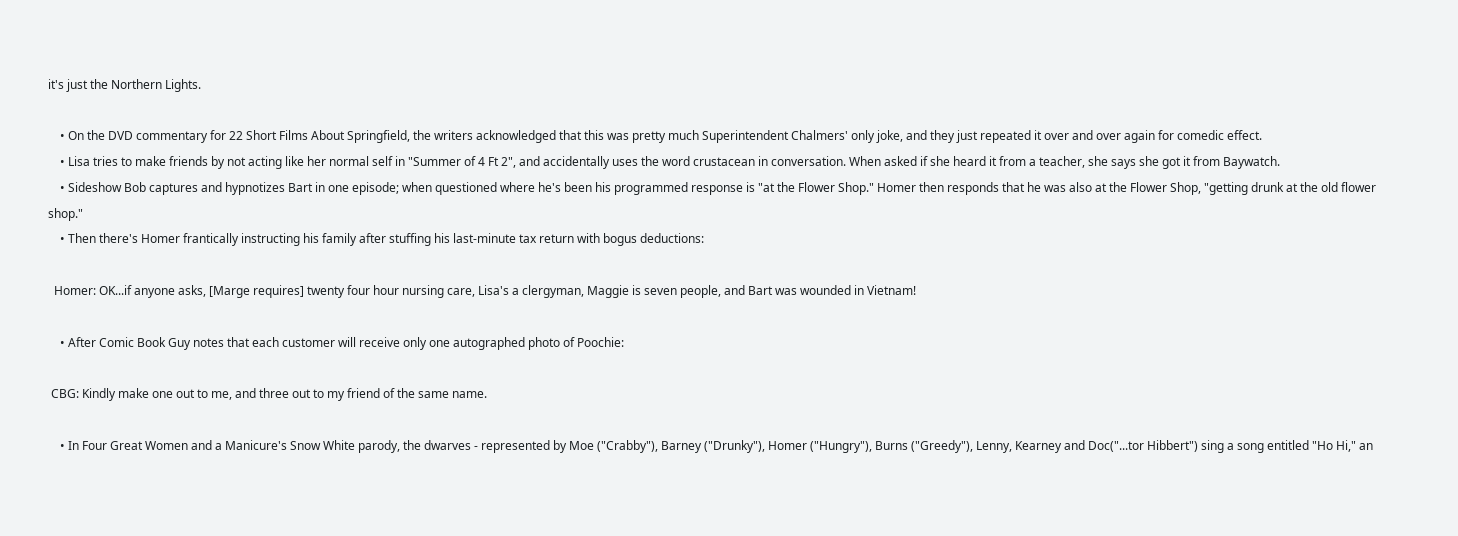it's just the Northern Lights.

    • On the DVD commentary for 22 Short Films About Springfield, the writers acknowledged that this was pretty much Superintendent Chalmers' only joke, and they just repeated it over and over again for comedic effect.
    • Lisa tries to make friends by not acting like her normal self in "Summer of 4 Ft 2", and accidentally uses the word crustacean in conversation. When asked if she heard it from a teacher, she says she got it from Baywatch.
    • Sideshow Bob captures and hypnotizes Bart in one episode; when questioned where he's been his programmed response is "at the Flower Shop." Homer then responds that he was also at the Flower Shop, "getting drunk at the old flower shop."
    • Then there's Homer frantically instructing his family after stuffing his last-minute tax return with bogus deductions:

  Homer: OK...if anyone asks, [Marge requires] twenty four hour nursing care, Lisa's a clergyman, Maggie is seven people, and Bart was wounded in Vietnam!

    • After Comic Book Guy notes that each customer will receive only one autographed photo of Poochie:

 CBG: Kindly make one out to me, and three out to my friend of the same name.

    • In Four Great Women and a Manicure's Snow White parody, the dwarves - represented by Moe ("Crabby"), Barney ("Drunky"), Homer ("Hungry"), Burns ("Greedy"), Lenny, Kearney and Doc("...tor Hibbert") sing a song entitled "Ho Hi," an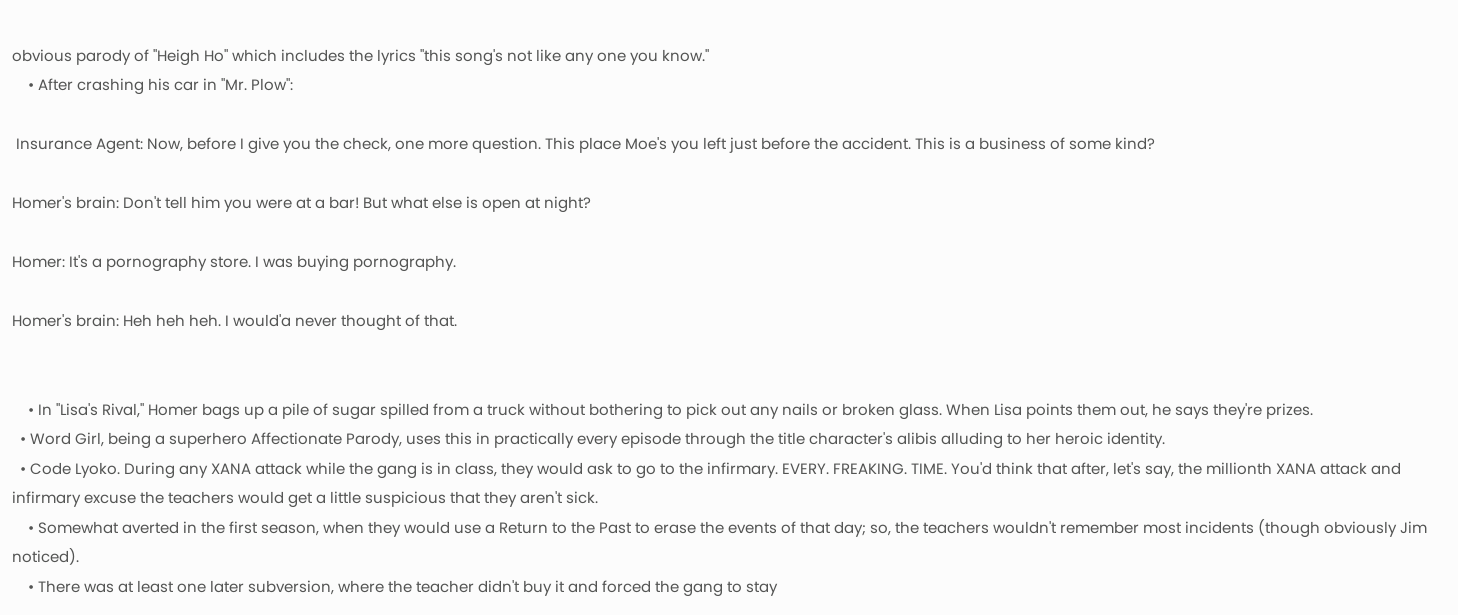obvious parody of "Heigh Ho" which includes the lyrics "this song's not like any one you know."
    • After crashing his car in "Mr. Plow":

 Insurance Agent: Now, before I give you the check, one more question. This place Moe's you left just before the accident. This is a business of some kind?

Homer's brain: Don't tell him you were at a bar! But what else is open at night?

Homer: It's a pornography store. I was buying pornography.

Homer's brain: Heh heh heh. I would'a never thought of that.


    • In "Lisa's Rival," Homer bags up a pile of sugar spilled from a truck without bothering to pick out any nails or broken glass. When Lisa points them out, he says they're prizes.
  • Word Girl, being a superhero Affectionate Parody, uses this in practically every episode through the title character's alibis alluding to her heroic identity.
  • Code Lyoko. During any XANA attack while the gang is in class, they would ask to go to the infirmary. EVERY. FREAKING. TIME. You'd think that after, let's say, the millionth XANA attack and infirmary excuse the teachers would get a little suspicious that they aren't sick.
    • Somewhat averted in the first season, when they would use a Return to the Past to erase the events of that day; so, the teachers wouldn't remember most incidents (though obviously Jim noticed).
    • There was at least one later subversion, where the teacher didn't buy it and forced the gang to stay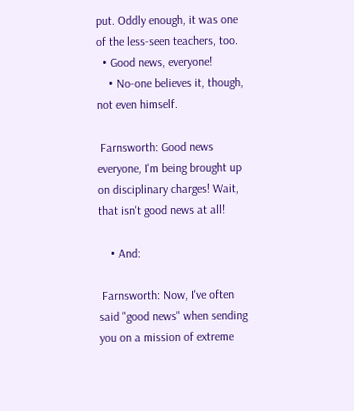put. Oddly enough, it was one of the less-seen teachers, too.
  • Good news, everyone!
    • No-one believes it, though, not even himself.

 Farnsworth: Good news everyone, I'm being brought up on disciplinary charges! Wait, that isn't good news at all!

    • And:

 Farnsworth: Now, I've often said "good news" when sending you on a mission of extreme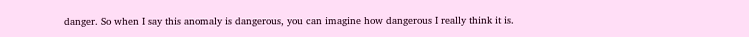danger. So when I say this anomaly is dangerous, you can imagine how dangerous I really think it is.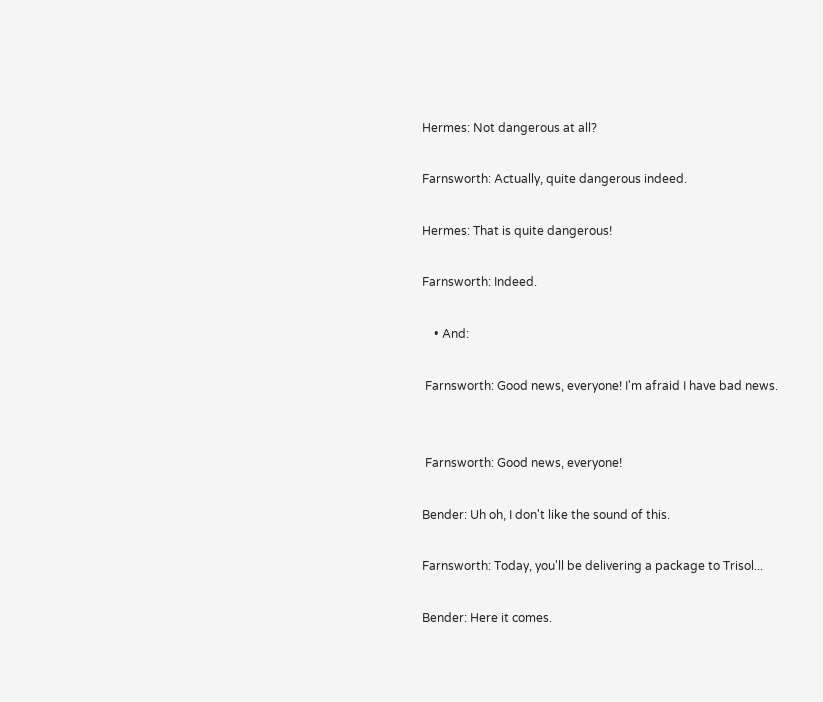Hermes: Not dangerous at all?

Farnsworth: Actually, quite dangerous indeed.

Hermes: That is quite dangerous!

Farnsworth: Indeed.

    • And:

 Farnsworth: Good news, everyone! I'm afraid I have bad news.


 Farnsworth: Good news, everyone!

Bender: Uh oh, I don't like the sound of this.

Farnsworth: Today, you'll be delivering a package to Trisol...

Bender: Here it comes.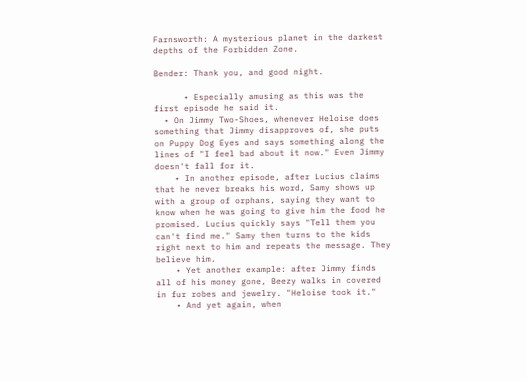Farnsworth: A mysterious planet in the darkest depths of the Forbidden Zone.

Bender: Thank you, and good night.

      • Especially amusing as this was the first episode he said it.
  • On Jimmy Two-Shoes, whenever Heloise does something that Jimmy disapproves of, she puts on Puppy Dog Eyes and says something along the lines of "I feel bad about it now." Even Jimmy doesn't fall for it.
    • In another episode, after Lucius claims that he never breaks his word, Samy shows up with a group of orphans, saying they want to know when he was going to give him the food he promised. Lucius quickly says "Tell them you can't find me." Samy then turns to the kids right next to him and repeats the message. They believe him.
    • Yet another example: after Jimmy finds all of his money gone, Beezy walks in covered in fur robes and jewelry. "Heloise took it."
    • And yet again, when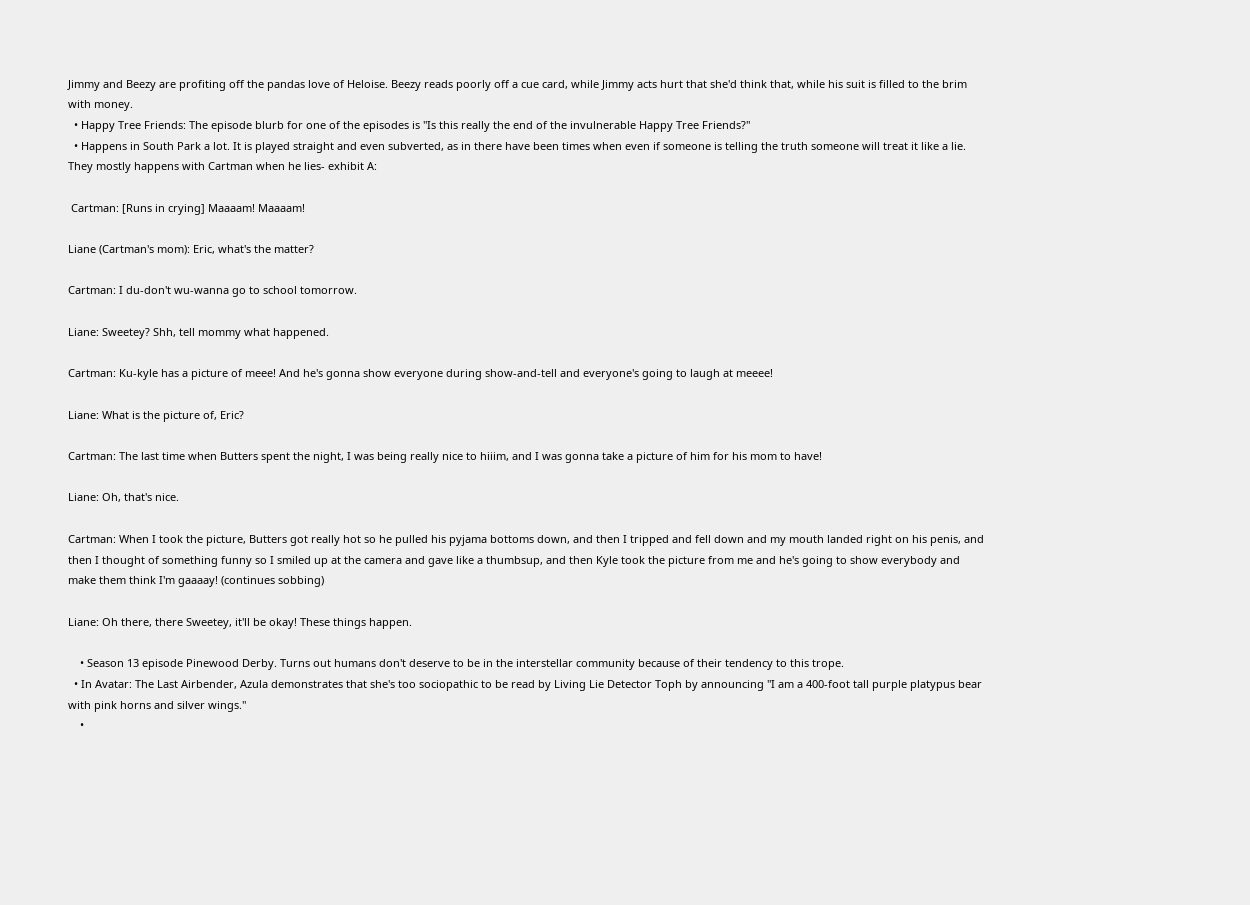Jimmy and Beezy are profiting off the pandas love of Heloise. Beezy reads poorly off a cue card, while Jimmy acts hurt that she'd think that, while his suit is filled to the brim with money.
  • Happy Tree Friends: The episode blurb for one of the episodes is "Is this really the end of the invulnerable Happy Tree Friends?"
  • Happens in South Park a lot. It is played straight and even subverted, as in there have been times when even if someone is telling the truth someone will treat it like a lie. They mostly happens with Cartman when he lies- exhibit A:

 Cartman: [Runs in crying] Maaaam! Maaaam!

Liane (Cartman's mom): Eric, what's the matter?

Cartman: I du-don't wu-wanna go to school tomorrow.

Liane: Sweetey? Shh, tell mommy what happened.

Cartman: Ku-kyle has a picture of meee! And he's gonna show everyone during show-and-tell and everyone's going to laugh at meeee!

Liane: What is the picture of, Eric?

Cartman: The last time when Butters spent the night, I was being really nice to hiiim, and I was gonna take a picture of him for his mom to have!

Liane: Oh, that's nice.

Cartman: When I took the picture, Butters got really hot so he pulled his pyjama bottoms down, and then I tripped and fell down and my mouth landed right on his penis, and then I thought of something funny so I smiled up at the camera and gave like a thumbsup, and then Kyle took the picture from me and he's going to show everybody and make them think I'm gaaaay! (continues sobbing)

Liane: Oh there, there Sweetey, it'll be okay! These things happen.

    • Season 13 episode Pinewood Derby. Turns out humans don't deserve to be in the interstellar community because of their tendency to this trope.
  • In Avatar: The Last Airbender, Azula demonstrates that she's too sociopathic to be read by Living Lie Detector Toph by announcing "I am a 400-foot tall purple platypus bear with pink horns and silver wings."
    •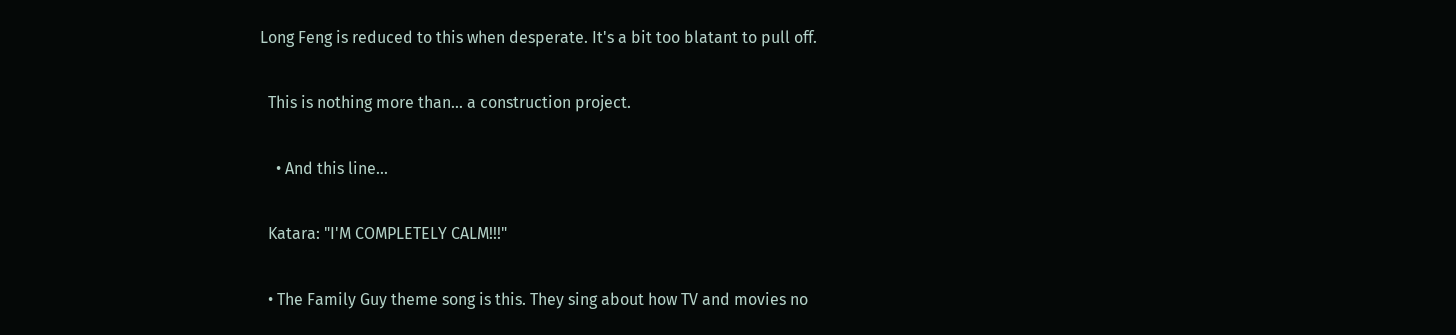Long Feng is reduced to this when desperate. It's a bit too blatant to pull off.

  This is nothing more than... a construction project.

    • And this line...

  Katara: "I'M COMPLETELY CALM!!!"

  • The Family Guy theme song is this. They sing about how TV and movies no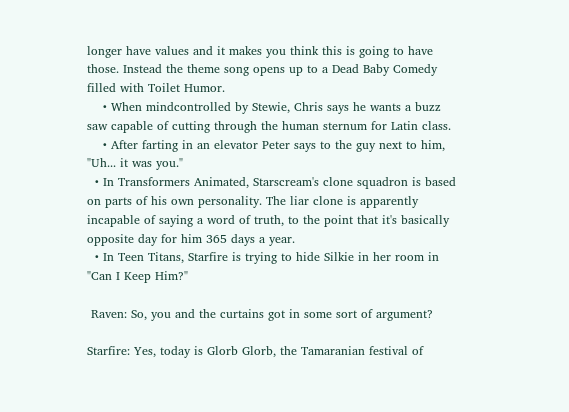longer have values and it makes you think this is going to have those. Instead the theme song opens up to a Dead Baby Comedy filled with Toilet Humor.
    • When mindcontrolled by Stewie, Chris says he wants a buzz saw capable of cutting through the human sternum for Latin class.
    • After farting in an elevator Peter says to the guy next to him, "Uh... it was you."
  • In Transformers Animated, Starscream's clone squadron is based on parts of his own personality. The liar clone is apparently incapable of saying a word of truth, to the point that it's basically opposite day for him 365 days a year.
  • In Teen Titans, Starfire is trying to hide Silkie in her room in "Can I Keep Him?"

 Raven: So, you and the curtains got in some sort of argument?

Starfire: Yes, today is Glorb Glorb, the Tamaranian festival of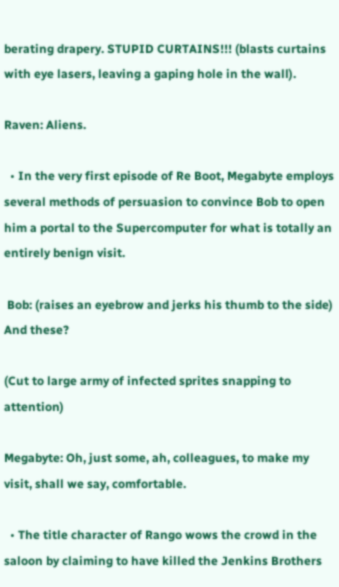berating drapery. STUPID CURTAINS!!! (blasts curtains with eye lasers, leaving a gaping hole in the wall).

Raven: Aliens.

  • In the very first episode of Re Boot, Megabyte employs several methods of persuasion to convince Bob to open him a portal to the Supercomputer for what is totally an entirely benign visit.

 Bob: (raises an eyebrow and jerks his thumb to the side) And these?

(Cut to large army of infected sprites snapping to attention)

Megabyte: Oh, just some, ah, colleagues, to make my visit, shall we say, comfortable.

  • The title character of Rango wows the crowd in the saloon by claiming to have killed the Jenkins Brothers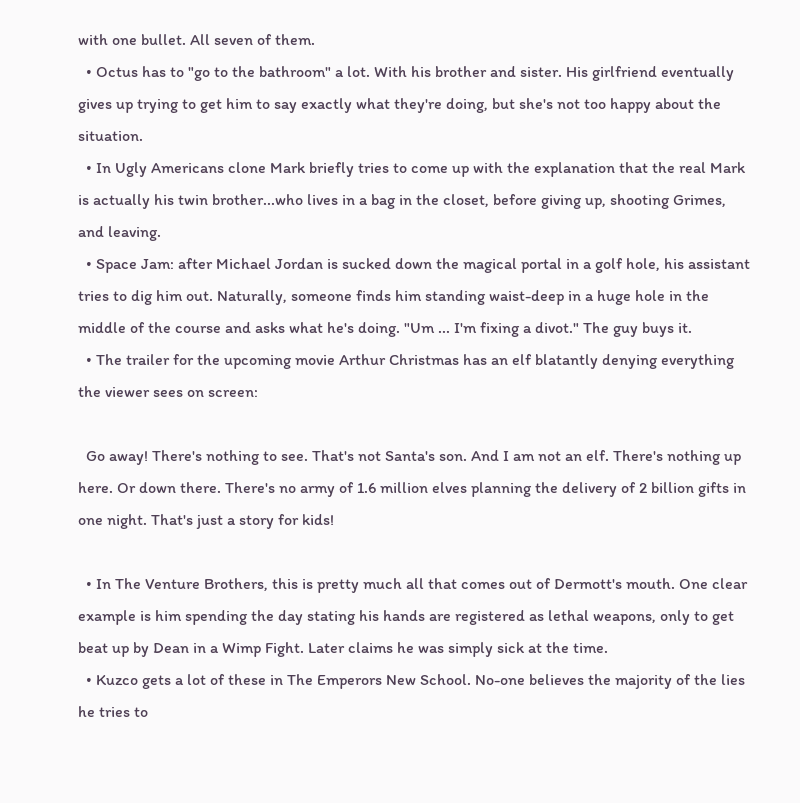with one bullet. All seven of them.
  • Octus has to "go to the bathroom" a lot. With his brother and sister. His girlfriend eventually gives up trying to get him to say exactly what they're doing, but she's not too happy about the situation.
  • In Ugly Americans clone Mark briefly tries to come up with the explanation that the real Mark is actually his twin brother...who lives in a bag in the closet, before giving up, shooting Grimes, and leaving.
  • Space Jam: after Michael Jordan is sucked down the magical portal in a golf hole, his assistant tries to dig him out. Naturally, someone finds him standing waist-deep in a huge hole in the middle of the course and asks what he's doing. "Um ... I'm fixing a divot." The guy buys it.
  • The trailer for the upcoming movie Arthur Christmas has an elf blatantly denying everything the viewer sees on screen:

  Go away! There's nothing to see. That's not Santa's son. And I am not an elf. There's nothing up here. Or down there. There's no army of 1.6 million elves planning the delivery of 2 billion gifts in one night. That's just a story for kids!

  • In The Venture Brothers, this is pretty much all that comes out of Dermott's mouth. One clear example is him spending the day stating his hands are registered as lethal weapons, only to get beat up by Dean in a Wimp Fight. Later claims he was simply sick at the time.
  • Kuzco gets a lot of these in The Emperors New School. No-one believes the majority of the lies he tries to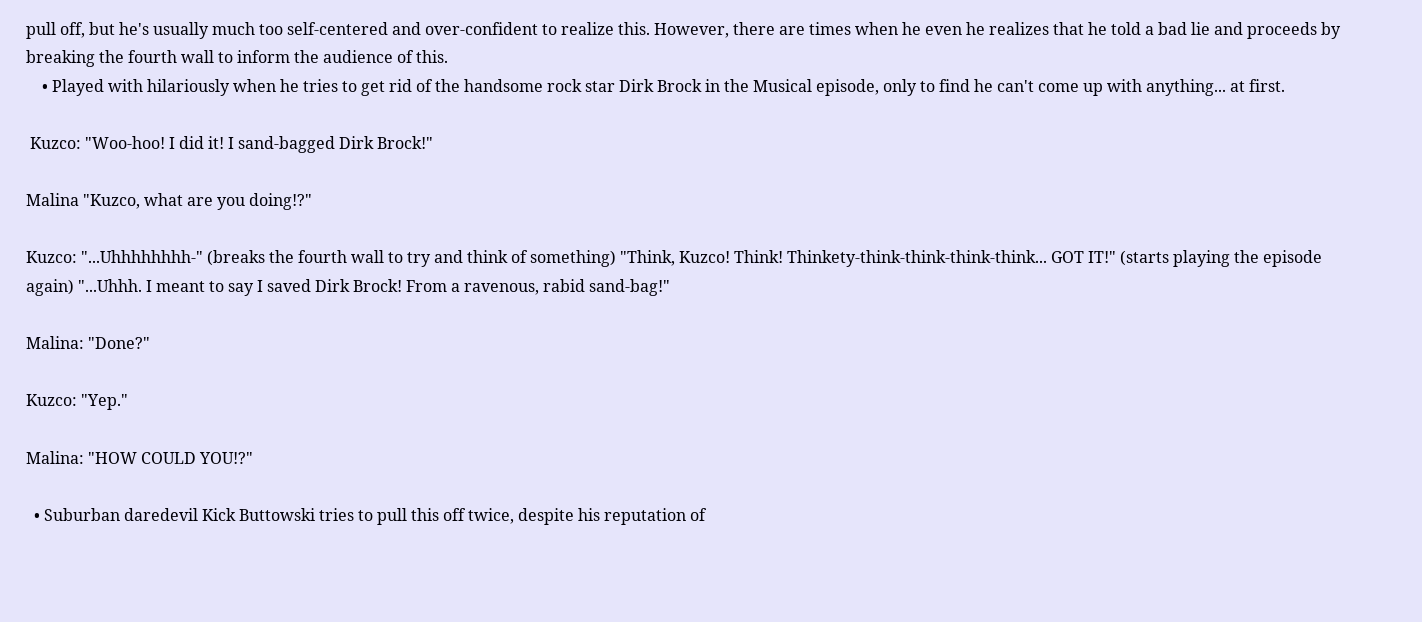pull off, but he's usually much too self-centered and over-confident to realize this. However, there are times when he even he realizes that he told a bad lie and proceeds by breaking the fourth wall to inform the audience of this.
    • Played with hilariously when he tries to get rid of the handsome rock star Dirk Brock in the Musical episode, only to find he can't come up with anything... at first.

 Kuzco: "Woo-hoo! I did it! I sand-bagged Dirk Brock!"

Malina "Kuzco, what are you doing!?"

Kuzco: "...Uhhhhhhhh-" (breaks the fourth wall to try and think of something) "Think, Kuzco! Think! Thinkety-think-think-think-think... GOT IT!" (starts playing the episode again) "...Uhhh. I meant to say I saved Dirk Brock! From a ravenous, rabid sand-bag!"

Malina: "Done?"

Kuzco: "Yep."

Malina: "HOW COULD YOU!?"

  • Suburban daredevil Kick Buttowski tries to pull this off twice, despite his reputation of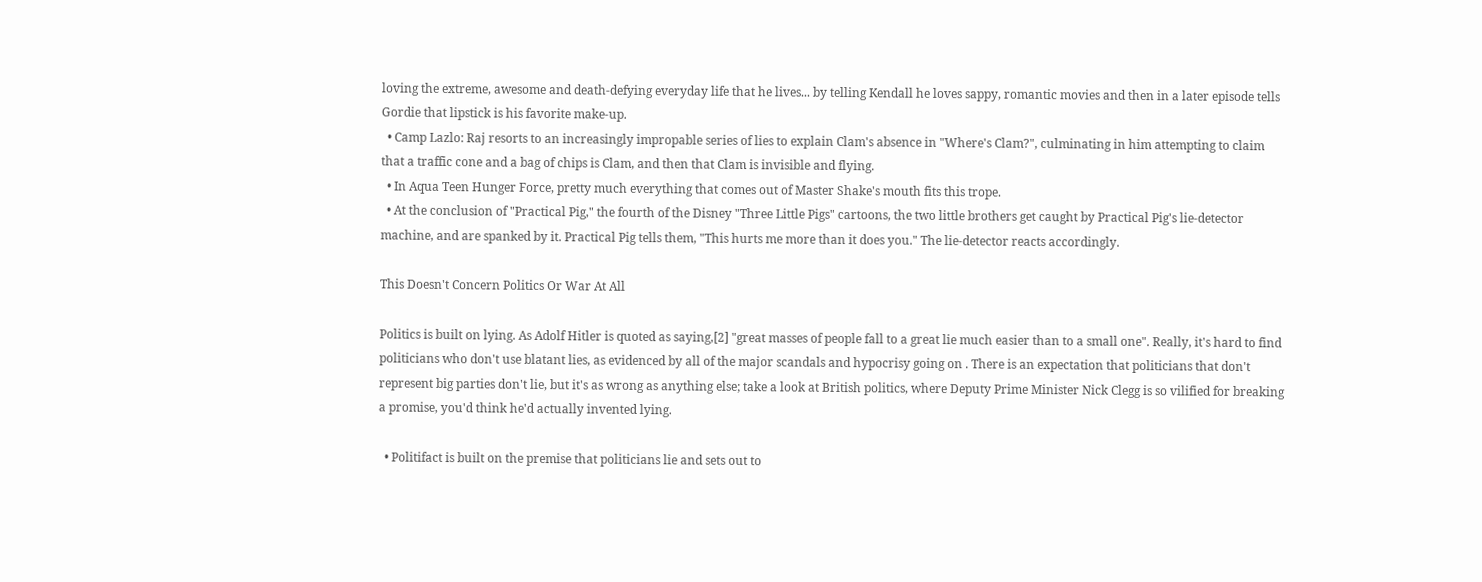loving the extreme, awesome and death-defying everyday life that he lives... by telling Kendall he loves sappy, romantic movies and then in a later episode tells Gordie that lipstick is his favorite make-up.
  • Camp Lazlo: Raj resorts to an increasingly impropable series of lies to explain Clam's absence in "Where's Clam?", culminating in him attempting to claim that a traffic cone and a bag of chips is Clam, and then that Clam is invisible and flying.
  • In Aqua Teen Hunger Force, pretty much everything that comes out of Master Shake's mouth fits this trope.
  • At the conclusion of "Practical Pig," the fourth of the Disney "Three Little Pigs" cartoons, the two little brothers get caught by Practical Pig's lie-detector machine, and are spanked by it. Practical Pig tells them, "This hurts me more than it does you." The lie-detector reacts accordingly.

This Doesn't Concern Politics Or War At All

Politics is built on lying. As Adolf Hitler is quoted as saying,[2] "great masses of people fall to a great lie much easier than to a small one". Really, it's hard to find politicians who don't use blatant lies, as evidenced by all of the major scandals and hypocrisy going on . There is an expectation that politicians that don't represent big parties don't lie, but it's as wrong as anything else; take a look at British politics, where Deputy Prime Minister Nick Clegg is so vilified for breaking a promise, you'd think he'd actually invented lying.

  • Politifact is built on the premise that politicians lie and sets out to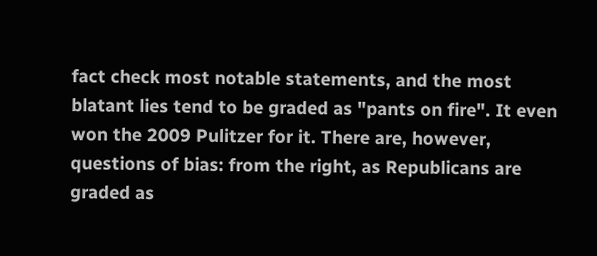fact check most notable statements, and the most blatant lies tend to be graded as "pants on fire". It even won the 2009 Pulitzer for it. There are, however, questions of bias: from the right, as Republicans are graded as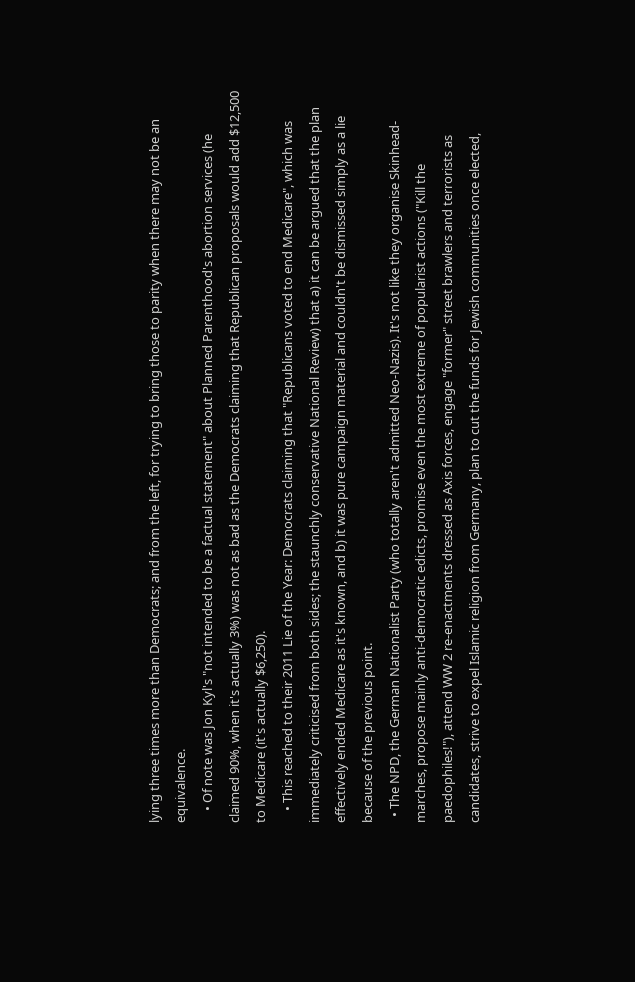lying three times more than Democrats; and from the left, for trying to bring those to parity when there may not be an equivalence.
    • Of note was Jon Kyl's "not intended to be a factual statement" about Planned Parenthood's abortion services (he claimed 90%, when it's actually 3%) was not as bad as the Democrats claiming that Republican proposals would add $12,500 to Medicare (it's actually $6,250).
    • This reached to their 2011 Lie of the Year: Democrats claiming that "Republicans voted to end Medicare", which was immediately criticised from both sides; the staunchly conservative National Review) that a) it can be argued that the plan effectively ended Medicare as it's known, and b) it was pure campaign material and couldn't be dismissed simply as a lie because of the previous point.
  • The NPD, the German Nationalist Party (who totally aren't admitted Neo-Nazis). It's not like they organise Skinhead-marches, propose mainly anti-democratic edicts, promise even the most extreme of popularist actions ("Kill the paedophiles!"), attend WW 2 re-enactments dressed as Axis forces, engage "former" street brawlers and terrorists as candidates, strive to expel Islamic religion from Germany, plan to cut the funds for Jewish communities once elected,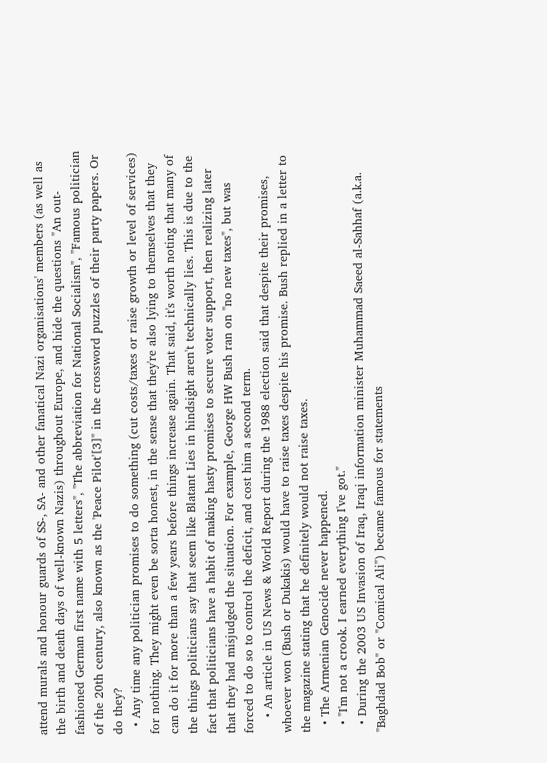attend murals and honour guards of SS-, SA- and other fanatical Nazi organisations' members (as well as the birth and death days of well-known Nazis) throughout Europe, and hide the questions "An out-fashioned German first name with 5 letters", "The abbreviation for National Socialism", "Famous politician of the 20th century, also known as the 'Peace Pilot'[3]" in the crossword puzzles of their party papers. Or do they?
  • Any time any politician promises to do something (cut costs/taxes or raise growth or level of services) for nothing. They might even be sorta honest, in the sense that they're also lying to themselves that they can do it for more than a few years before things increase again. That said, it's worth noting that many of the things politicians say that seem like Blatant Lies in hindsight aren't technically lies. This is due to the fact that politicians have a habit of making hasty promises to secure voter support, then realizing later that they had misjudged the situation. For example, George HW Bush ran on "no new taxes", but was forced to do so to control the deficit, and cost him a second term.
    • An article in US News & World Report during the 1988 election said that despite their promises, whoever won (Bush or Dukakis) would have to raise taxes despite his promise. Bush replied in a letter to the magazine stating that he definitely would not raise taxes.
  • The Armenian Genocide never happened.
  • "I'm not a crook. I earned everything I've got."
  • During the 2003 US Invasion of Iraq, Iraqi information minister Muhammad Saeed al-Sahhaf (a.k.a. "Baghdad Bob" or "Comical Ali") became famous for statements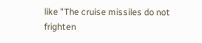like "The cruise missiles do not frighten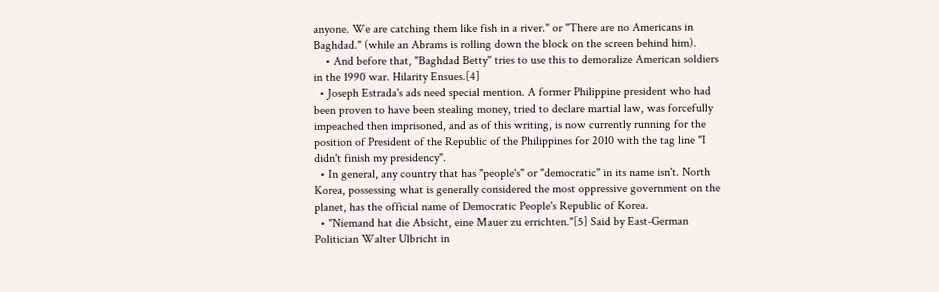anyone. We are catching them like fish in a river." or "There are no Americans in Baghdad." (while an Abrams is rolling down the block on the screen behind him).
    • And before that, "Baghdad Betty" tries to use this to demoralize American soldiers in the 1990 war. Hilarity Ensues.[4]
  • Joseph Estrada's ads need special mention. A former Philippine president who had been proven to have been stealing money, tried to declare martial law, was forcefully impeached then imprisoned, and as of this writing, is now currently running for the position of President of the Republic of the Philippines for 2010 with the tag line "I didn't finish my presidency".
  • In general, any country that has "people's" or "democratic" in its name isn't. North Korea, possessing what is generally considered the most oppressive government on the planet, has the official name of Democratic People's Republic of Korea.
  • "Niemand hat die Absicht, eine Mauer zu errichten."[5] Said by East-German Politician Walter Ulbricht in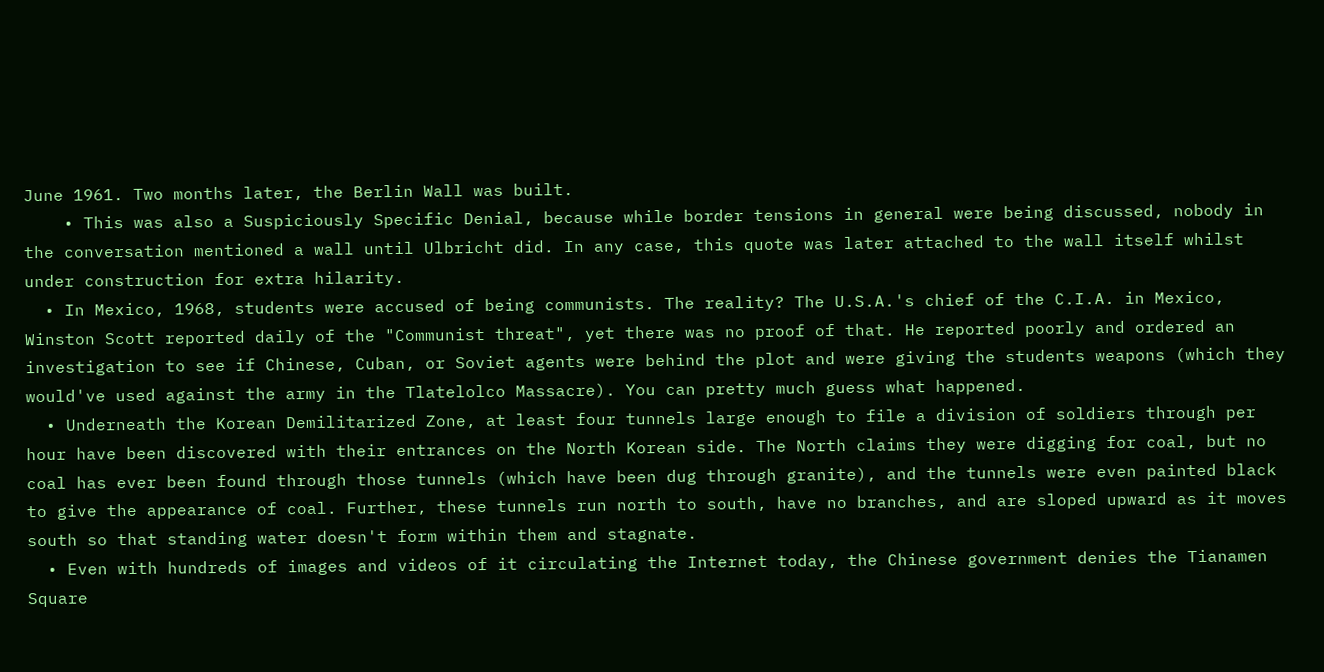June 1961. Two months later, the Berlin Wall was built.
    • This was also a Suspiciously Specific Denial, because while border tensions in general were being discussed, nobody in the conversation mentioned a wall until Ulbricht did. In any case, this quote was later attached to the wall itself whilst under construction for extra hilarity.
  • In Mexico, 1968, students were accused of being communists. The reality? The U.S.A.'s chief of the C.I.A. in Mexico, Winston Scott reported daily of the "Communist threat", yet there was no proof of that. He reported poorly and ordered an investigation to see if Chinese, Cuban, or Soviet agents were behind the plot and were giving the students weapons (which they would've used against the army in the Tlatelolco Massacre). You can pretty much guess what happened.
  • Underneath the Korean Demilitarized Zone, at least four tunnels large enough to file a division of soldiers through per hour have been discovered with their entrances on the North Korean side. The North claims they were digging for coal, but no coal has ever been found through those tunnels (which have been dug through granite), and the tunnels were even painted black to give the appearance of coal. Further, these tunnels run north to south, have no branches, and are sloped upward as it moves south so that standing water doesn't form within them and stagnate.
  • Even with hundreds of images and videos of it circulating the Internet today, the Chinese government denies the Tianamen Square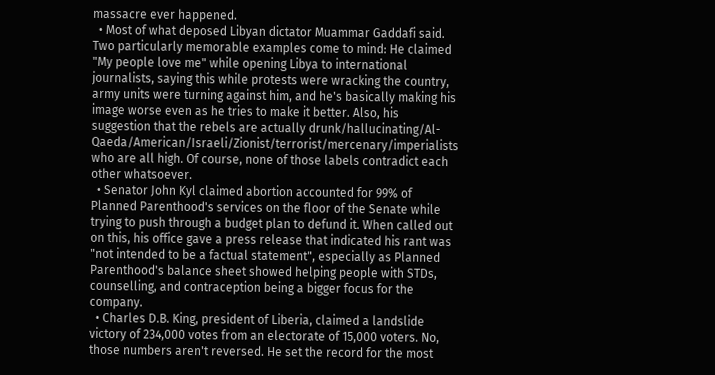massacre ever happened.
  • Most of what deposed Libyan dictator Muammar Gaddafi said. Two particularly memorable examples come to mind: He claimed "My people love me" while opening Libya to international journalists, saying this while protests were wracking the country, army units were turning against him, and he's basically making his image worse even as he tries to make it better. Also, his suggestion that the rebels are actually drunk/hallucinating/Al-Qaeda/American/Israeli/Zionist/terrorist/mercenary/imperialists who are all high. Of course, none of those labels contradict each other whatsoever.
  • Senator John Kyl claimed abortion accounted for 99% of Planned Parenthood's services on the floor of the Senate while trying to push through a budget plan to defund it. When called out on this, his office gave a press release that indicated his rant was "not intended to be a factual statement", especially as Planned Parenthood's balance sheet showed helping people with STDs, counselling, and contraception being a bigger focus for the company.
  • Charles D.B. King, president of Liberia, claimed a landslide victory of 234,000 votes from an electorate of 15,000 voters. No, those numbers aren't reversed. He set the record for the most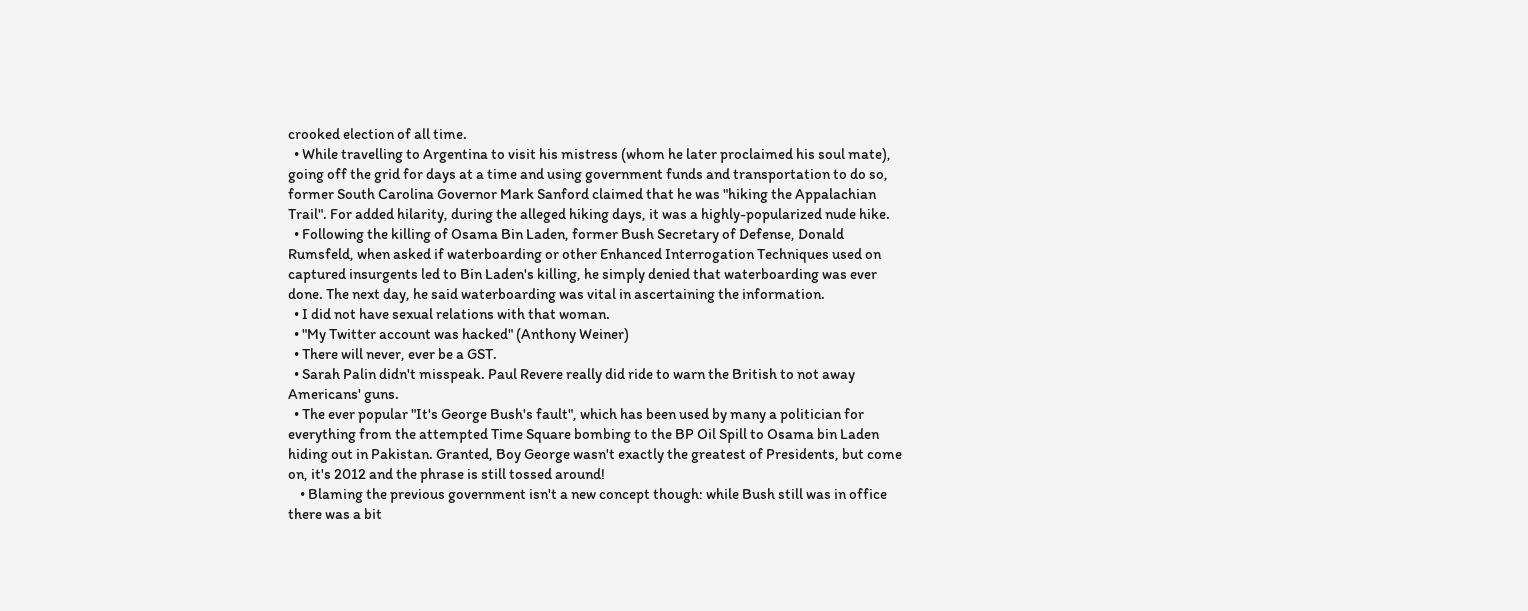crooked election of all time.
  • While travelling to Argentina to visit his mistress (whom he later proclaimed his soul mate), going off the grid for days at a time and using government funds and transportation to do so, former South Carolina Governor Mark Sanford claimed that he was "hiking the Appalachian Trail". For added hilarity, during the alleged hiking days, it was a highly-popularized nude hike.
  • Following the killing of Osama Bin Laden, former Bush Secretary of Defense, Donald Rumsfeld, when asked if waterboarding or other Enhanced Interrogation Techniques used on captured insurgents led to Bin Laden's killing, he simply denied that waterboarding was ever done. The next day, he said waterboarding was vital in ascertaining the information.
  • I did not have sexual relations with that woman.
  • "My Twitter account was hacked" (Anthony Weiner)
  • There will never, ever be a GST.
  • Sarah Palin didn't misspeak. Paul Revere really did ride to warn the British to not away Americans' guns.
  • The ever popular "It's George Bush's fault", which has been used by many a politician for everything from the attempted Time Square bombing to the BP Oil Spill to Osama bin Laden hiding out in Pakistan. Granted, Boy George wasn't exactly the greatest of Presidents, but come on, it's 2012 and the phrase is still tossed around!
    • Blaming the previous government isn't a new concept though: while Bush still was in office there was a bit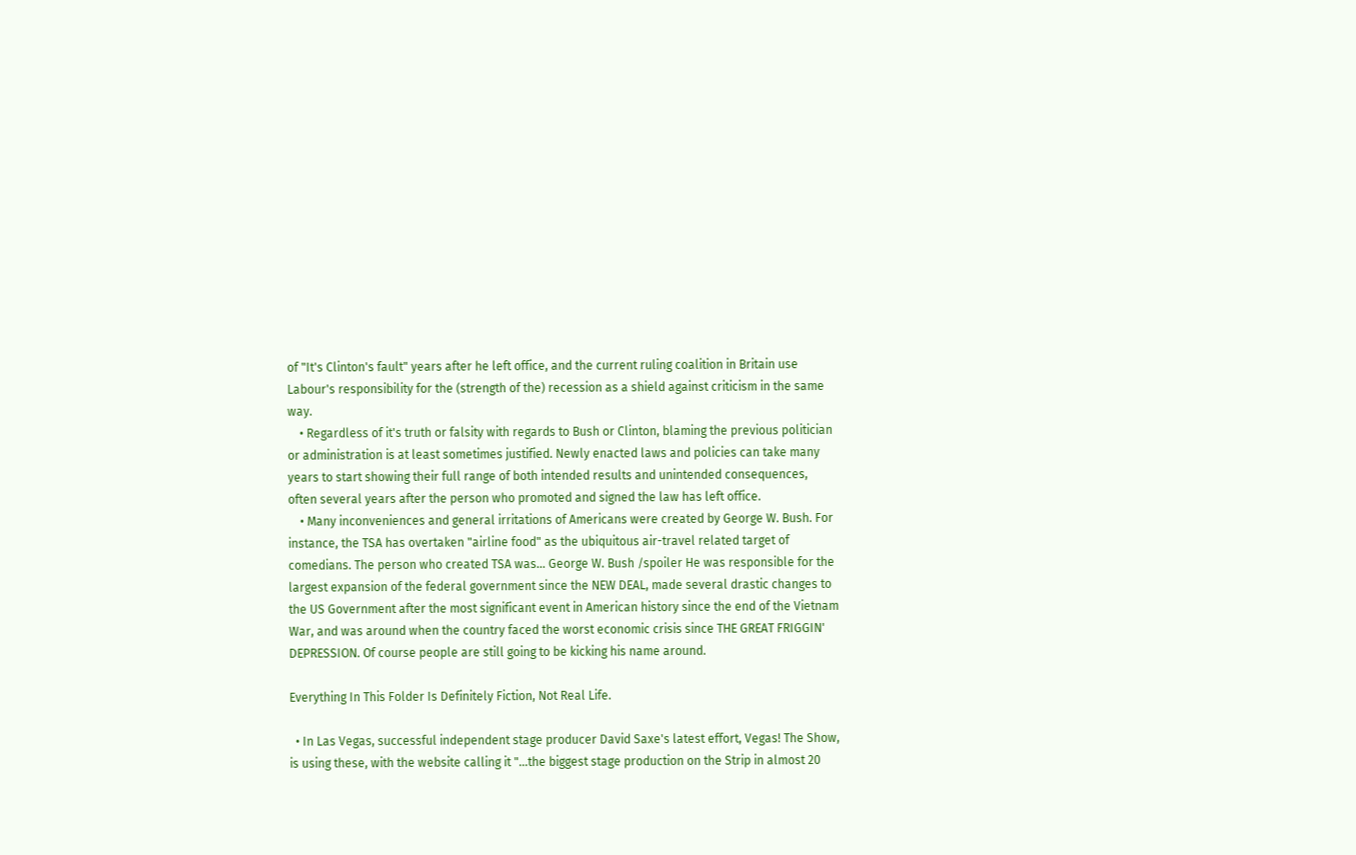of "It's Clinton's fault" years after he left office, and the current ruling coalition in Britain use Labour's responsibility for the (strength of the) recession as a shield against criticism in the same way.
    • Regardless of it's truth or falsity with regards to Bush or Clinton, blaming the previous politician or administration is at least sometimes justified. Newly enacted laws and policies can take many years to start showing their full range of both intended results and unintended consequences, often several years after the person who promoted and signed the law has left office.
    • Many inconveniences and general irritations of Americans were created by George W. Bush. For instance, the TSA has overtaken "airline food" as the ubiquitous air-travel related target of comedians. The person who created TSA was... George W. Bush /spoiler He was responsible for the largest expansion of the federal government since the NEW DEAL, made several drastic changes to the US Government after the most significant event in American history since the end of the Vietnam War, and was around when the country faced the worst economic crisis since THE GREAT FRIGGIN' DEPRESSION. Of course people are still going to be kicking his name around.

Everything In This Folder Is Definitely Fiction, Not Real Life.

  • In Las Vegas, successful independent stage producer David Saxe's latest effort, Vegas! The Show, is using these, with the website calling it "...the biggest stage production on the Strip in almost 20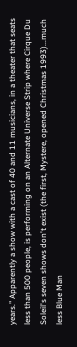years." Apparently a show with a cast of 40 and 11 musicians, in a theater that seats less than 500 people, is performing on an Alternate Universe Strip where Cirque Du Soleil's seven shows don't exist (the first, Mystere, opened Christmas 1993)...much less Blue Man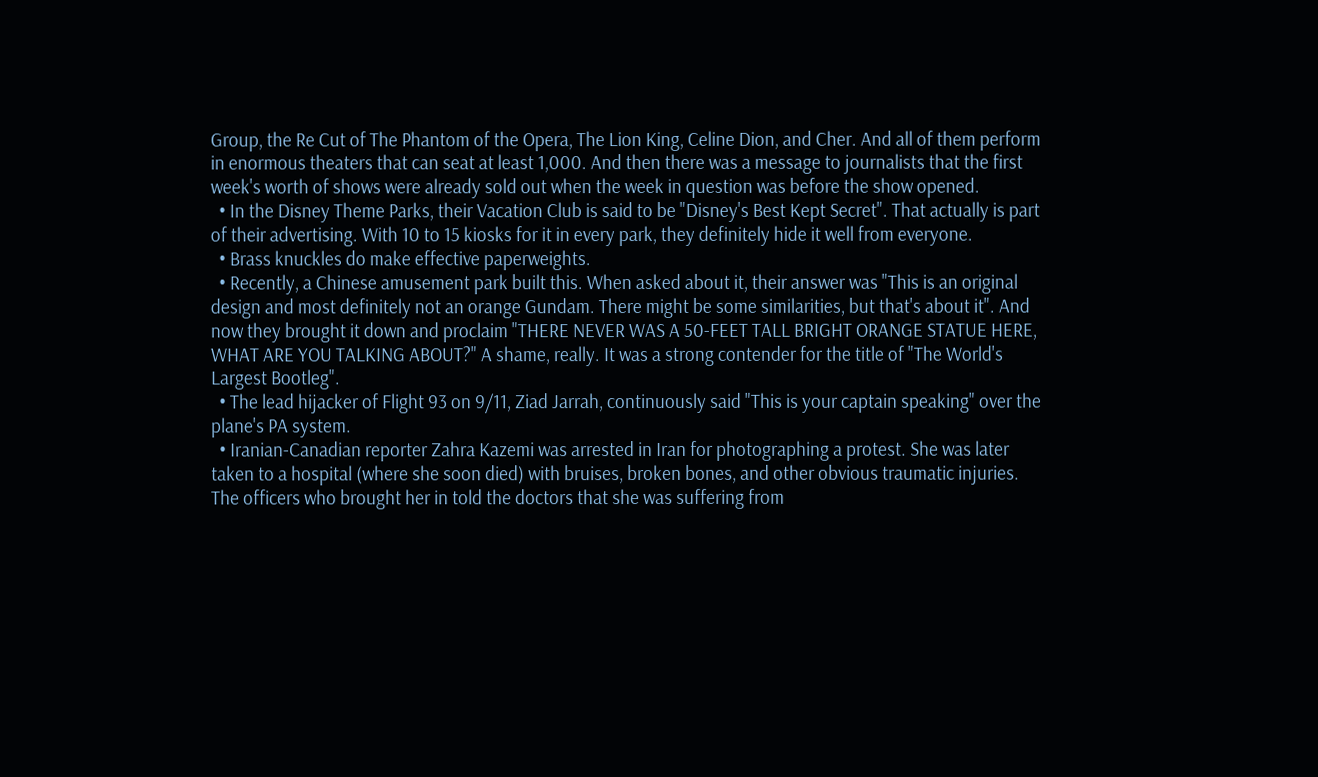Group, the Re Cut of The Phantom of the Opera, The Lion King, Celine Dion, and Cher. And all of them perform in enormous theaters that can seat at least 1,000. And then there was a message to journalists that the first week's worth of shows were already sold out when the week in question was before the show opened.
  • In the Disney Theme Parks, their Vacation Club is said to be "Disney's Best Kept Secret". That actually is part of their advertising. With 10 to 15 kiosks for it in every park, they definitely hide it well from everyone.
  • Brass knuckles do make effective paperweights.
  • Recently, a Chinese amusement park built this. When asked about it, their answer was "This is an original design and most definitely not an orange Gundam. There might be some similarities, but that's about it". And now they brought it down and proclaim "THERE NEVER WAS A 50-FEET TALL BRIGHT ORANGE STATUE HERE, WHAT ARE YOU TALKING ABOUT?" A shame, really. It was a strong contender for the title of "The World's Largest Bootleg".
  • The lead hijacker of Flight 93 on 9/11, Ziad Jarrah, continuously said "This is your captain speaking" over the plane's PA system.
  • Iranian-Canadian reporter Zahra Kazemi was arrested in Iran for photographing a protest. She was later taken to a hospital (where she soon died) with bruises, broken bones, and other obvious traumatic injuries. The officers who brought her in told the doctors that she was suffering from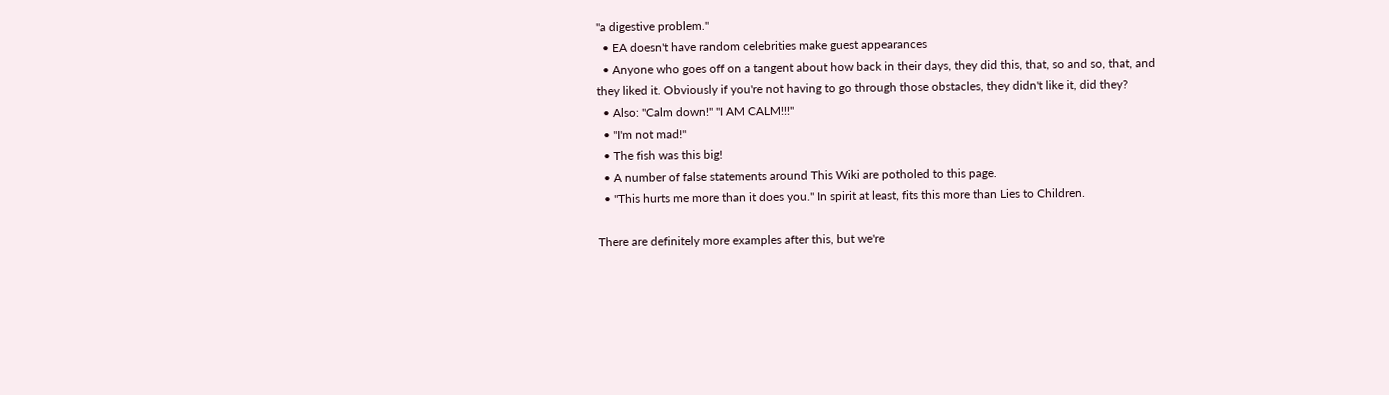"a digestive problem."
  • EA doesn't have random celebrities make guest appearances
  • Anyone who goes off on a tangent about how back in their days, they did this, that, so and so, that, and they liked it. Obviously if you're not having to go through those obstacles, they didn't like it, did they?
  • Also: "Calm down!" "I AM CALM!!!"
  • "I'm not mad!"
  • The fish was this big!
  • A number of false statements around This Wiki are potholed to this page.
  • "This hurts me more than it does you." In spirit at least, fits this more than Lies to Children.

There are definitely more examples after this, but we're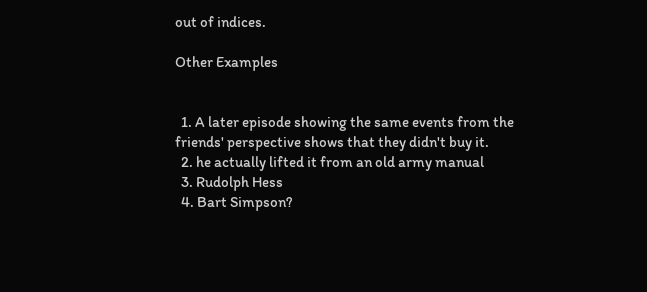out of indices.

Other Examples


  1. A later episode showing the same events from the friends' perspective shows that they didn't buy it.
  2. he actually lifted it from an old army manual
  3. Rudolph Hess
  4. Bart Simpson?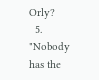Orly?
  5. "Nobody has the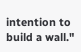intention to build a wall."